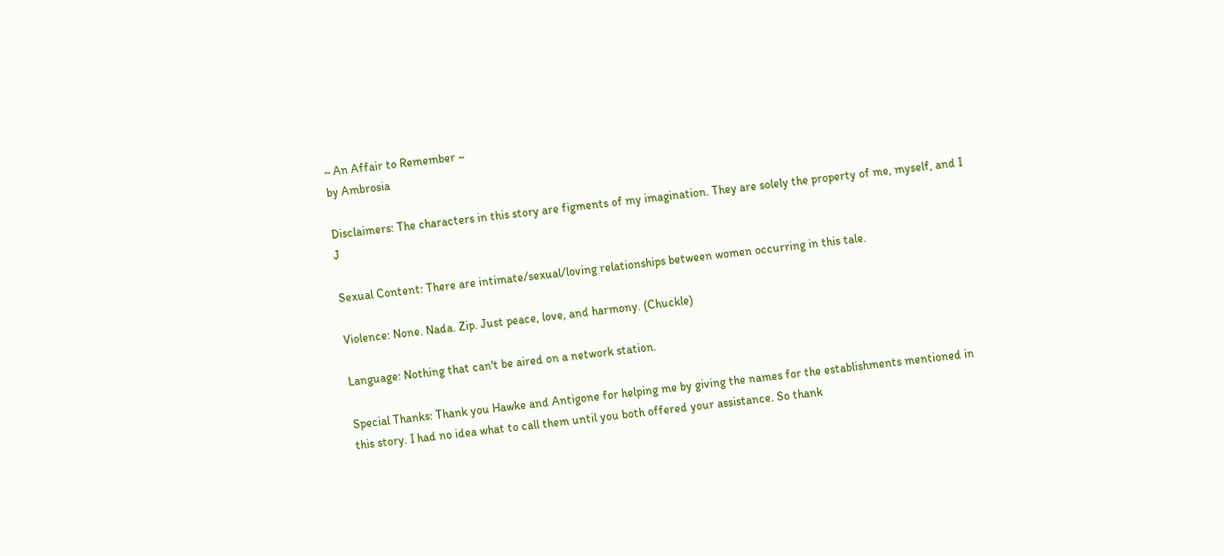~ An Affair to Remember ~
by Ambrosia

Disclaimers: The characters in this story are figments of my imagination. They are solely the property of me, myself, and I J

Sexual Content: There are intimate/sexual/loving relationships between women occurring in this tale.

Violence: None. Nada. Zip. Just peace, love, and harmony. (Chuckle)

Language: Nothing that can't be aired on a network station.

Special Thanks: Thank you Hawke and Antigone for helping me by giving the names for the establishments mentioned in this story. I had no idea what to call them until you both offered your assistance. So thank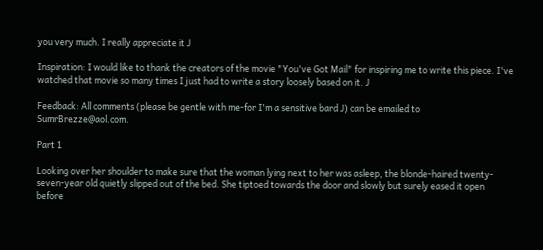you very much. I really appreciate it J

Inspiration: I would like to thank the creators of the movie "You've Got Mail" for inspiring me to write this piece. I've watched that movie so many times I just had to write a story loosely based on it. J

Feedback: All comments (please be gentle with me-for I'm a sensitive bard J) can be emailed to SumrBrezze@aol.com.

Part 1

Looking over her shoulder to make sure that the woman lying next to her was asleep, the blonde-haired twenty-seven-year old quietly slipped out of the bed. She tiptoed towards the door and slowly but surely eased it open before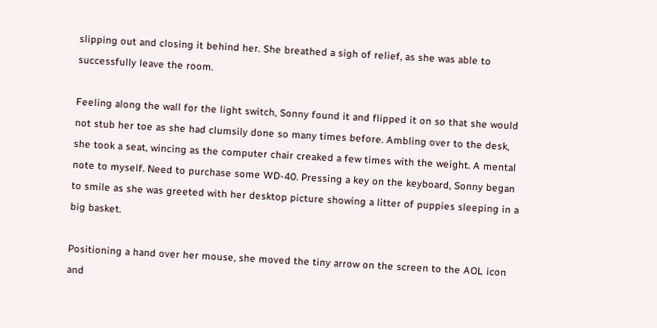slipping out and closing it behind her. She breathed a sigh of relief, as she was able to successfully leave the room.

Feeling along the wall for the light switch, Sonny found it and flipped it on so that she would not stub her toe as she had clumsily done so many times before. Ambling over to the desk, she took a seat, wincing as the computer chair creaked a few times with the weight. A mental note to myself. Need to purchase some WD-40. Pressing a key on the keyboard, Sonny began to smile as she was greeted with her desktop picture showing a litter of puppies sleeping in a big basket.

Positioning a hand over her mouse, she moved the tiny arrow on the screen to the AOL icon and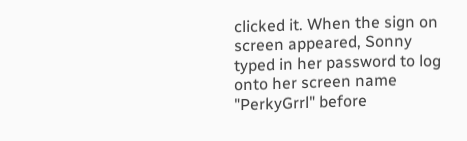clicked it. When the sign on screen appeared, Sonny typed in her password to log onto her screen name "PerkyGrrl" before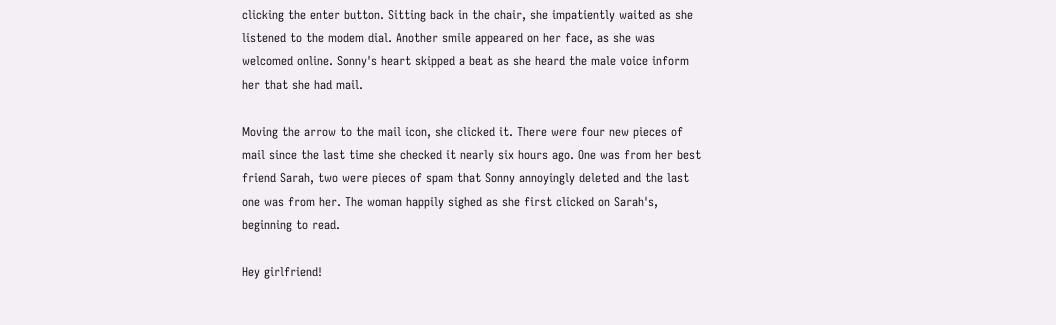clicking the enter button. Sitting back in the chair, she impatiently waited as she listened to the modem dial. Another smile appeared on her face, as she was welcomed online. Sonny's heart skipped a beat as she heard the male voice inform her that she had mail.

Moving the arrow to the mail icon, she clicked it. There were four new pieces of mail since the last time she checked it nearly six hours ago. One was from her best friend Sarah, two were pieces of spam that Sonny annoyingly deleted and the last one was from her. The woman happily sighed as she first clicked on Sarah's, beginning to read.

Hey girlfriend!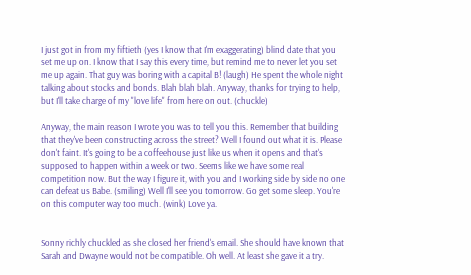I just got in from my fiftieth (yes I know that I'm exaggerating) blind date that you set me up on. I know that I say this every time, but remind me to never let you set me up again. That guy was boring with a capital B! (laugh) He spent the whole night talking about stocks and bonds. Blah blah blah. Anyway, thanks for trying to help, but I'll take charge of my "love life" from here on out. (chuckle)

Anyway, the main reason I wrote you was to tell you this. Remember that building that they've been constructing across the street? Well I found out what it is. Please don't faint. It's going to be a coffeehouse just like us when it opens and that's supposed to happen within a week or two. Seems like we have some real competition now. But the way I figure it, with you and I working side by side no one can defeat us Babe. (smiling) Well I'll see you tomorrow. Go get some sleep. You're on this computer way too much. (wink) Love ya.


Sonny richly chuckled as she closed her friend's email. She should have known that Sarah and Dwayne would not be compatible. Oh well. At least she gave it a try.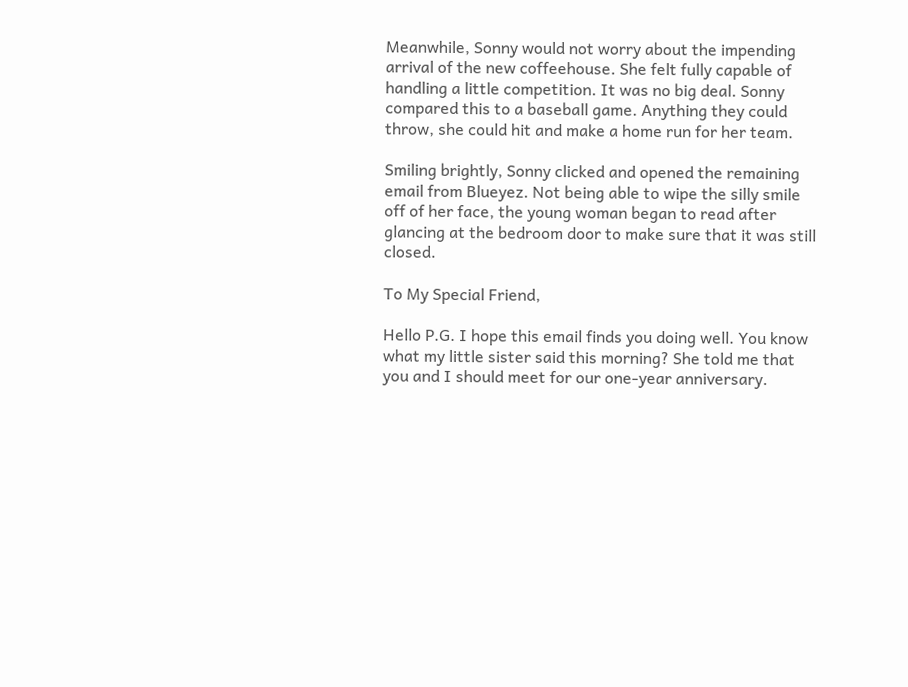Meanwhile, Sonny would not worry about the impending arrival of the new coffeehouse. She felt fully capable of handling a little competition. It was no big deal. Sonny compared this to a baseball game. Anything they could throw, she could hit and make a home run for her team.

Smiling brightly, Sonny clicked and opened the remaining email from Blueyez. Not being able to wipe the silly smile off of her face, the young woman began to read after glancing at the bedroom door to make sure that it was still closed.

To My Special Friend,

Hello P.G. I hope this email finds you doing well. You know what my little sister said this morning? She told me that you and I should meet for our one-year anniversary.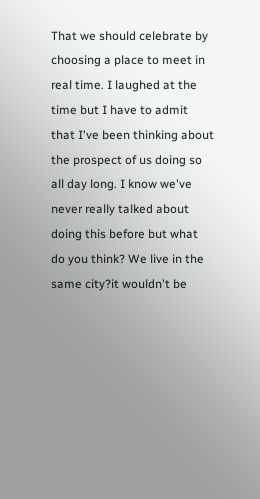That we should celebrate by choosing a place to meet in real time. I laughed at the time but I have to admit that I've been thinking about the prospect of us doing so all day long. I know we've never really talked about doing this before but what do you think? We live in the same city?it wouldn't be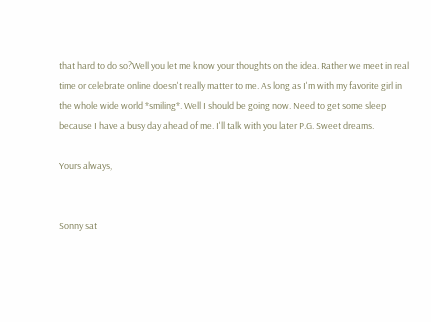that hard to do so?Well you let me know your thoughts on the idea. Rather we meet in real time or celebrate online doesn't really matter to me. As long as I'm with my favorite girl in the whole wide world *smiling*. Well I should be going now. Need to get some sleep because I have a busy day ahead of me. I'll talk with you later P.G. Sweet dreams.

Yours always,


Sonny sat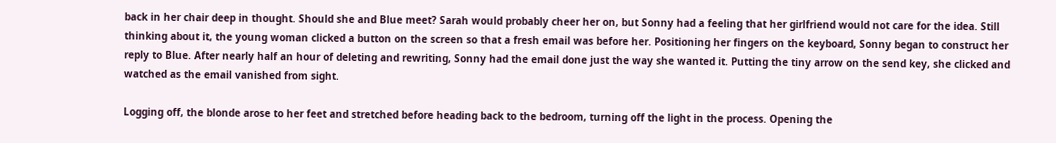back in her chair deep in thought. Should she and Blue meet? Sarah would probably cheer her on, but Sonny had a feeling that her girlfriend would not care for the idea. Still thinking about it, the young woman clicked a button on the screen so that a fresh email was before her. Positioning her fingers on the keyboard, Sonny began to construct her reply to Blue. After nearly half an hour of deleting and rewriting, Sonny had the email done just the way she wanted it. Putting the tiny arrow on the send key, she clicked and watched as the email vanished from sight.

Logging off, the blonde arose to her feet and stretched before heading back to the bedroom, turning off the light in the process. Opening the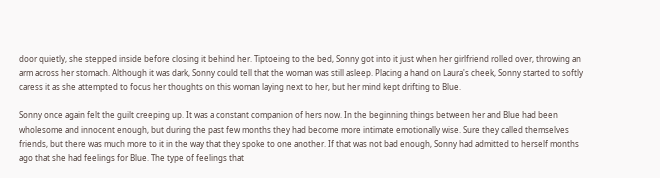door quietly, she stepped inside before closing it behind her. Tiptoeing to the bed, Sonny got into it just when her girlfriend rolled over, throwing an arm across her stomach. Although it was dark, Sonny could tell that the woman was still asleep. Placing a hand on Laura's cheek, Sonny started to softly caress it as she attempted to focus her thoughts on this woman laying next to her, but her mind kept drifting to Blue.

Sonny once again felt the guilt creeping up. It was a constant companion of hers now. In the beginning things between her and Blue had been wholesome and innocent enough, but during the past few months they had become more intimate emotionally wise. Sure they called themselves friends, but there was much more to it in the way that they spoke to one another. If that was not bad enough, Sonny had admitted to herself months ago that she had feelings for Blue. The type of feelings that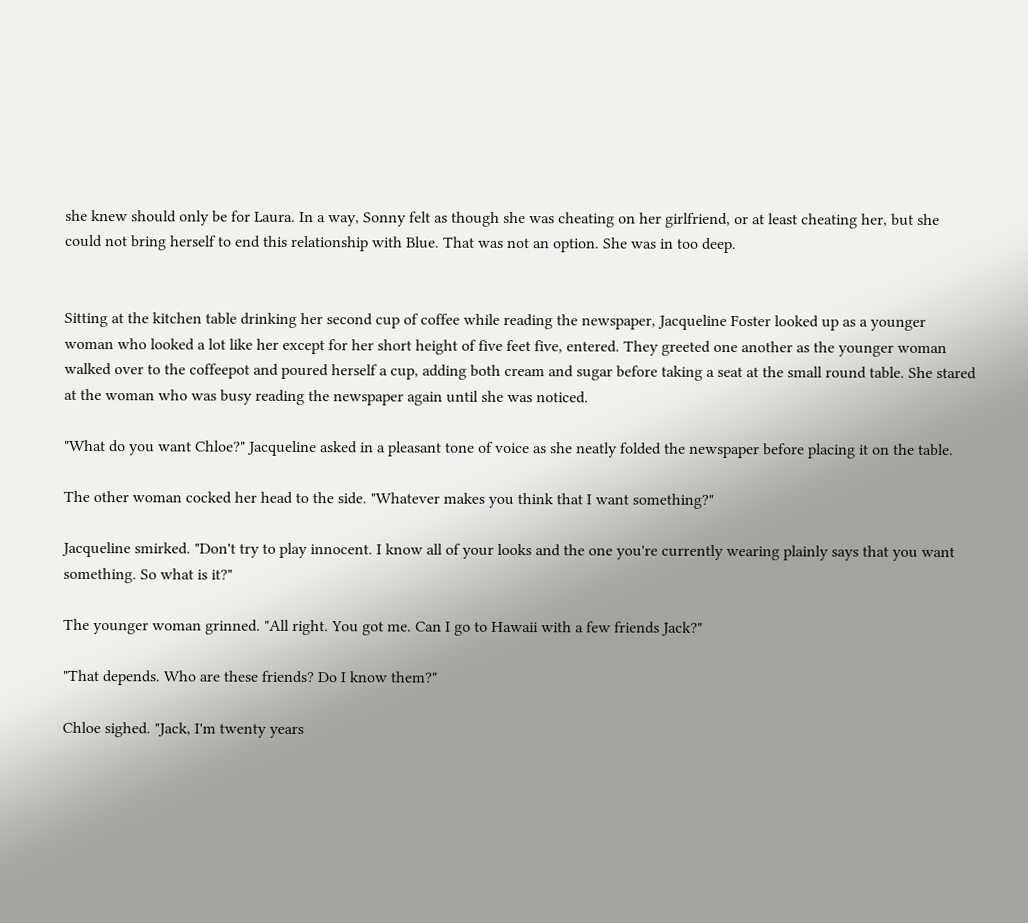she knew should only be for Laura. In a way, Sonny felt as though she was cheating on her girlfriend, or at least cheating her, but she could not bring herself to end this relationship with Blue. That was not an option. She was in too deep.


Sitting at the kitchen table drinking her second cup of coffee while reading the newspaper, Jacqueline Foster looked up as a younger woman who looked a lot like her except for her short height of five feet five, entered. They greeted one another as the younger woman walked over to the coffeepot and poured herself a cup, adding both cream and sugar before taking a seat at the small round table. She stared at the woman who was busy reading the newspaper again until she was noticed.

"What do you want Chloe?" Jacqueline asked in a pleasant tone of voice as she neatly folded the newspaper before placing it on the table.

The other woman cocked her head to the side. "Whatever makes you think that I want something?"

Jacqueline smirked. "Don't try to play innocent. I know all of your looks and the one you're currently wearing plainly says that you want something. So what is it?"

The younger woman grinned. "All right. You got me. Can I go to Hawaii with a few friends Jack?"

"That depends. Who are these friends? Do I know them?"

Chloe sighed. "Jack, I'm twenty years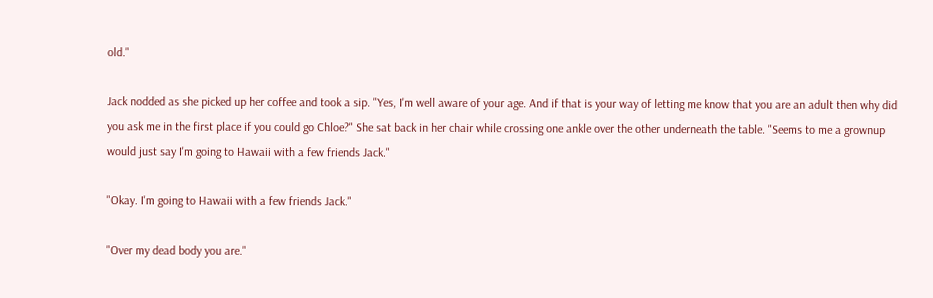old."

Jack nodded as she picked up her coffee and took a sip. "Yes, I'm well aware of your age. And if that is your way of letting me know that you are an adult then why did you ask me in the first place if you could go Chloe?" She sat back in her chair while crossing one ankle over the other underneath the table. "Seems to me a grownup would just say I'm going to Hawaii with a few friends Jack."

"Okay. I'm going to Hawaii with a few friends Jack."

"Over my dead body you are."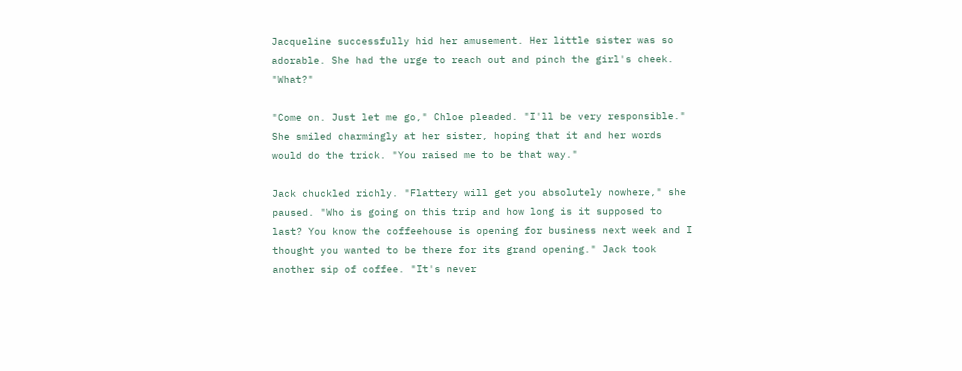Jacqueline successfully hid her amusement. Her little sister was so adorable. She had the urge to reach out and pinch the girl's cheek. "What?"

"Come on. Just let me go," Chloe pleaded. "I'll be very responsible." She smiled charmingly at her sister, hoping that it and her words would do the trick. "You raised me to be that way."

Jack chuckled richly. "Flattery will get you absolutely nowhere," she paused. "Who is going on this trip and how long is it supposed to last? You know the coffeehouse is opening for business next week and I thought you wanted to be there for its grand opening." Jack took another sip of coffee. "It's never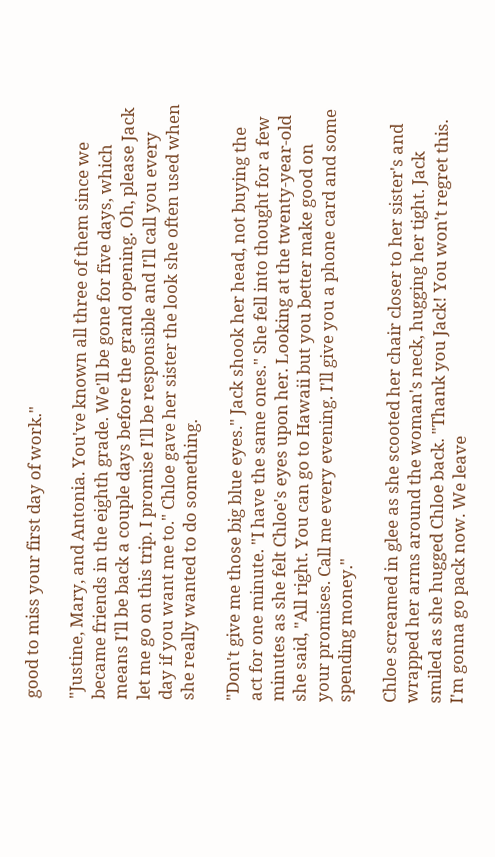good to miss your first day of work."

"Justine, Mary, and Antonia. You've known all three of them since we became friends in the eighth grade. We'll be gone for five days, which means I'll be back a couple days before the grand opening. Oh, please Jack let me go on this trip. I promise I'll be responsible and I'll call you every day if you want me to." Chloe gave her sister the look she often used when she really wanted to do something.

"Don't give me those big blue eyes." Jack shook her head, not buying the act for one minute. "I have the same ones." She fell into thought for a few minutes as she felt Chloe's eyes upon her. Looking at the twenty-year-old she said, "All right. You can go to Hawaii but you better make good on your promises. Call me every evening. I'll give you a phone card and some spending money."

Chloe screamed in glee as she scooted her chair closer to her sister's and wrapped her arms around the woman's neck, hugging her tight. Jack smiled as she hugged Chloe back. "Thank you Jack! You won't regret this. I'm gonna go pack now. We leave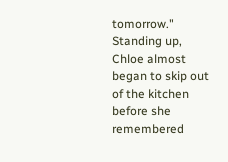tomorrow." Standing up, Chloe almost began to skip out of the kitchen before she remembered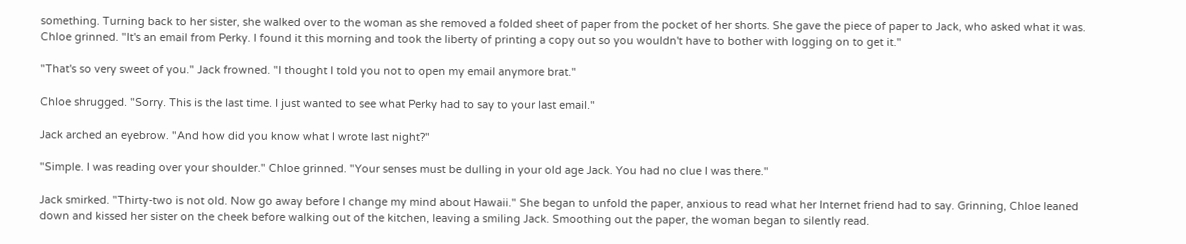something. Turning back to her sister, she walked over to the woman as she removed a folded sheet of paper from the pocket of her shorts. She gave the piece of paper to Jack, who asked what it was. Chloe grinned. "It's an email from Perky. I found it this morning and took the liberty of printing a copy out so you wouldn't have to bother with logging on to get it."

"That's so very sweet of you." Jack frowned. "I thought I told you not to open my email anymore brat."

Chloe shrugged. "Sorry. This is the last time. I just wanted to see what Perky had to say to your last email."

Jack arched an eyebrow. "And how did you know what I wrote last night?"

"Simple. I was reading over your shoulder." Chloe grinned. "Your senses must be dulling in your old age Jack. You had no clue I was there."

Jack smirked. "Thirty-two is not old. Now go away before I change my mind about Hawaii." She began to unfold the paper, anxious to read what her Internet friend had to say. Grinning, Chloe leaned down and kissed her sister on the cheek before walking out of the kitchen, leaving a smiling Jack. Smoothing out the paper, the woman began to silently read.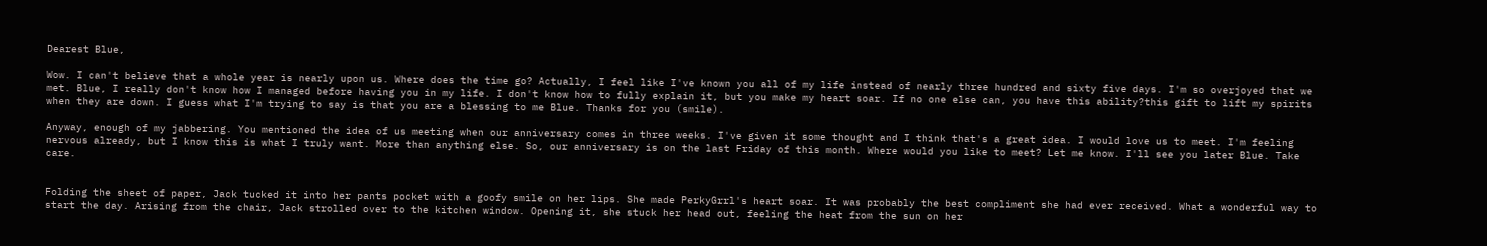Dearest Blue,

Wow. I can't believe that a whole year is nearly upon us. Where does the time go? Actually, I feel like I've known you all of my life instead of nearly three hundred and sixty five days. I'm so overjoyed that we met. Blue, I really don't know how I managed before having you in my life. I don't know how to fully explain it, but you make my heart soar. If no one else can, you have this ability?this gift to lift my spirits when they are down. I guess what I'm trying to say is that you are a blessing to me Blue. Thanks for you (smile).

Anyway, enough of my jabbering. You mentioned the idea of us meeting when our anniversary comes in three weeks. I've given it some thought and I think that's a great idea. I would love us to meet. I'm feeling nervous already, but I know this is what I truly want. More than anything else. So, our anniversary is on the last Friday of this month. Where would you like to meet? Let me know. I'll see you later Blue. Take care.


Folding the sheet of paper, Jack tucked it into her pants pocket with a goofy smile on her lips. She made PerkyGrrl's heart soar. It was probably the best compliment she had ever received. What a wonderful way to start the day. Arising from the chair, Jack strolled over to the kitchen window. Opening it, she stuck her head out, feeling the heat from the sun on her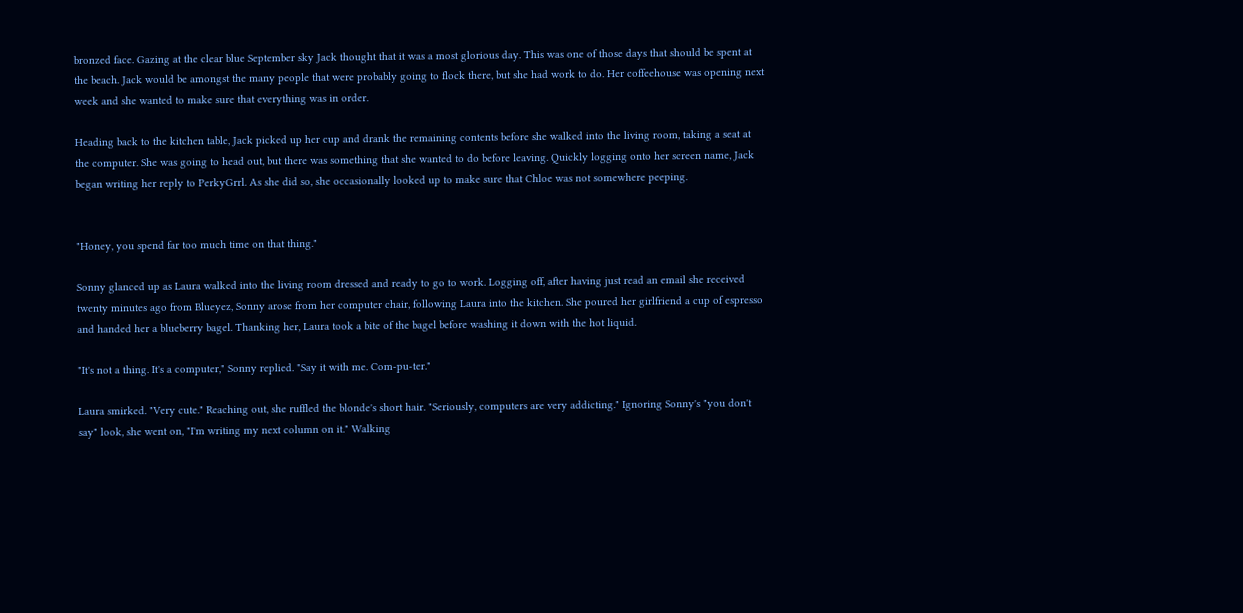bronzed face. Gazing at the clear blue September sky Jack thought that it was a most glorious day. This was one of those days that should be spent at the beach. Jack would be amongst the many people that were probably going to flock there, but she had work to do. Her coffeehouse was opening next week and she wanted to make sure that everything was in order.

Heading back to the kitchen table, Jack picked up her cup and drank the remaining contents before she walked into the living room, taking a seat at the computer. She was going to head out, but there was something that she wanted to do before leaving. Quickly logging onto her screen name, Jack began writing her reply to PerkyGrrl. As she did so, she occasionally looked up to make sure that Chloe was not somewhere peeping.


"Honey, you spend far too much time on that thing."

Sonny glanced up as Laura walked into the living room dressed and ready to go to work. Logging off, after having just read an email she received twenty minutes ago from Blueyez, Sonny arose from her computer chair, following Laura into the kitchen. She poured her girlfriend a cup of espresso and handed her a blueberry bagel. Thanking her, Laura took a bite of the bagel before washing it down with the hot liquid.

"It's not a thing. It's a computer," Sonny replied. "Say it with me. Com-pu-ter."

Laura smirked. "Very cute." Reaching out, she ruffled the blonde's short hair. "Seriously, computers are very addicting." Ignoring Sonny's "you don't say" look, she went on, "I'm writing my next column on it." Walking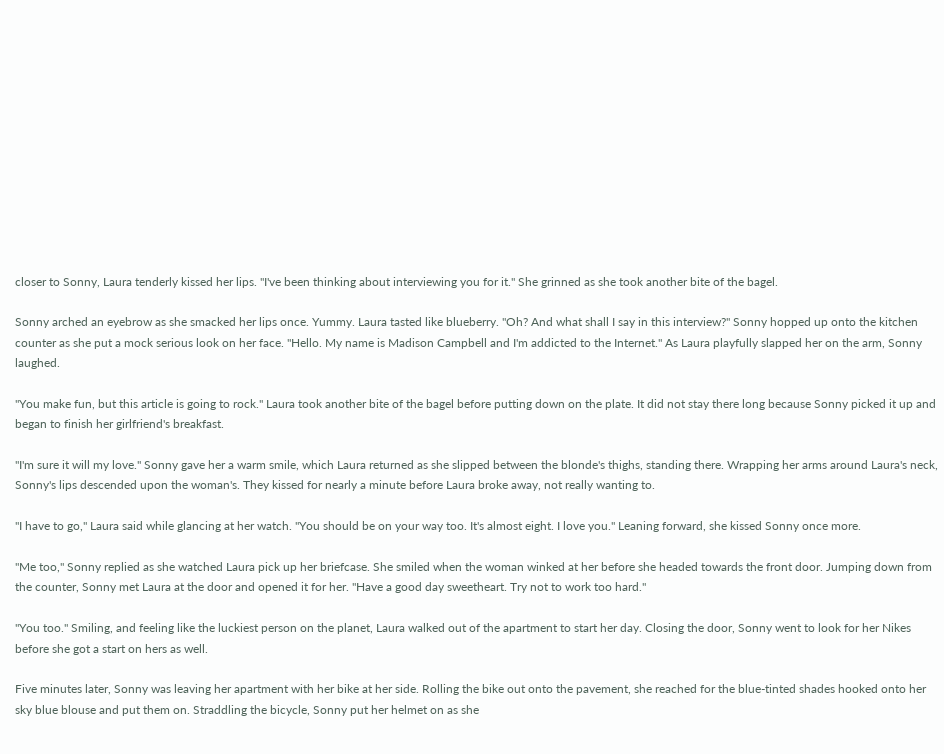closer to Sonny, Laura tenderly kissed her lips. "I've been thinking about interviewing you for it." She grinned as she took another bite of the bagel.

Sonny arched an eyebrow as she smacked her lips once. Yummy. Laura tasted like blueberry. "Oh? And what shall I say in this interview?" Sonny hopped up onto the kitchen counter as she put a mock serious look on her face. "Hello. My name is Madison Campbell and I'm addicted to the Internet." As Laura playfully slapped her on the arm, Sonny laughed.

"You make fun, but this article is going to rock." Laura took another bite of the bagel before putting down on the plate. It did not stay there long because Sonny picked it up and began to finish her girlfriend's breakfast.

"I'm sure it will my love." Sonny gave her a warm smile, which Laura returned as she slipped between the blonde's thighs, standing there. Wrapping her arms around Laura's neck, Sonny's lips descended upon the woman's. They kissed for nearly a minute before Laura broke away, not really wanting to.

"I have to go," Laura said while glancing at her watch. "You should be on your way too. It's almost eight. I love you." Leaning forward, she kissed Sonny once more.

"Me too," Sonny replied as she watched Laura pick up her briefcase. She smiled when the woman winked at her before she headed towards the front door. Jumping down from the counter, Sonny met Laura at the door and opened it for her. "Have a good day sweetheart. Try not to work too hard."

"You too." Smiling, and feeling like the luckiest person on the planet, Laura walked out of the apartment to start her day. Closing the door, Sonny went to look for her Nikes before she got a start on hers as well.

Five minutes later, Sonny was leaving her apartment with her bike at her side. Rolling the bike out onto the pavement, she reached for the blue-tinted shades hooked onto her sky blue blouse and put them on. Straddling the bicycle, Sonny put her helmet on as she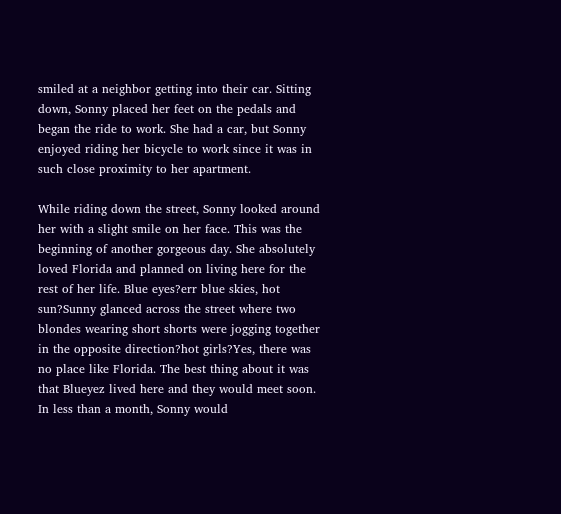smiled at a neighbor getting into their car. Sitting down, Sonny placed her feet on the pedals and began the ride to work. She had a car, but Sonny enjoyed riding her bicycle to work since it was in such close proximity to her apartment.

While riding down the street, Sonny looked around her with a slight smile on her face. This was the beginning of another gorgeous day. She absolutely loved Florida and planned on living here for the rest of her life. Blue eyes?err blue skies, hot sun?Sunny glanced across the street where two blondes wearing short shorts were jogging together in the opposite direction?hot girls?Yes, there was no place like Florida. The best thing about it was that Blueyez lived here and they would meet soon. In less than a month, Sonny would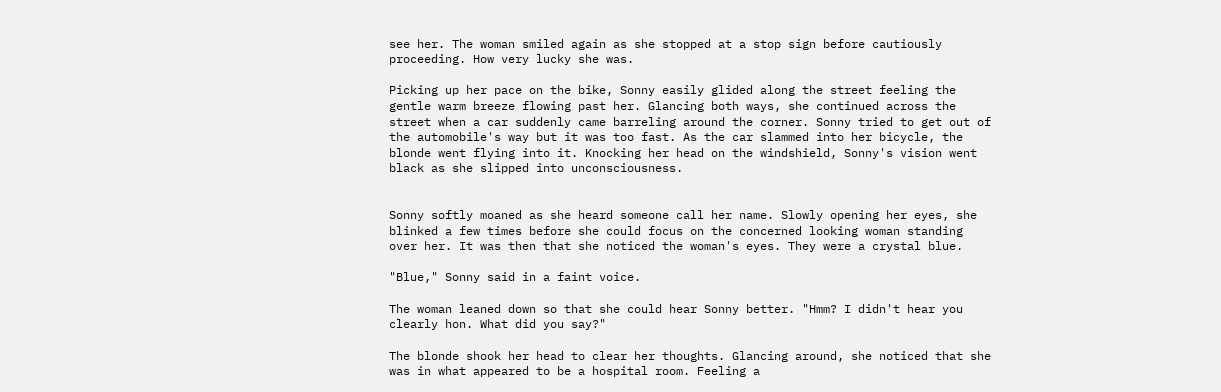see her. The woman smiled again as she stopped at a stop sign before cautiously proceeding. How very lucky she was.

Picking up her pace on the bike, Sonny easily glided along the street feeling the gentle warm breeze flowing past her. Glancing both ways, she continued across the street when a car suddenly came barreling around the corner. Sonny tried to get out of the automobile's way but it was too fast. As the car slammed into her bicycle, the blonde went flying into it. Knocking her head on the windshield, Sonny's vision went black as she slipped into unconsciousness.


Sonny softly moaned as she heard someone call her name. Slowly opening her eyes, she blinked a few times before she could focus on the concerned looking woman standing over her. It was then that she noticed the woman's eyes. They were a crystal blue.

"Blue," Sonny said in a faint voice.

The woman leaned down so that she could hear Sonny better. "Hmm? I didn't hear you clearly hon. What did you say?"

The blonde shook her head to clear her thoughts. Glancing around, she noticed that she was in what appeared to be a hospital room. Feeling a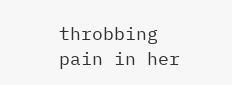throbbing pain in her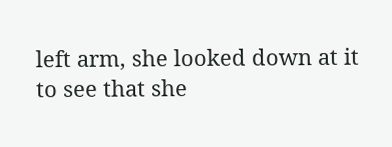left arm, she looked down at it to see that she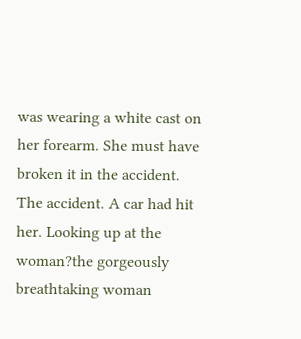was wearing a white cast on her forearm. She must have broken it in the accident. The accident. A car had hit her. Looking up at the woman?the gorgeously breathtaking woman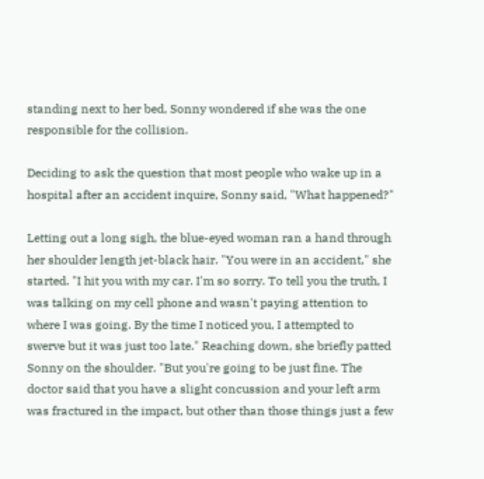standing next to her bed, Sonny wondered if she was the one responsible for the collision.

Deciding to ask the question that most people who wake up in a hospital after an accident inquire, Sonny said, "What happened?"

Letting out a long sigh, the blue-eyed woman ran a hand through her shoulder length jet-black hair. "You were in an accident," she started. "I hit you with my car. I'm so sorry. To tell you the truth, I was talking on my cell phone and wasn't paying attention to where I was going. By the time I noticed you, I attempted to swerve but it was just too late." Reaching down, she briefly patted Sonny on the shoulder. "But you're going to be just fine. The doctor said that you have a slight concussion and your left arm was fractured in the impact, but other than those things just a few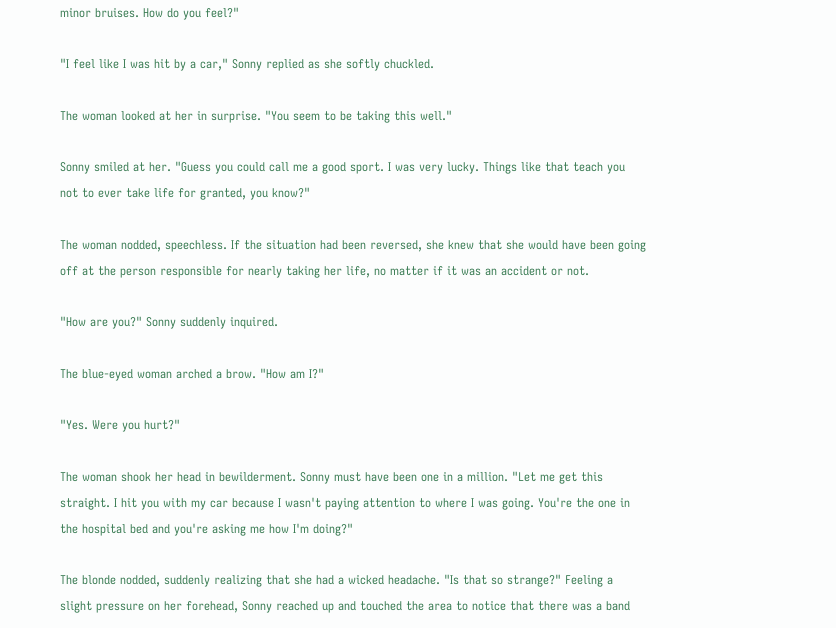minor bruises. How do you feel?"

"I feel like I was hit by a car," Sonny replied as she softly chuckled.

The woman looked at her in surprise. "You seem to be taking this well."

Sonny smiled at her. "Guess you could call me a good sport. I was very lucky. Things like that teach you not to ever take life for granted, you know?"

The woman nodded, speechless. If the situation had been reversed, she knew that she would have been going off at the person responsible for nearly taking her life, no matter if it was an accident or not.

"How are you?" Sonny suddenly inquired.

The blue-eyed woman arched a brow. "How am I?"

"Yes. Were you hurt?"

The woman shook her head in bewilderment. Sonny must have been one in a million. "Let me get this straight. I hit you with my car because I wasn't paying attention to where I was going. You're the one in the hospital bed and you're asking me how I'm doing?"

The blonde nodded, suddenly realizing that she had a wicked headache. "Is that so strange?" Feeling a slight pressure on her forehead, Sonny reached up and touched the area to notice that there was a band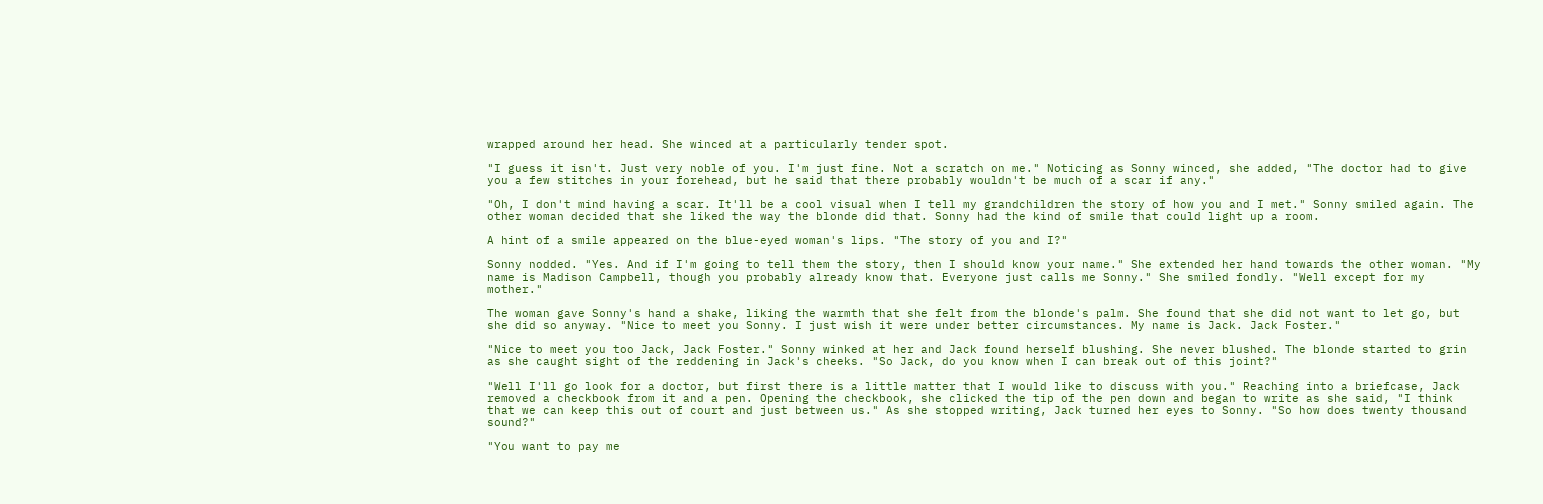wrapped around her head. She winced at a particularly tender spot.

"I guess it isn't. Just very noble of you. I'm just fine. Not a scratch on me." Noticing as Sonny winced, she added, "The doctor had to give you a few stitches in your forehead, but he said that there probably wouldn't be much of a scar if any."

"Oh, I don't mind having a scar. It'll be a cool visual when I tell my grandchildren the story of how you and I met." Sonny smiled again. The other woman decided that she liked the way the blonde did that. Sonny had the kind of smile that could light up a room.

A hint of a smile appeared on the blue-eyed woman's lips. "The story of you and I?"

Sonny nodded. "Yes. And if I'm going to tell them the story, then I should know your name." She extended her hand towards the other woman. "My name is Madison Campbell, though you probably already know that. Everyone just calls me Sonny." She smiled fondly. "Well except for my mother."

The woman gave Sonny's hand a shake, liking the warmth that she felt from the blonde's palm. She found that she did not want to let go, but she did so anyway. "Nice to meet you Sonny. I just wish it were under better circumstances. My name is Jack. Jack Foster."

"Nice to meet you too Jack, Jack Foster." Sonny winked at her and Jack found herself blushing. She never blushed. The blonde started to grin as she caught sight of the reddening in Jack's cheeks. "So Jack, do you know when I can break out of this joint?"

"Well I'll go look for a doctor, but first there is a little matter that I would like to discuss with you." Reaching into a briefcase, Jack removed a checkbook from it and a pen. Opening the checkbook, she clicked the tip of the pen down and began to write as she said, "I think that we can keep this out of court and just between us." As she stopped writing, Jack turned her eyes to Sonny. "So how does twenty thousand sound?"

"You want to pay me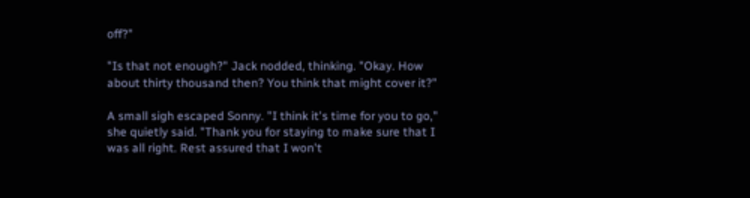off?"

"Is that not enough?" Jack nodded, thinking. "Okay. How about thirty thousand then? You think that might cover it?"

A small sigh escaped Sonny. "I think it's time for you to go," she quietly said. "Thank you for staying to make sure that I was all right. Rest assured that I won't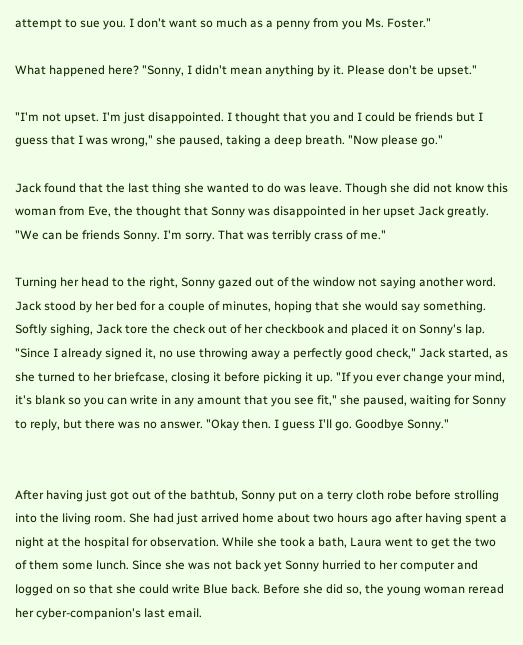attempt to sue you. I don't want so much as a penny from you Ms. Foster."

What happened here? "Sonny, I didn't mean anything by it. Please don't be upset."

"I'm not upset. I'm just disappointed. I thought that you and I could be friends but I guess that I was wrong," she paused, taking a deep breath. "Now please go."

Jack found that the last thing she wanted to do was leave. Though she did not know this woman from Eve, the thought that Sonny was disappointed in her upset Jack greatly. "We can be friends Sonny. I'm sorry. That was terribly crass of me."

Turning her head to the right, Sonny gazed out of the window not saying another word. Jack stood by her bed for a couple of minutes, hoping that she would say something. Softly sighing, Jack tore the check out of her checkbook and placed it on Sonny's lap. "Since I already signed it, no use throwing away a perfectly good check," Jack started, as she turned to her briefcase, closing it before picking it up. "If you ever change your mind, it's blank so you can write in any amount that you see fit," she paused, waiting for Sonny to reply, but there was no answer. "Okay then. I guess I'll go. Goodbye Sonny."


After having just got out of the bathtub, Sonny put on a terry cloth robe before strolling into the living room. She had just arrived home about two hours ago after having spent a night at the hospital for observation. While she took a bath, Laura went to get the two of them some lunch. Since she was not back yet Sonny hurried to her computer and logged on so that she could write Blue back. Before she did so, the young woman reread her cyber-companion's last email.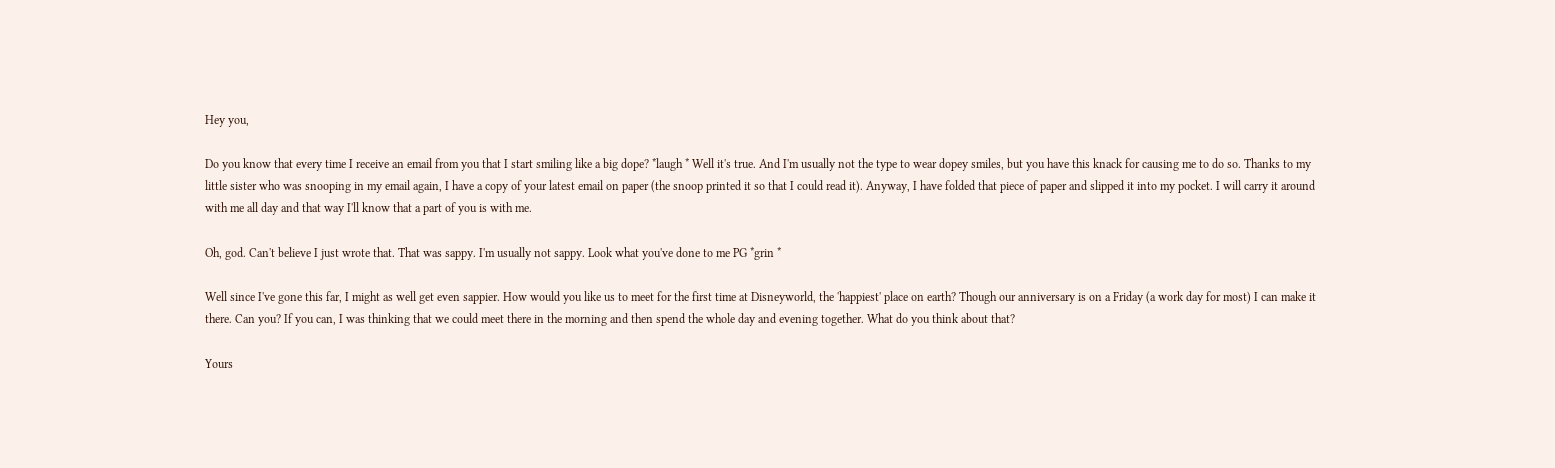Hey you,

Do you know that every time I receive an email from you that I start smiling like a big dope? *laugh * Well it's true. And I'm usually not the type to wear dopey smiles, but you have this knack for causing me to do so. Thanks to my little sister who was snooping in my email again, I have a copy of your latest email on paper (the snoop printed it so that I could read it). Anyway, I have folded that piece of paper and slipped it into my pocket. I will carry it around with me all day and that way I'll know that a part of you is with me.

Oh, god. Can't believe I just wrote that. That was sappy. I'm usually not sappy. Look what you've done to me PG *grin *

Well since I've gone this far, I might as well get even sappier. How would you like us to meet for the first time at Disneyworld, the 'happiest' place on earth? Though our anniversary is on a Friday (a work day for most) I can make it there. Can you? If you can, I was thinking that we could meet there in the morning and then spend the whole day and evening together. What do you think about that?

Yours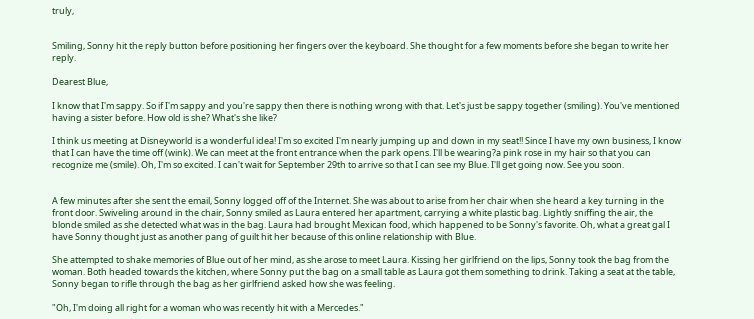truly,


Smiling, Sonny hit the reply button before positioning her fingers over the keyboard. She thought for a few moments before she began to write her reply.

Dearest Blue,

I know that I'm sappy. So if I'm sappy and you're sappy then there is nothing wrong with that. Let's just be sappy together (smiling). You've mentioned having a sister before. How old is she? What's she like?

I think us meeting at Disneyworld is a wonderful idea! I'm so excited I'm nearly jumping up and down in my seat!! Since I have my own business, I know that I can have the time off (wink). We can meet at the front entrance when the park opens. I'll be wearing?a pink rose in my hair so that you can recognize me (smile). Oh, I'm so excited. I can't wait for September 29th to arrive so that I can see my Blue. I'll get going now. See you soon.


A few minutes after she sent the email, Sonny logged off of the Internet. She was about to arise from her chair when she heard a key turning in the front door. Swiveling around in the chair, Sonny smiled as Laura entered her apartment, carrying a white plastic bag. Lightly sniffing the air, the blonde smiled as she detected what was in the bag. Laura had brought Mexican food, which happened to be Sonny's favorite. Oh, what a great gal I have Sonny thought just as another pang of guilt hit her because of this online relationship with Blue.

She attempted to shake memories of Blue out of her mind, as she arose to meet Laura. Kissing her girlfriend on the lips, Sonny took the bag from the woman. Both headed towards the kitchen, where Sonny put the bag on a small table as Laura got them something to drink. Taking a seat at the table, Sonny began to rifle through the bag as her girlfriend asked how she was feeling.

"Oh, I'm doing all right for a woman who was recently hit with a Mercedes."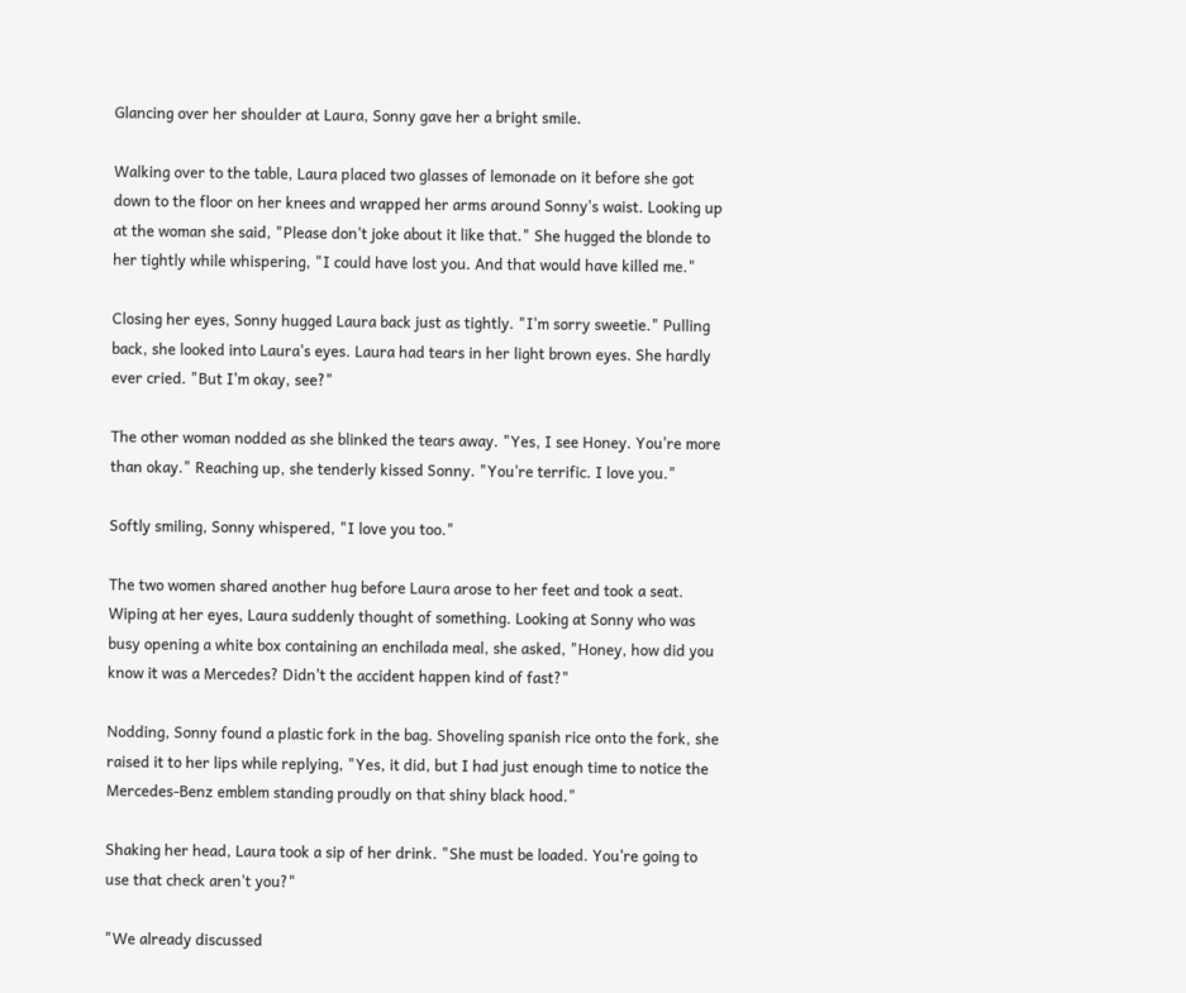Glancing over her shoulder at Laura, Sonny gave her a bright smile.

Walking over to the table, Laura placed two glasses of lemonade on it before she got down to the floor on her knees and wrapped her arms around Sonny's waist. Looking up at the woman she said, "Please don't joke about it like that." She hugged the blonde to her tightly while whispering, "I could have lost you. And that would have killed me."

Closing her eyes, Sonny hugged Laura back just as tightly. "I'm sorry sweetie." Pulling back, she looked into Laura's eyes. Laura had tears in her light brown eyes. She hardly ever cried. "But I'm okay, see?"

The other woman nodded as she blinked the tears away. "Yes, I see Honey. You're more than okay." Reaching up, she tenderly kissed Sonny. "You're terrific. I love you."

Softly smiling, Sonny whispered, "I love you too."

The two women shared another hug before Laura arose to her feet and took a seat. Wiping at her eyes, Laura suddenly thought of something. Looking at Sonny who was busy opening a white box containing an enchilada meal, she asked, "Honey, how did you know it was a Mercedes? Didn't the accident happen kind of fast?"

Nodding, Sonny found a plastic fork in the bag. Shoveling spanish rice onto the fork, she raised it to her lips while replying, "Yes, it did, but I had just enough time to notice the Mercedes-Benz emblem standing proudly on that shiny black hood."

Shaking her head, Laura took a sip of her drink. "She must be loaded. You're going to use that check aren't you?"

"We already discussed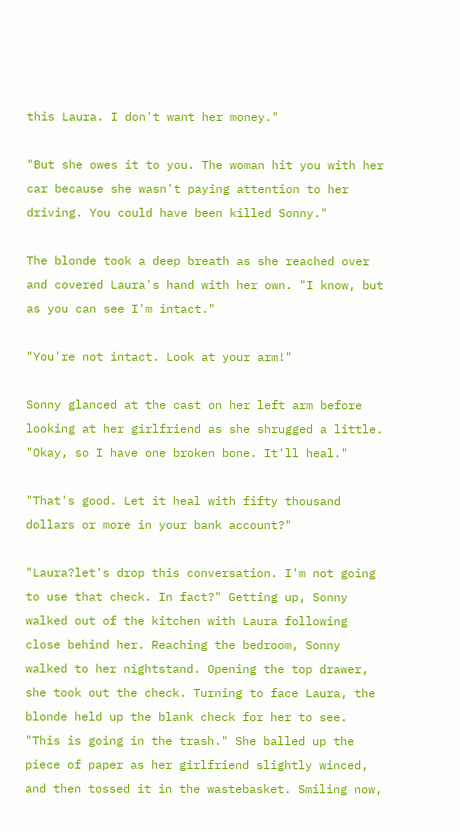this Laura. I don't want her money."

"But she owes it to you. The woman hit you with her car because she wasn't paying attention to her driving. You could have been killed Sonny."

The blonde took a deep breath as she reached over and covered Laura's hand with her own. "I know, but as you can see I'm intact."

"You're not intact. Look at your arm!"

Sonny glanced at the cast on her left arm before looking at her girlfriend as she shrugged a little. "Okay, so I have one broken bone. It'll heal."

"That's good. Let it heal with fifty thousand dollars or more in your bank account?"

"Laura?let's drop this conversation. I'm not going to use that check. In fact?" Getting up, Sonny walked out of the kitchen with Laura following close behind her. Reaching the bedroom, Sonny walked to her nightstand. Opening the top drawer, she took out the check. Turning to face Laura, the blonde held up the blank check for her to see. "This is going in the trash." She balled up the piece of paper as her girlfriend slightly winced, and then tossed it in the wastebasket. Smiling now,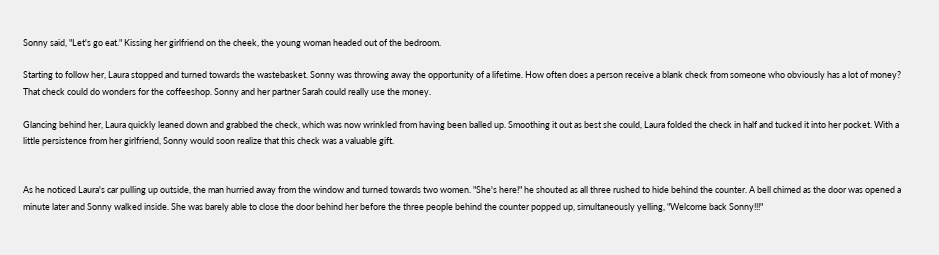Sonny said, "Let's go eat." Kissing her girlfriend on the cheek, the young woman headed out of the bedroom.

Starting to follow her, Laura stopped and turned towards the wastebasket. Sonny was throwing away the opportunity of a lifetime. How often does a person receive a blank check from someone who obviously has a lot of money? That check could do wonders for the coffeeshop. Sonny and her partner Sarah could really use the money.

Glancing behind her, Laura quickly leaned down and grabbed the check, which was now wrinkled from having been balled up. Smoothing it out as best she could, Laura folded the check in half and tucked it into her pocket. With a little persistence from her girlfriend, Sonny would soon realize that this check was a valuable gift.


As he noticed Laura's car pulling up outside, the man hurried away from the window and turned towards two women. "She's here!" he shouted as all three rushed to hide behind the counter. A bell chimed as the door was opened a minute later and Sonny walked inside. She was barely able to close the door behind her before the three people behind the counter popped up, simultaneously yelling, "Welcome back Sonny!!!"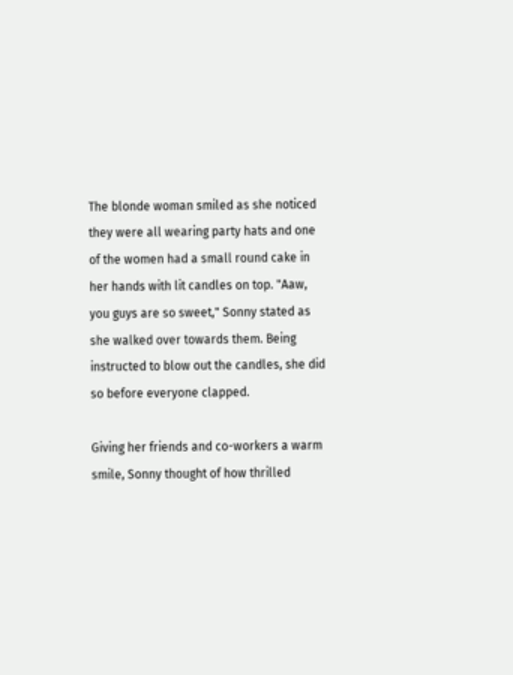The blonde woman smiled as she noticed they were all wearing party hats and one of the women had a small round cake in her hands with lit candles on top. "Aaw, you guys are so sweet," Sonny stated as she walked over towards them. Being instructed to blow out the candles, she did so before everyone clapped.

Giving her friends and co-workers a warm smile, Sonny thought of how thrilled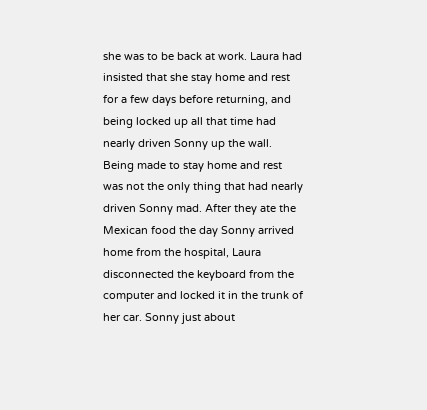she was to be back at work. Laura had insisted that she stay home and rest for a few days before returning, and being locked up all that time had nearly driven Sonny up the wall. Being made to stay home and rest was not the only thing that had nearly driven Sonny mad. After they ate the Mexican food the day Sonny arrived home from the hospital, Laura disconnected the keyboard from the computer and locked it in the trunk of her car. Sonny just about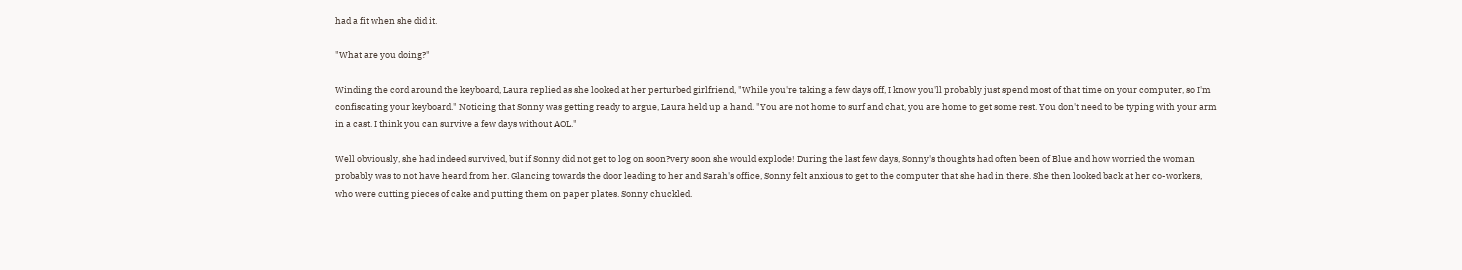had a fit when she did it.

"What are you doing?"

Winding the cord around the keyboard, Laura replied as she looked at her perturbed girlfriend, "While you're taking a few days off, I know you'll probably just spend most of that time on your computer, so I'm confiscating your keyboard." Noticing that Sonny was getting ready to argue, Laura held up a hand. "You are not home to surf and chat, you are home to get some rest. You don't need to be typing with your arm in a cast. I think you can survive a few days without AOL."

Well obviously, she had indeed survived, but if Sonny did not get to log on soon?very soon she would explode! During the last few days, Sonny's thoughts had often been of Blue and how worried the woman probably was to not have heard from her. Glancing towards the door leading to her and Sarah's office, Sonny felt anxious to get to the computer that she had in there. She then looked back at her co-workers, who were cutting pieces of cake and putting them on paper plates. Sonny chuckled.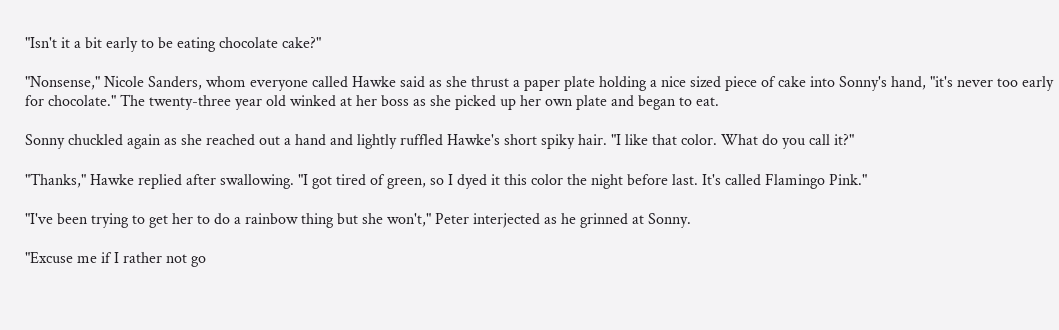"Isn't it a bit early to be eating chocolate cake?"

"Nonsense," Nicole Sanders, whom everyone called Hawke said as she thrust a paper plate holding a nice sized piece of cake into Sonny's hand, "it's never too early for chocolate." The twenty-three year old winked at her boss as she picked up her own plate and began to eat.

Sonny chuckled again as she reached out a hand and lightly ruffled Hawke's short spiky hair. "I like that color. What do you call it?"

"Thanks," Hawke replied after swallowing. "I got tired of green, so I dyed it this color the night before last. It's called Flamingo Pink."

"I've been trying to get her to do a rainbow thing but she won't," Peter interjected as he grinned at Sonny.

"Excuse me if I rather not go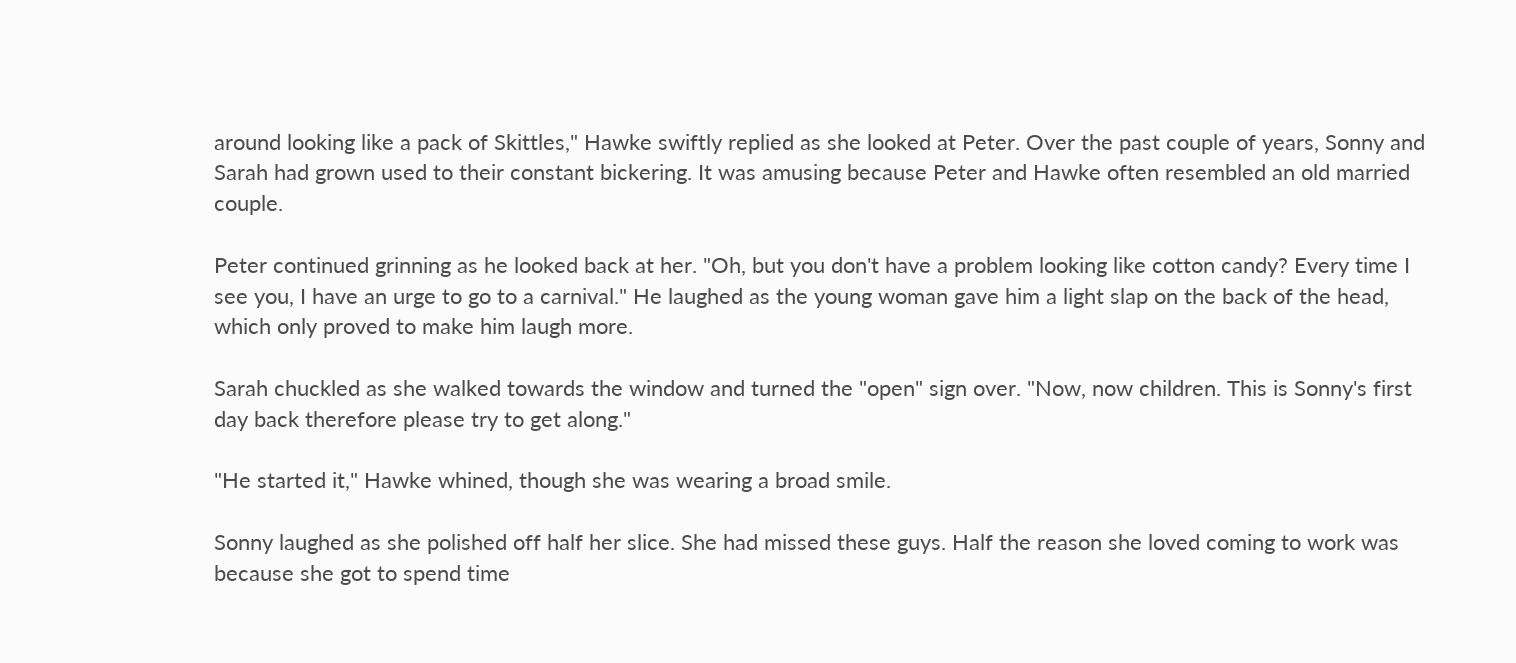around looking like a pack of Skittles," Hawke swiftly replied as she looked at Peter. Over the past couple of years, Sonny and Sarah had grown used to their constant bickering. It was amusing because Peter and Hawke often resembled an old married couple.

Peter continued grinning as he looked back at her. "Oh, but you don't have a problem looking like cotton candy? Every time I see you, I have an urge to go to a carnival." He laughed as the young woman gave him a light slap on the back of the head, which only proved to make him laugh more.

Sarah chuckled as she walked towards the window and turned the "open" sign over. "Now, now children. This is Sonny's first day back therefore please try to get along."

"He started it," Hawke whined, though she was wearing a broad smile.

Sonny laughed as she polished off half her slice. She had missed these guys. Half the reason she loved coming to work was because she got to spend time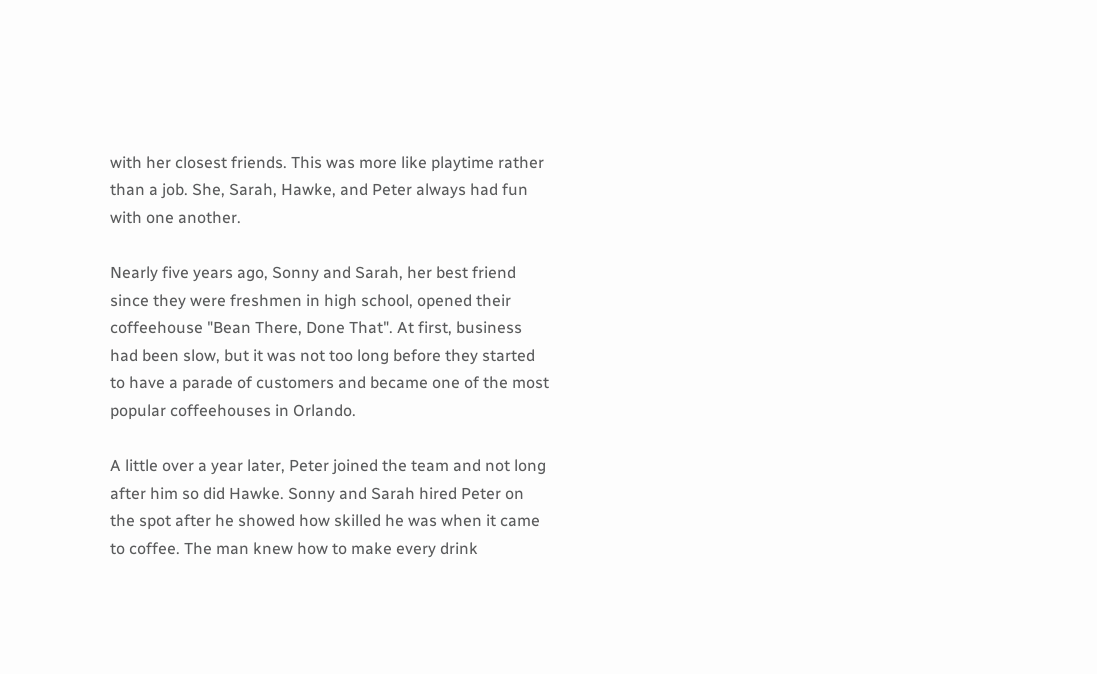with her closest friends. This was more like playtime rather than a job. She, Sarah, Hawke, and Peter always had fun with one another.

Nearly five years ago, Sonny and Sarah, her best friend since they were freshmen in high school, opened their coffeehouse "Bean There, Done That". At first, business had been slow, but it was not too long before they started to have a parade of customers and became one of the most popular coffeehouses in Orlando.

A little over a year later, Peter joined the team and not long after him so did Hawke. Sonny and Sarah hired Peter on the spot after he showed how skilled he was when it came to coffee. The man knew how to make every drink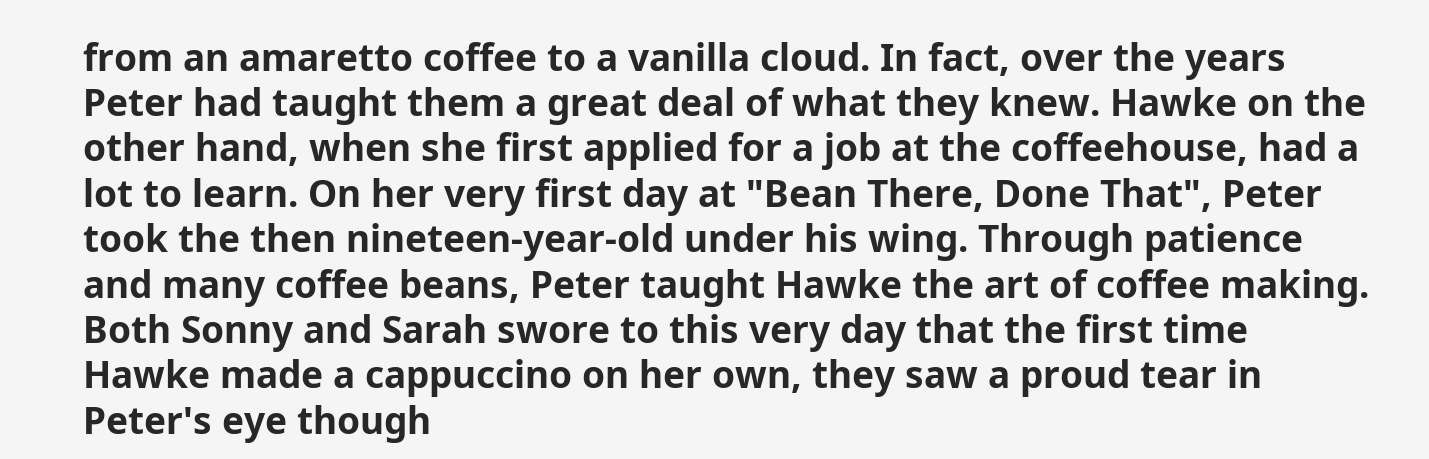from an amaretto coffee to a vanilla cloud. In fact, over the years Peter had taught them a great deal of what they knew. Hawke on the other hand, when she first applied for a job at the coffeehouse, had a lot to learn. On her very first day at "Bean There, Done That", Peter took the then nineteen-year-old under his wing. Through patience and many coffee beans, Peter taught Hawke the art of coffee making. Both Sonny and Sarah swore to this very day that the first time Hawke made a cappuccino on her own, they saw a proud tear in Peter's eye though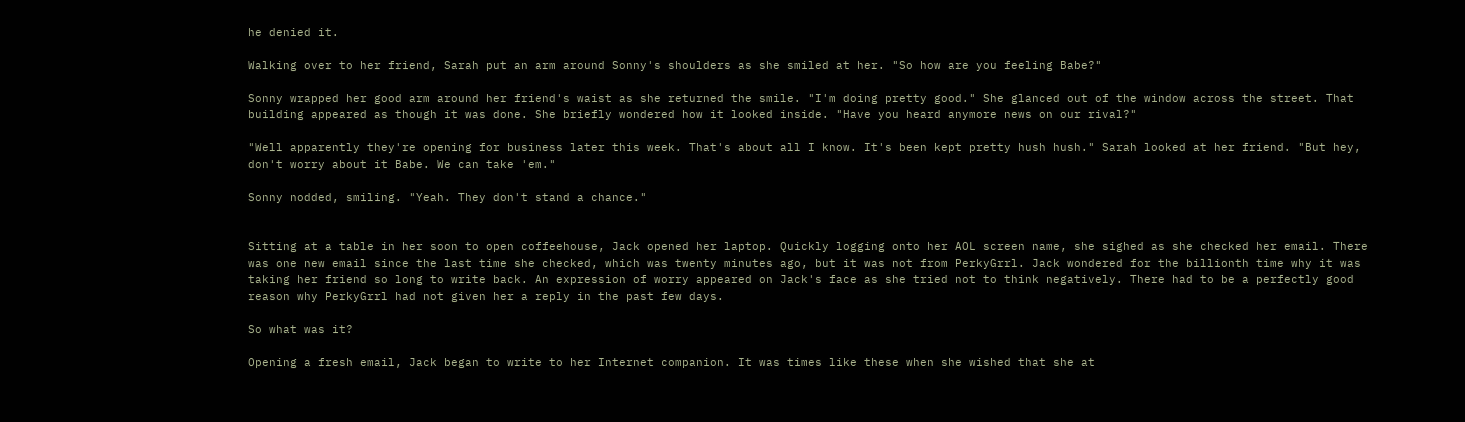he denied it.

Walking over to her friend, Sarah put an arm around Sonny's shoulders as she smiled at her. "So how are you feeling Babe?"

Sonny wrapped her good arm around her friend's waist as she returned the smile. "I'm doing pretty good." She glanced out of the window across the street. That building appeared as though it was done. She briefly wondered how it looked inside. "Have you heard anymore news on our rival?"

"Well apparently they're opening for business later this week. That's about all I know. It's been kept pretty hush hush." Sarah looked at her friend. "But hey, don't worry about it Babe. We can take 'em."

Sonny nodded, smiling. "Yeah. They don't stand a chance."


Sitting at a table in her soon to open coffeehouse, Jack opened her laptop. Quickly logging onto her AOL screen name, she sighed as she checked her email. There was one new email since the last time she checked, which was twenty minutes ago, but it was not from PerkyGrrl. Jack wondered for the billionth time why it was taking her friend so long to write back. An expression of worry appeared on Jack's face as she tried not to think negatively. There had to be a perfectly good reason why PerkyGrrl had not given her a reply in the past few days.

So what was it?

Opening a fresh email, Jack began to write to her Internet companion. It was times like these when she wished that she at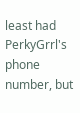least had PerkyGrrl's phone number, but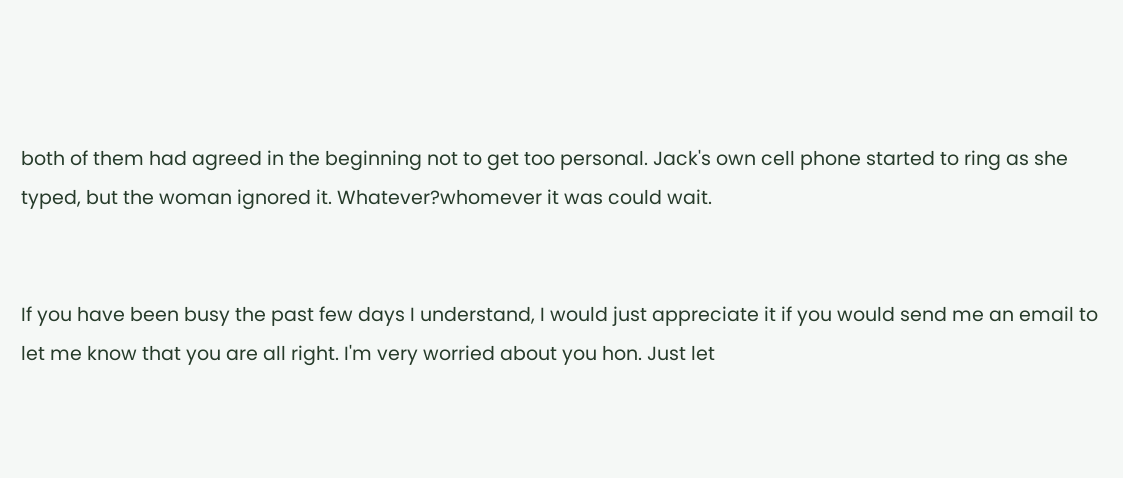both of them had agreed in the beginning not to get too personal. Jack's own cell phone started to ring as she typed, but the woman ignored it. Whatever?whomever it was could wait.


If you have been busy the past few days I understand, I would just appreciate it if you would send me an email to let me know that you are all right. I'm very worried about you hon. Just let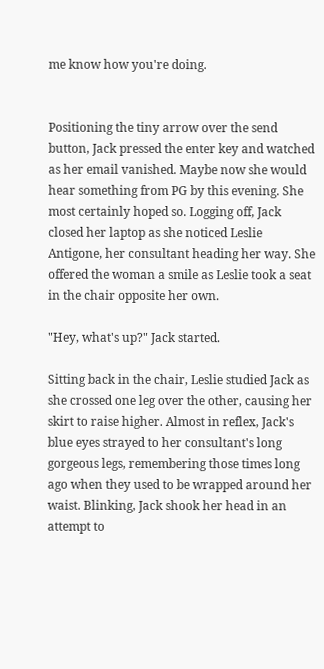me know how you're doing.


Positioning the tiny arrow over the send button, Jack pressed the enter key and watched as her email vanished. Maybe now she would hear something from PG by this evening. She most certainly hoped so. Logging off, Jack closed her laptop as she noticed Leslie Antigone, her consultant heading her way. She offered the woman a smile as Leslie took a seat in the chair opposite her own.

"Hey, what's up?" Jack started.

Sitting back in the chair, Leslie studied Jack as she crossed one leg over the other, causing her skirt to raise higher. Almost in reflex, Jack's blue eyes strayed to her consultant's long gorgeous legs, remembering those times long ago when they used to be wrapped around her waist. Blinking, Jack shook her head in an attempt to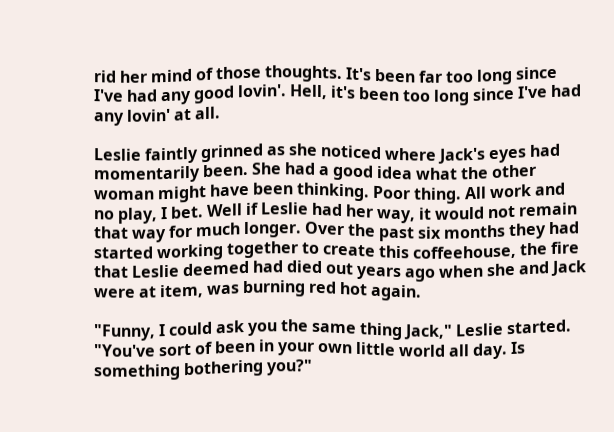rid her mind of those thoughts. It's been far too long since I've had any good lovin'. Hell, it's been too long since I've had any lovin' at all.

Leslie faintly grinned as she noticed where Jack's eyes had momentarily been. She had a good idea what the other woman might have been thinking. Poor thing. All work and no play, I bet. Well if Leslie had her way, it would not remain that way for much longer. Over the past six months they had started working together to create this coffeehouse, the fire that Leslie deemed had died out years ago when she and Jack were at item, was burning red hot again.

"Funny, I could ask you the same thing Jack," Leslie started. "You've sort of been in your own little world all day. Is something bothering you?"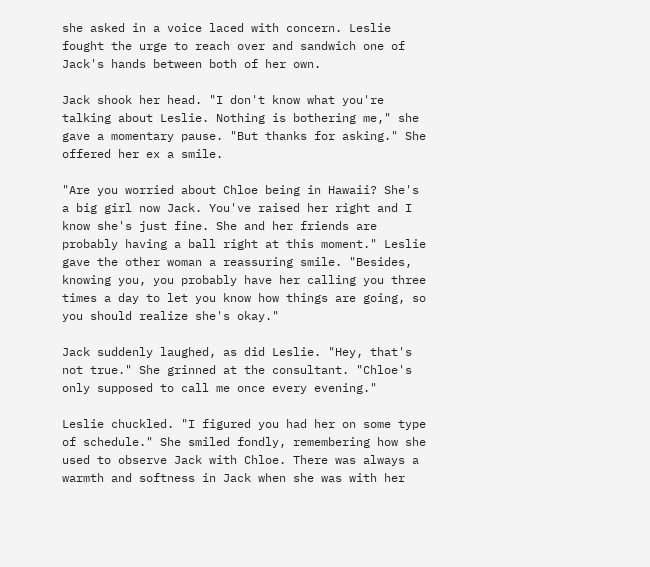she asked in a voice laced with concern. Leslie fought the urge to reach over and sandwich one of Jack's hands between both of her own.

Jack shook her head. "I don't know what you're talking about Leslie. Nothing is bothering me," she gave a momentary pause. "But thanks for asking." She offered her ex a smile.

"Are you worried about Chloe being in Hawaii? She's a big girl now Jack. You've raised her right and I know she's just fine. She and her friends are probably having a ball right at this moment." Leslie gave the other woman a reassuring smile. "Besides, knowing you, you probably have her calling you three times a day to let you know how things are going, so you should realize she's okay."

Jack suddenly laughed, as did Leslie. "Hey, that's not true." She grinned at the consultant. "Chloe's only supposed to call me once every evening."

Leslie chuckled. "I figured you had her on some type of schedule." She smiled fondly, remembering how she used to observe Jack with Chloe. There was always a warmth and softness in Jack when she was with her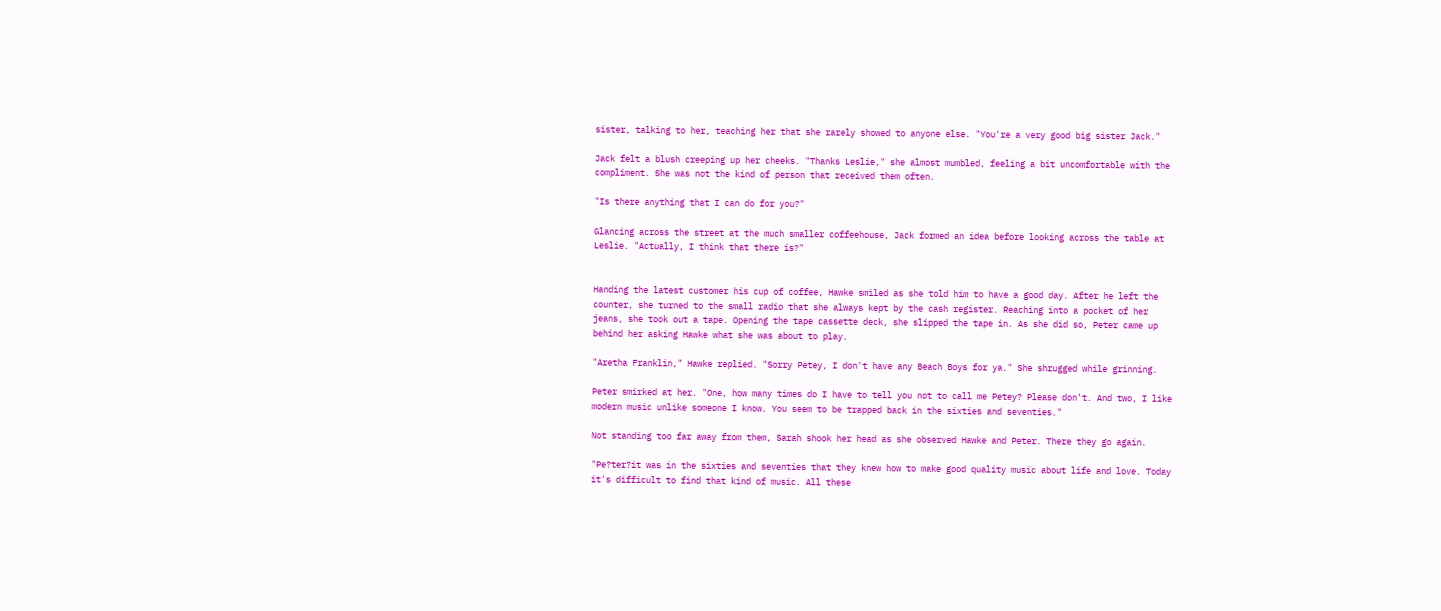sister, talking to her, teaching her that she rarely showed to anyone else. "You're a very good big sister Jack."

Jack felt a blush creeping up her cheeks. "Thanks Leslie," she almost mumbled, feeling a bit uncomfortable with the compliment. She was not the kind of person that received them often.

"Is there anything that I can do for you?"

Glancing across the street at the much smaller coffeehouse, Jack formed an idea before looking across the table at Leslie. "Actually, I think that there is?"


Handing the latest customer his cup of coffee, Hawke smiled as she told him to have a good day. After he left the counter, she turned to the small radio that she always kept by the cash register. Reaching into a pocket of her jeans, she took out a tape. Opening the tape cassette deck, she slipped the tape in. As she did so, Peter came up behind her asking Hawke what she was about to play.

"Aretha Franklin," Hawke replied. "Sorry Petey, I don't have any Beach Boys for ya." She shrugged while grinning.

Peter smirked at her. "One, how many times do I have to tell you not to call me Petey? Please don't. And two, I like modern music unlike someone I know. You seem to be trapped back in the sixties and seventies."

Not standing too far away from them, Sarah shook her head as she observed Hawke and Peter. There they go again.

"Pe?ter?it was in the sixties and seventies that they knew how to make good quality music about life and love. Today it's difficult to find that kind of music. All these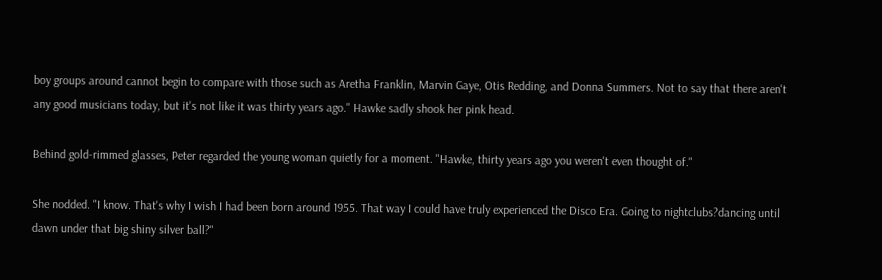boy groups around cannot begin to compare with those such as Aretha Franklin, Marvin Gaye, Otis Redding, and Donna Summers. Not to say that there aren't any good musicians today, but it's not like it was thirty years ago." Hawke sadly shook her pink head.

Behind gold-rimmed glasses, Peter regarded the young woman quietly for a moment. "Hawke, thirty years ago you weren't even thought of."

She nodded. "I know. That's why I wish I had been born around 1955. That way I could have truly experienced the Disco Era. Going to nightclubs?dancing until dawn under that big shiny silver ball?"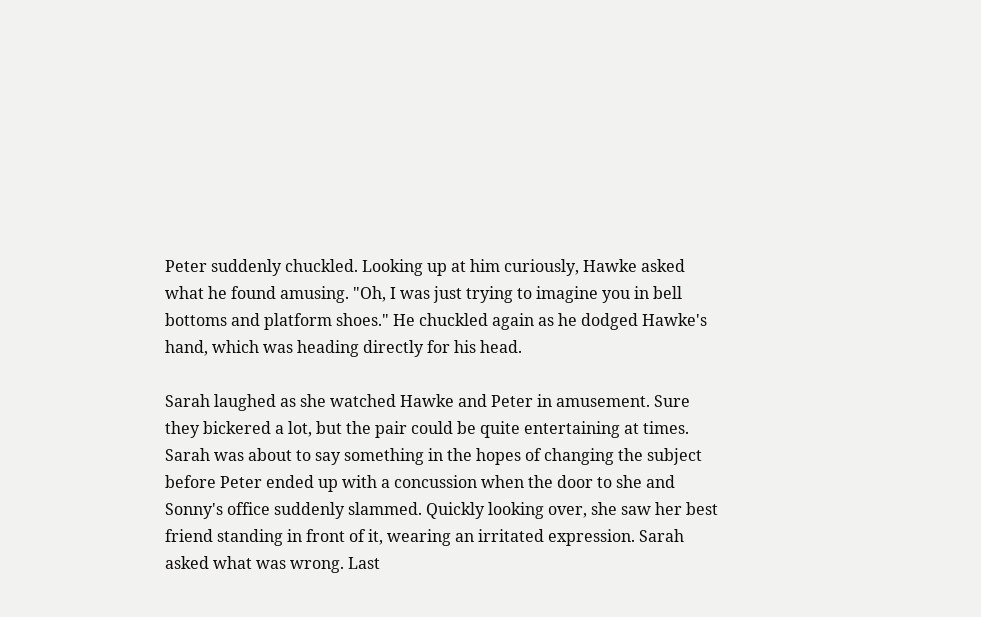Peter suddenly chuckled. Looking up at him curiously, Hawke asked what he found amusing. "Oh, I was just trying to imagine you in bell bottoms and platform shoes." He chuckled again as he dodged Hawke's hand, which was heading directly for his head.

Sarah laughed as she watched Hawke and Peter in amusement. Sure they bickered a lot, but the pair could be quite entertaining at times. Sarah was about to say something in the hopes of changing the subject before Peter ended up with a concussion when the door to she and Sonny's office suddenly slammed. Quickly looking over, she saw her best friend standing in front of it, wearing an irritated expression. Sarah asked what was wrong. Last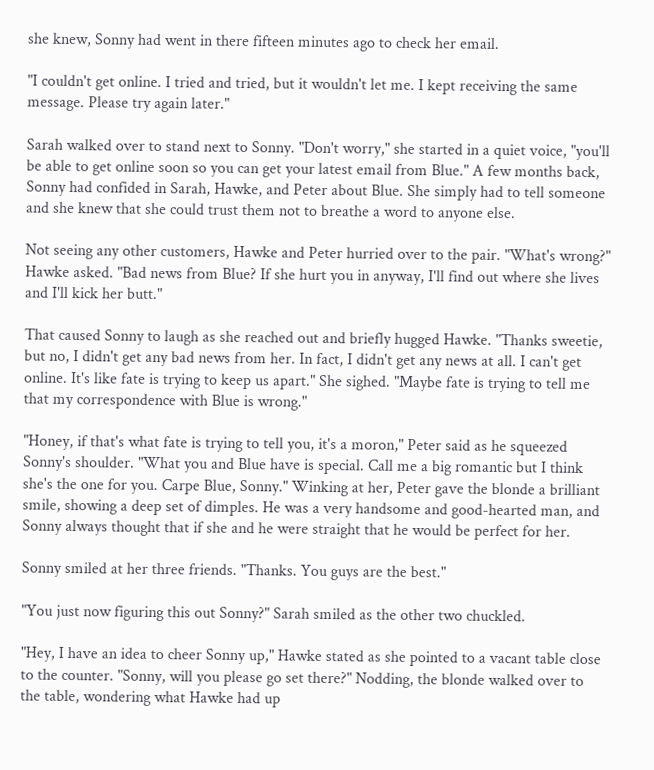she knew, Sonny had went in there fifteen minutes ago to check her email.

"I couldn't get online. I tried and tried, but it wouldn't let me. I kept receiving the same message. Please try again later."

Sarah walked over to stand next to Sonny. "Don't worry," she started in a quiet voice, "you'll be able to get online soon so you can get your latest email from Blue." A few months back, Sonny had confided in Sarah, Hawke, and Peter about Blue. She simply had to tell someone and she knew that she could trust them not to breathe a word to anyone else.

Not seeing any other customers, Hawke and Peter hurried over to the pair. "What's wrong?" Hawke asked. "Bad news from Blue? If she hurt you in anyway, I'll find out where she lives and I'll kick her butt."

That caused Sonny to laugh as she reached out and briefly hugged Hawke. "Thanks sweetie, but no, I didn't get any bad news from her. In fact, I didn't get any news at all. I can't get online. It's like fate is trying to keep us apart." She sighed. "Maybe fate is trying to tell me that my correspondence with Blue is wrong."

"Honey, if that's what fate is trying to tell you, it's a moron," Peter said as he squeezed Sonny's shoulder. "What you and Blue have is special. Call me a big romantic but I think she's the one for you. Carpe Blue, Sonny." Winking at her, Peter gave the blonde a brilliant smile, showing a deep set of dimples. He was a very handsome and good-hearted man, and Sonny always thought that if she and he were straight that he would be perfect for her.

Sonny smiled at her three friends. "Thanks. You guys are the best."

"You just now figuring this out Sonny?" Sarah smiled as the other two chuckled.

"Hey, I have an idea to cheer Sonny up," Hawke stated as she pointed to a vacant table close to the counter. "Sonny, will you please go set there?" Nodding, the blonde walked over to the table, wondering what Hawke had up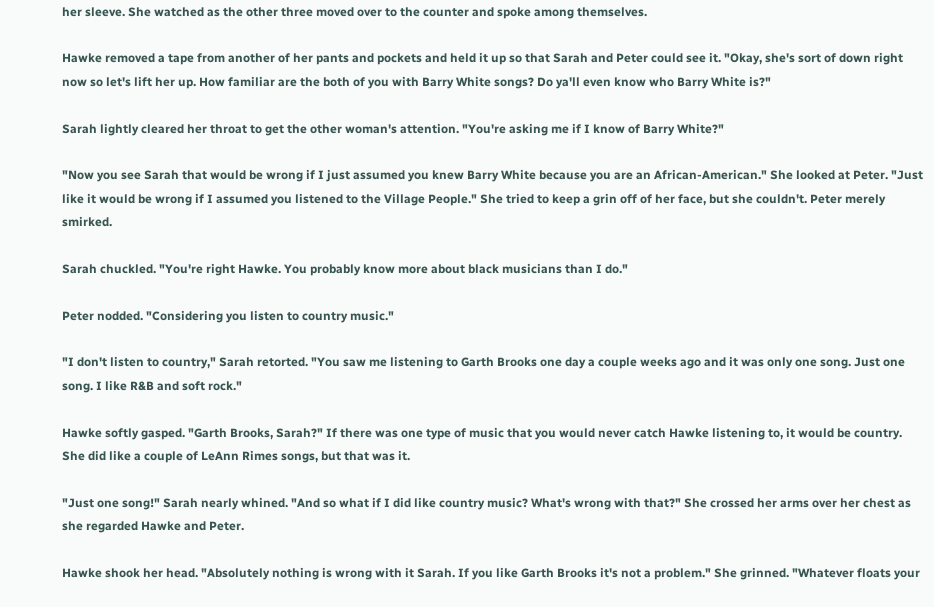her sleeve. She watched as the other three moved over to the counter and spoke among themselves.

Hawke removed a tape from another of her pants and pockets and held it up so that Sarah and Peter could see it. "Okay, she's sort of down right now so let's lift her up. How familiar are the both of you with Barry White songs? Do ya'll even know who Barry White is?"

Sarah lightly cleared her throat to get the other woman's attention. "You're asking me if I know of Barry White?"

"Now you see Sarah that would be wrong if I just assumed you knew Barry White because you are an African-American." She looked at Peter. "Just like it would be wrong if I assumed you listened to the Village People." She tried to keep a grin off of her face, but she couldn't. Peter merely smirked.

Sarah chuckled. "You're right Hawke. You probably know more about black musicians than I do."

Peter nodded. "Considering you listen to country music."

"I don't listen to country," Sarah retorted. "You saw me listening to Garth Brooks one day a couple weeks ago and it was only one song. Just one song. I like R&B and soft rock."

Hawke softly gasped. "Garth Brooks, Sarah?" If there was one type of music that you would never catch Hawke listening to, it would be country. She did like a couple of LeAnn Rimes songs, but that was it.

"Just one song!" Sarah nearly whined. "And so what if I did like country music? What's wrong with that?" She crossed her arms over her chest as she regarded Hawke and Peter.

Hawke shook her head. "Absolutely nothing is wrong with it Sarah. If you like Garth Brooks it's not a problem." She grinned. "Whatever floats your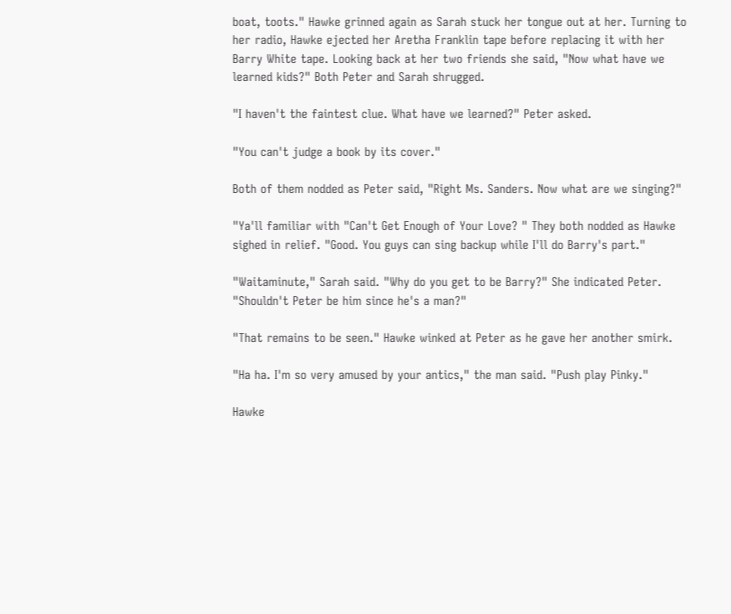boat, toots." Hawke grinned again as Sarah stuck her tongue out at her. Turning to her radio, Hawke ejected her Aretha Franklin tape before replacing it with her Barry White tape. Looking back at her two friends she said, "Now what have we learned kids?" Both Peter and Sarah shrugged.

"I haven't the faintest clue. What have we learned?" Peter asked.

"You can't judge a book by its cover."

Both of them nodded as Peter said, "Right Ms. Sanders. Now what are we singing?"

"Ya'll familiar with "Can't Get Enough of Your Love? " They both nodded as Hawke sighed in relief. "Good. You guys can sing backup while I'll do Barry's part."

"Waitaminute," Sarah said. "Why do you get to be Barry?" She indicated Peter. "Shouldn't Peter be him since he's a man?"

"That remains to be seen." Hawke winked at Peter as he gave her another smirk.

"Ha ha. I'm so very amused by your antics," the man said. "Push play Pinky."

Hawke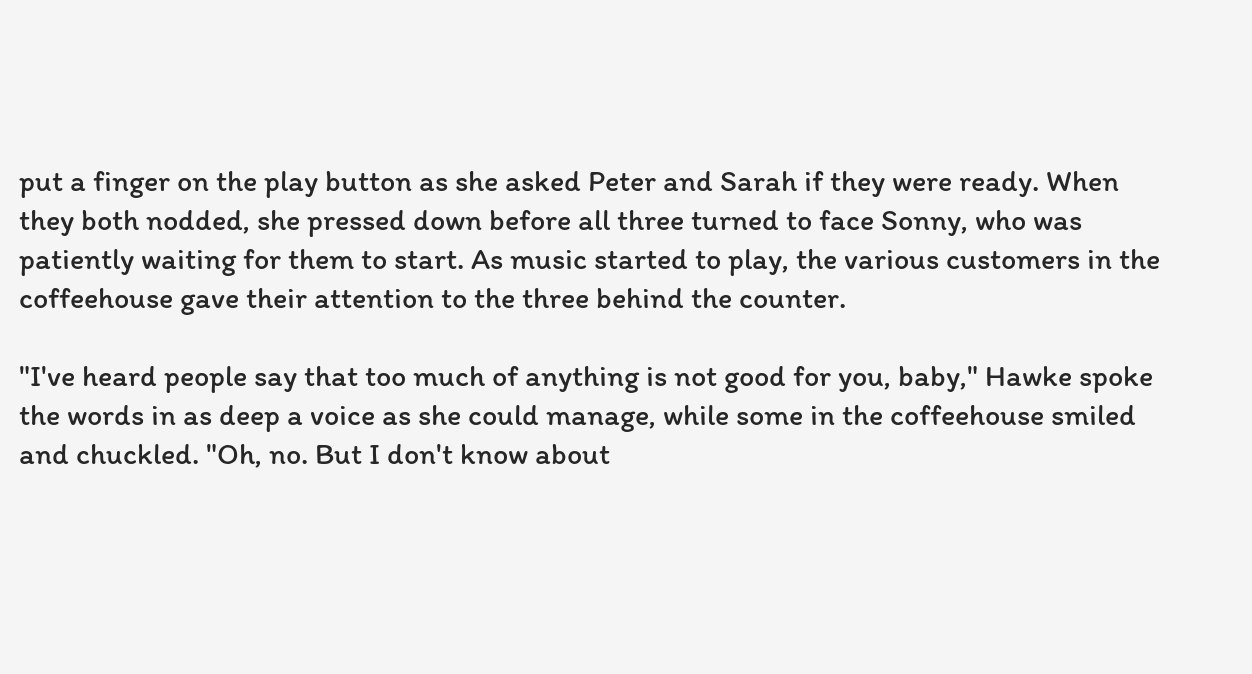put a finger on the play button as she asked Peter and Sarah if they were ready. When they both nodded, she pressed down before all three turned to face Sonny, who was patiently waiting for them to start. As music started to play, the various customers in the coffeehouse gave their attention to the three behind the counter.

"I've heard people say that too much of anything is not good for you, baby," Hawke spoke the words in as deep a voice as she could manage, while some in the coffeehouse smiled and chuckled. "Oh, no. But I don't know about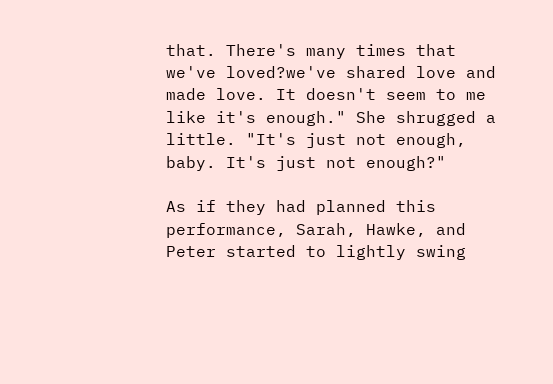that. There's many times that we've loved?we've shared love and made love. It doesn't seem to me like it's enough." She shrugged a little. "It's just not enough, baby. It's just not enough?"

As if they had planned this performance, Sarah, Hawke, and Peter started to lightly swing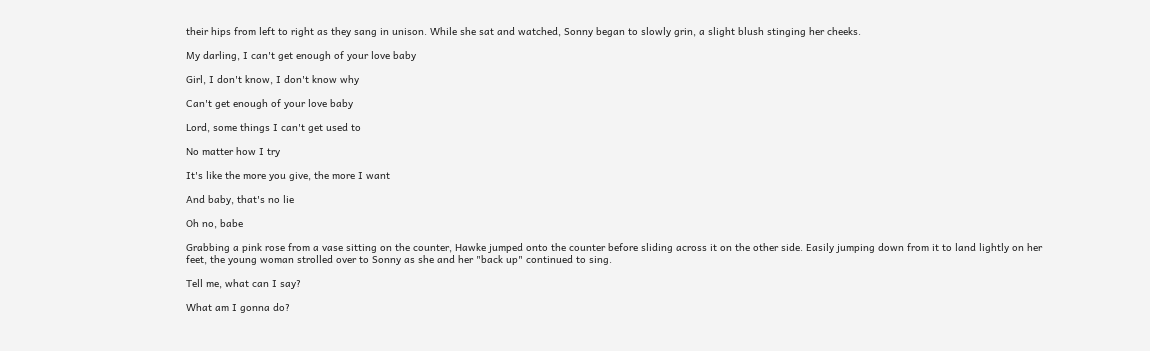their hips from left to right as they sang in unison. While she sat and watched, Sonny began to slowly grin, a slight blush stinging her cheeks.

My darling, I can't get enough of your love baby

Girl, I don't know, I don't know why

Can't get enough of your love baby

Lord, some things I can't get used to

No matter how I try

It's like the more you give, the more I want

And baby, that's no lie

Oh no, babe

Grabbing a pink rose from a vase sitting on the counter, Hawke jumped onto the counter before sliding across it on the other side. Easily jumping down from it to land lightly on her feet, the young woman strolled over to Sonny as she and her "back up" continued to sing.

Tell me, what can I say?

What am I gonna do?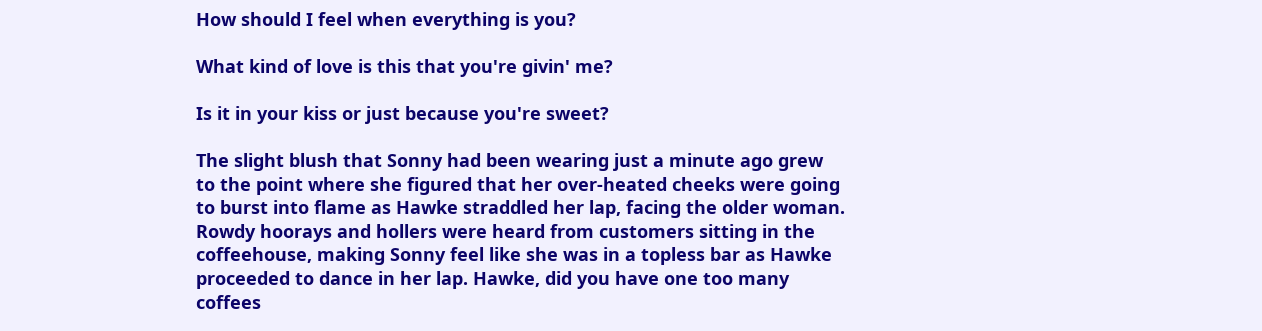How should I feel when everything is you?

What kind of love is this that you're givin' me?

Is it in your kiss or just because you're sweet?

The slight blush that Sonny had been wearing just a minute ago grew to the point where she figured that her over-heated cheeks were going to burst into flame as Hawke straddled her lap, facing the older woman. Rowdy hoorays and hollers were heard from customers sitting in the coffeehouse, making Sonny feel like she was in a topless bar as Hawke proceeded to dance in her lap. Hawke, did you have one too many coffees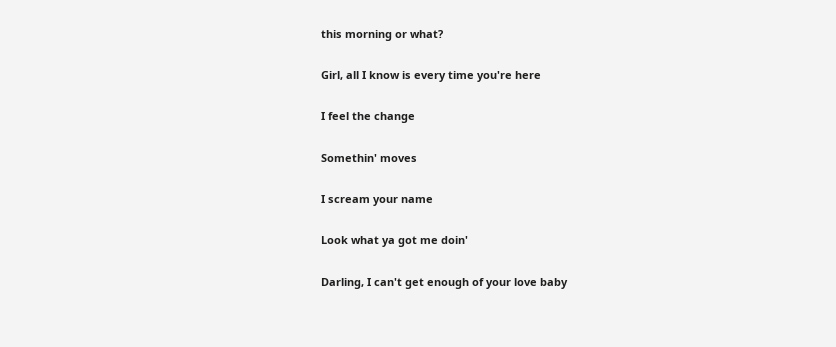this morning or what?

Girl, all I know is every time you're here

I feel the change

Somethin' moves

I scream your name

Look what ya got me doin'

Darling, I can't get enough of your love baby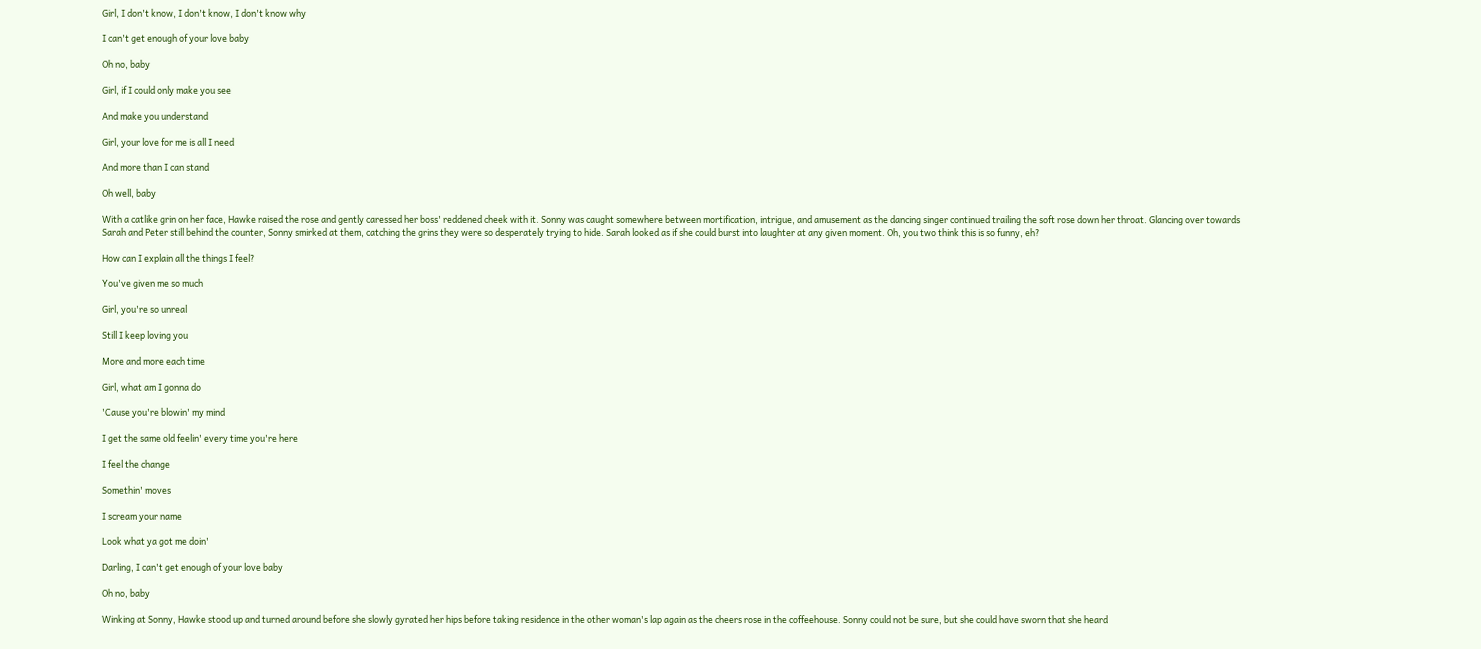Girl, I don't know, I don't know, I don't know why

I can't get enough of your love baby

Oh no, baby

Girl, if I could only make you see

And make you understand

Girl, your love for me is all I need

And more than I can stand

Oh well, baby

With a catlike grin on her face, Hawke raised the rose and gently caressed her boss' reddened cheek with it. Sonny was caught somewhere between mortification, intrigue, and amusement as the dancing singer continued trailing the soft rose down her throat. Glancing over towards Sarah and Peter still behind the counter, Sonny smirked at them, catching the grins they were so desperately trying to hide. Sarah looked as if she could burst into laughter at any given moment. Oh, you two think this is so funny, eh?

How can I explain all the things I feel?

You've given me so much

Girl, you're so unreal

Still I keep loving you

More and more each time

Girl, what am I gonna do

'Cause you're blowin' my mind

I get the same old feelin' every time you're here

I feel the change

Somethin' moves

I scream your name

Look what ya got me doin'

Darling, I can't get enough of your love baby

Oh no, baby

Winking at Sonny, Hawke stood up and turned around before she slowly gyrated her hips before taking residence in the other woman's lap again as the cheers rose in the coffeehouse. Sonny could not be sure, but she could have sworn that she heard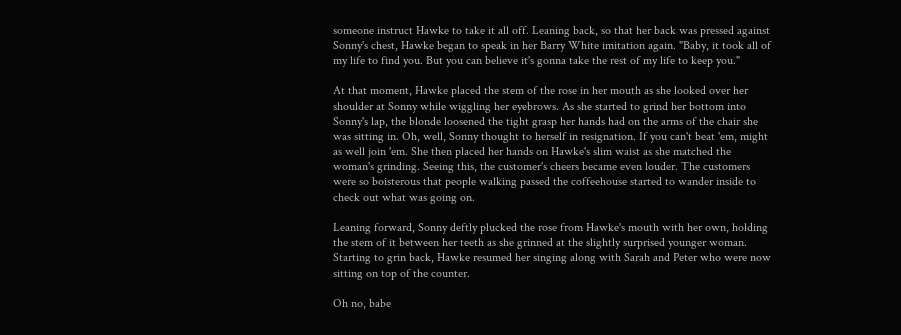someone instruct Hawke to take it all off. Leaning back, so that her back was pressed against Sonny's chest, Hawke began to speak in her Barry White imitation again. "Baby, it took all of my life to find you. But you can believe it's gonna take the rest of my life to keep you."

At that moment, Hawke placed the stem of the rose in her mouth as she looked over her shoulder at Sonny while wiggling her eyebrows. As she started to grind her bottom into Sonny's lap, the blonde loosened the tight grasp her hands had on the arms of the chair she was sitting in. Oh, well, Sonny thought to herself in resignation. If you can't beat 'em, might as well join 'em. She then placed her hands on Hawke's slim waist as she matched the woman's grinding. Seeing this, the customer's cheers became even louder. The customers were so boisterous that people walking passed the coffeehouse started to wander inside to check out what was going on.

Leaning forward, Sonny deftly plucked the rose from Hawke's mouth with her own, holding the stem of it between her teeth as she grinned at the slightly surprised younger woman. Starting to grin back, Hawke resumed her singing along with Sarah and Peter who were now sitting on top of the counter.

Oh no, babe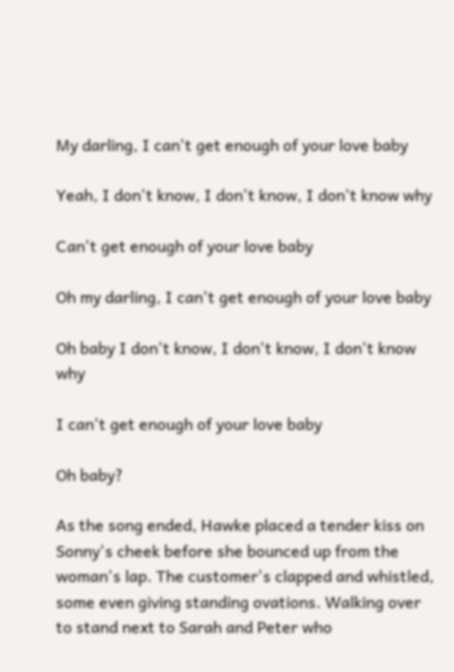My darling, I can't get enough of your love baby

Yeah, I don't know, I don't know, I don't know why

Can't get enough of your love baby

Oh my darling, I can't get enough of your love baby

Oh baby I don't know, I don't know, I don't know why

I can't get enough of your love baby

Oh baby?

As the song ended, Hawke placed a tender kiss on Sonny's cheek before she bounced up from the woman's lap. The customer's clapped and whistled, some even giving standing ovations. Walking over to stand next to Sarah and Peter who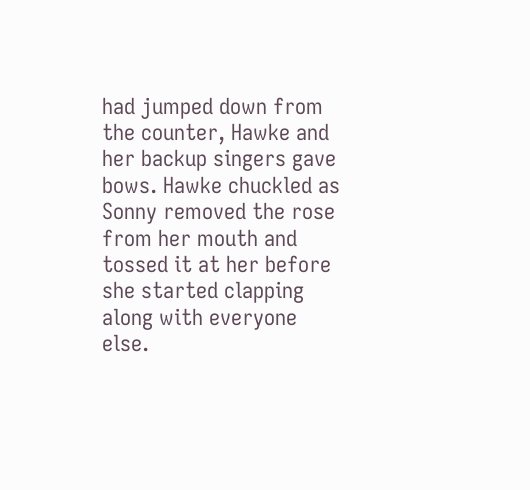had jumped down from the counter, Hawke and her backup singers gave bows. Hawke chuckled as Sonny removed the rose from her mouth and tossed it at her before she started clapping along with everyone else.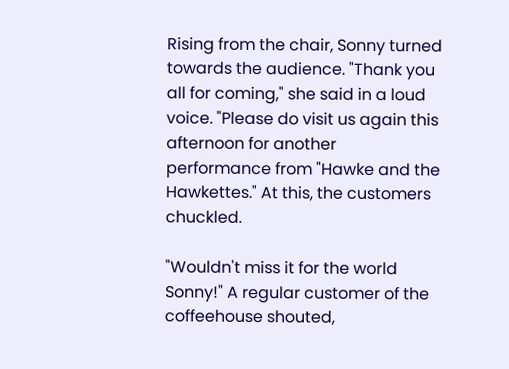Rising from the chair, Sonny turned towards the audience. "Thank you all for coming," she said in a loud voice. "Please do visit us again this afternoon for another performance from "Hawke and the Hawkettes." At this, the customers chuckled.

"Wouldn't miss it for the world Sonny!" A regular customer of the coffeehouse shouted,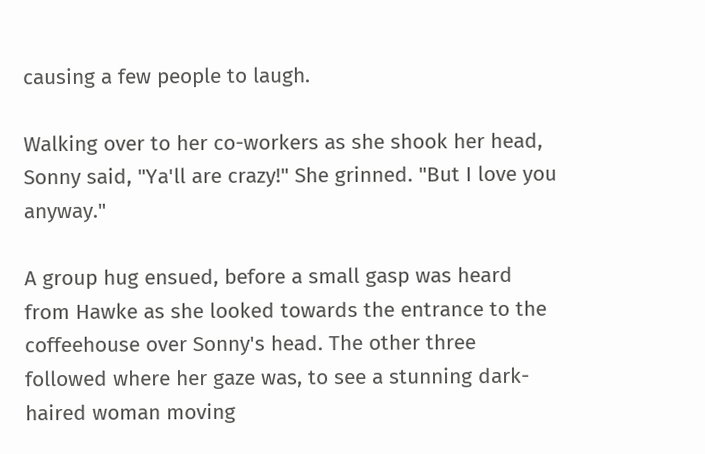causing a few people to laugh.

Walking over to her co-workers as she shook her head, Sonny said, "Ya'll are crazy!" She grinned. "But I love you anyway."

A group hug ensued, before a small gasp was heard from Hawke as she looked towards the entrance to the coffeehouse over Sonny's head. The other three followed where her gaze was, to see a stunning dark-haired woman moving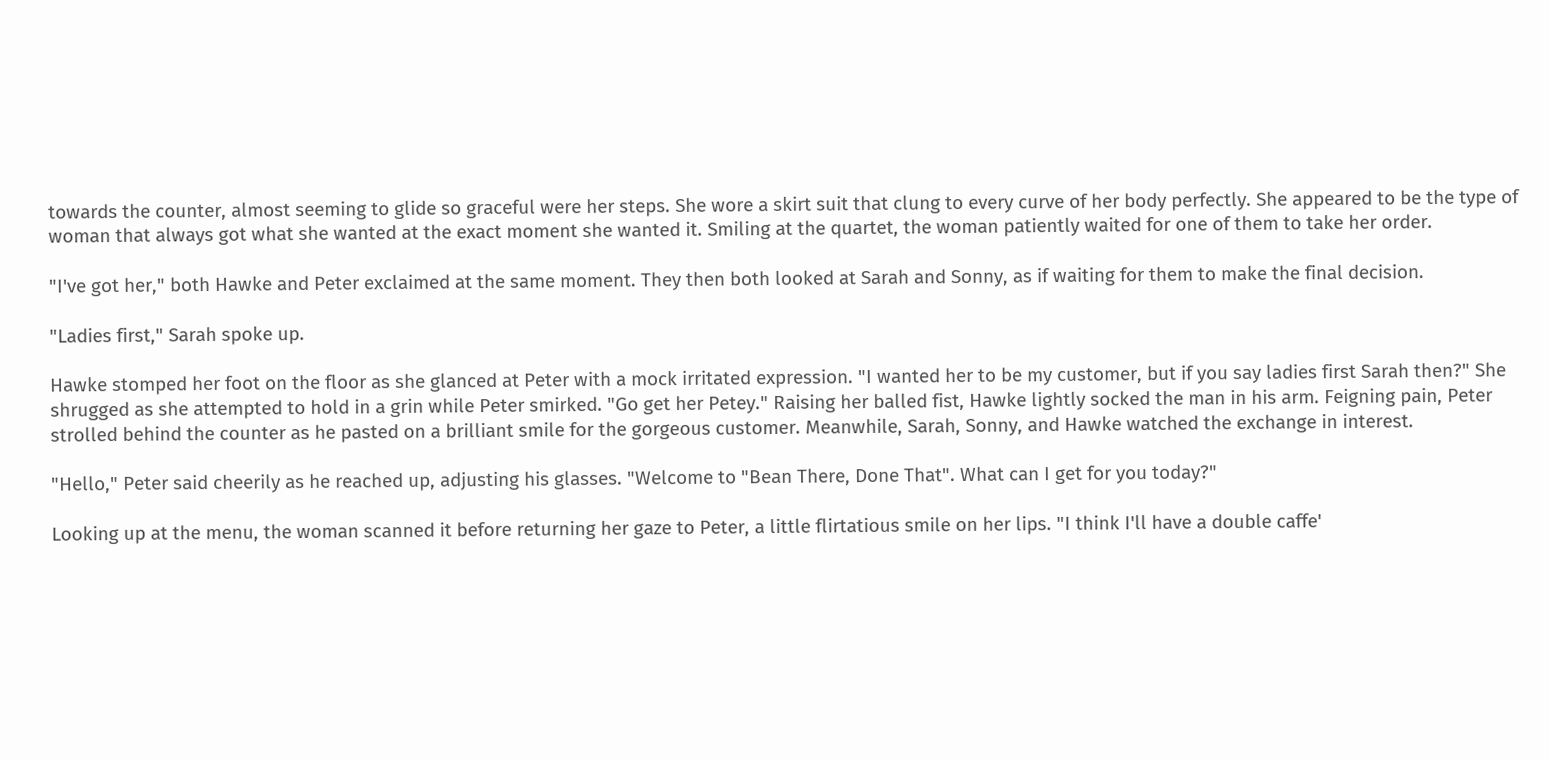towards the counter, almost seeming to glide so graceful were her steps. She wore a skirt suit that clung to every curve of her body perfectly. She appeared to be the type of woman that always got what she wanted at the exact moment she wanted it. Smiling at the quartet, the woman patiently waited for one of them to take her order.

"I've got her," both Hawke and Peter exclaimed at the same moment. They then both looked at Sarah and Sonny, as if waiting for them to make the final decision.

"Ladies first," Sarah spoke up.

Hawke stomped her foot on the floor as she glanced at Peter with a mock irritated expression. "I wanted her to be my customer, but if you say ladies first Sarah then?" She shrugged as she attempted to hold in a grin while Peter smirked. "Go get her Petey." Raising her balled fist, Hawke lightly socked the man in his arm. Feigning pain, Peter strolled behind the counter as he pasted on a brilliant smile for the gorgeous customer. Meanwhile, Sarah, Sonny, and Hawke watched the exchange in interest.

"Hello," Peter said cheerily as he reached up, adjusting his glasses. "Welcome to "Bean There, Done That". What can I get for you today?"

Looking up at the menu, the woman scanned it before returning her gaze to Peter, a little flirtatious smile on her lips. "I think I'll have a double caffe'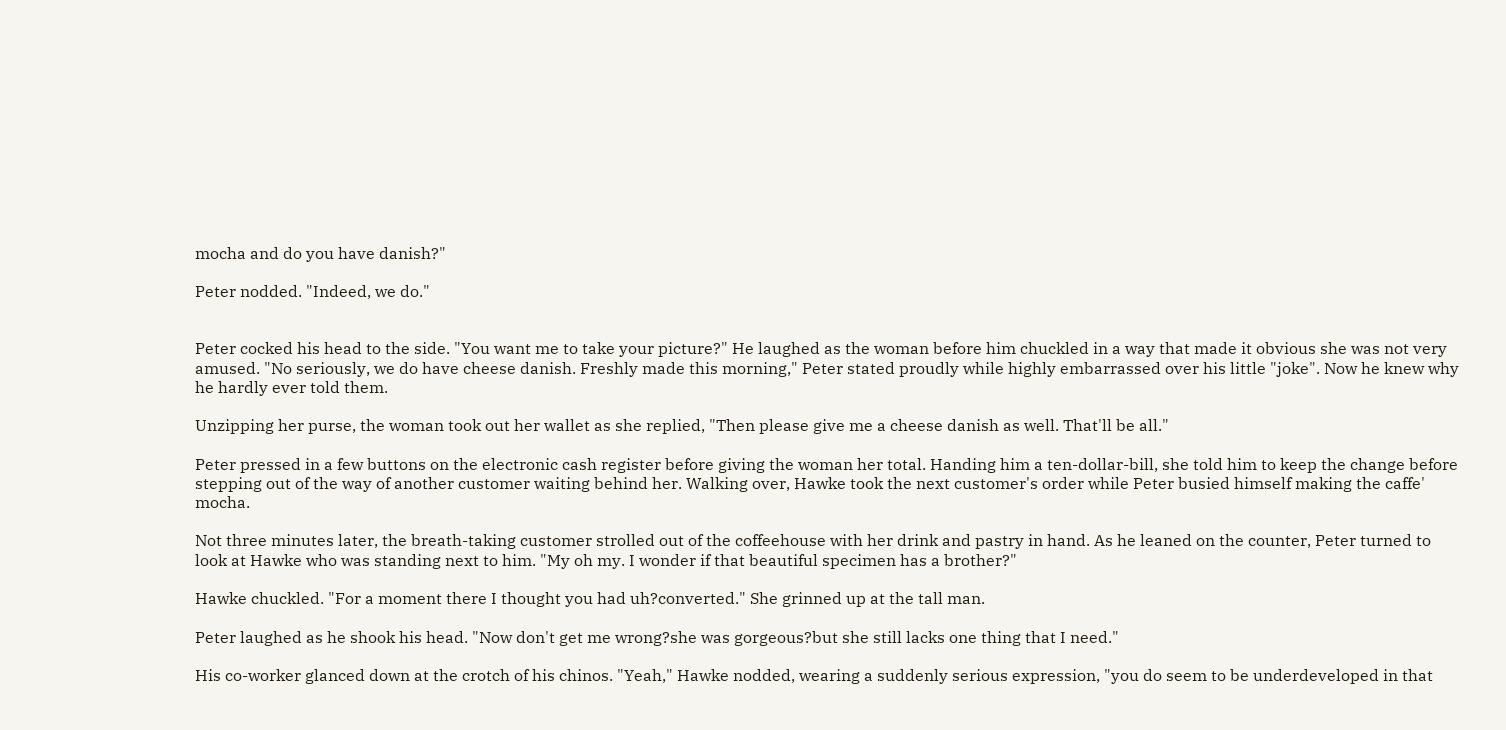mocha and do you have danish?"

Peter nodded. "Indeed, we do."


Peter cocked his head to the side. "You want me to take your picture?" He laughed as the woman before him chuckled in a way that made it obvious she was not very amused. "No seriously, we do have cheese danish. Freshly made this morning," Peter stated proudly while highly embarrassed over his little "joke". Now he knew why he hardly ever told them.

Unzipping her purse, the woman took out her wallet as she replied, "Then please give me a cheese danish as well. That'll be all."

Peter pressed in a few buttons on the electronic cash register before giving the woman her total. Handing him a ten-dollar-bill, she told him to keep the change before stepping out of the way of another customer waiting behind her. Walking over, Hawke took the next customer's order while Peter busied himself making the caffe' mocha.

Not three minutes later, the breath-taking customer strolled out of the coffeehouse with her drink and pastry in hand. As he leaned on the counter, Peter turned to look at Hawke who was standing next to him. "My oh my. I wonder if that beautiful specimen has a brother?"

Hawke chuckled. "For a moment there I thought you had uh?converted." She grinned up at the tall man.

Peter laughed as he shook his head. "Now don't get me wrong?she was gorgeous?but she still lacks one thing that I need."

His co-worker glanced down at the crotch of his chinos. "Yeah," Hawke nodded, wearing a suddenly serious expression, "you do seem to be underdeveloped in that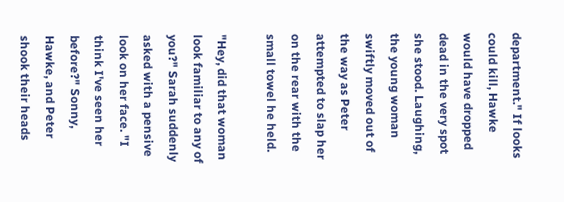department." If looks could kill, Hawke would have dropped dead in the very spot she stood. Laughing, the young woman swiftly moved out of the way as Peter attempted to slap her on the rear with the small towel he held.

"Hey, did that woman look familiar to any of you?" Sarah suddenly asked with a pensive look on her face. "I think I've seen her before?" Sonny, Hawke, and Peter shook their heads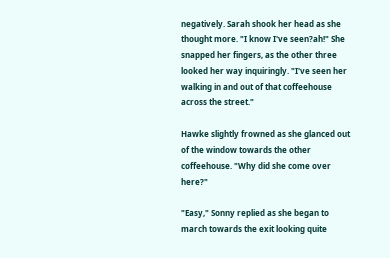negatively. Sarah shook her head as she thought more. "I know I've seen?ah!" She snapped her fingers, as the other three looked her way inquiringly. "I've seen her walking in and out of that coffeehouse across the street."

Hawke slightly frowned as she glanced out of the window towards the other coffeehouse. "Why did she come over here?"

"Easy," Sonny replied as she began to march towards the exit looking quite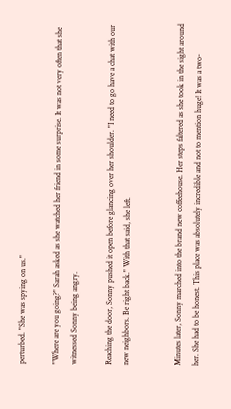perturbed. "She was spying on us."

"Where are you going?" Sarah asked as she watched her friend in some surprise. It was not very often that she witnessed Sonny being angry.

Reaching the door, Sonny pushed it open before glancing over her shoulder. "I need to go have a chat with our new neighbors. Be right back." With that said, she left.


Minutes later, Sonny marched into the brand new coffeehouse. Her steps faltered as she took in the sight around her. She had to be honest. This place was absolutely incredible and not to mention huge! It was a two-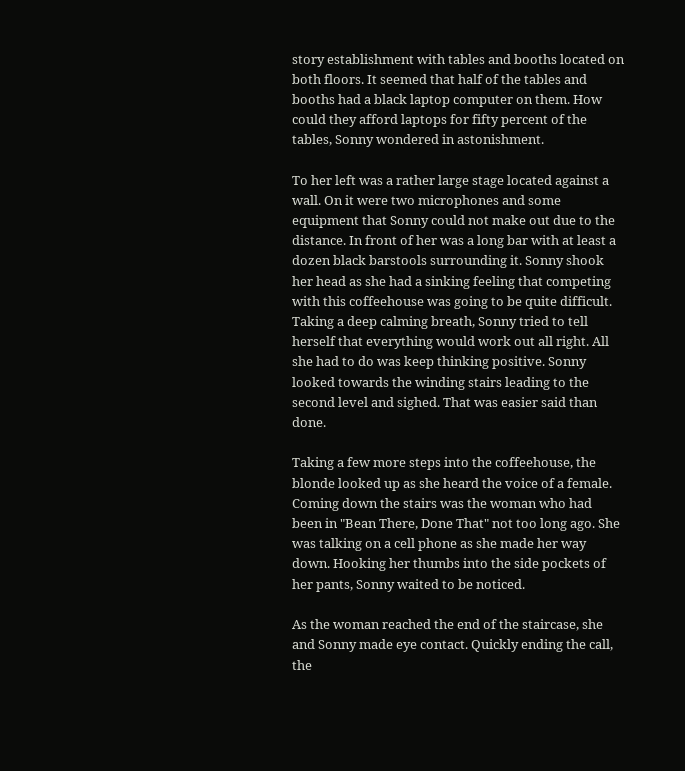story establishment with tables and booths located on both floors. It seemed that half of the tables and booths had a black laptop computer on them. How could they afford laptops for fifty percent of the tables, Sonny wondered in astonishment.

To her left was a rather large stage located against a wall. On it were two microphones and some equipment that Sonny could not make out due to the distance. In front of her was a long bar with at least a dozen black barstools surrounding it. Sonny shook her head as she had a sinking feeling that competing with this coffeehouse was going to be quite difficult. Taking a deep calming breath, Sonny tried to tell herself that everything would work out all right. All she had to do was keep thinking positive. Sonny looked towards the winding stairs leading to the second level and sighed. That was easier said than done.

Taking a few more steps into the coffeehouse, the blonde looked up as she heard the voice of a female. Coming down the stairs was the woman who had been in "Bean There, Done That" not too long ago. She was talking on a cell phone as she made her way down. Hooking her thumbs into the side pockets of her pants, Sonny waited to be noticed.

As the woman reached the end of the staircase, she and Sonny made eye contact. Quickly ending the call, the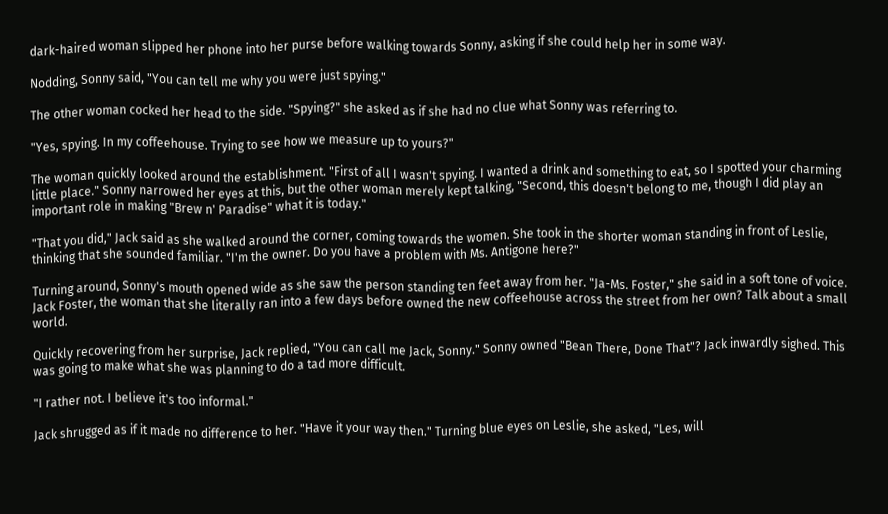dark-haired woman slipped her phone into her purse before walking towards Sonny, asking if she could help her in some way.

Nodding, Sonny said, "You can tell me why you were just spying."

The other woman cocked her head to the side. "Spying?" she asked as if she had no clue what Sonny was referring to.

"Yes, spying. In my coffeehouse. Trying to see how we measure up to yours?"

The woman quickly looked around the establishment. "First of all I wasn't spying. I wanted a drink and something to eat, so I spotted your charming little place." Sonny narrowed her eyes at this, but the other woman merely kept talking, "Second, this doesn't belong to me, though I did play an important role in making "Brew n' Paradise" what it is today."

"That you did," Jack said as she walked around the corner, coming towards the women. She took in the shorter woman standing in front of Leslie, thinking that she sounded familiar. "I'm the owner. Do you have a problem with Ms. Antigone here?"

Turning around, Sonny's mouth opened wide as she saw the person standing ten feet away from her. "Ja-Ms. Foster," she said in a soft tone of voice. Jack Foster, the woman that she literally ran into a few days before owned the new coffeehouse across the street from her own? Talk about a small world.

Quickly recovering from her surprise, Jack replied, "You can call me Jack, Sonny." Sonny owned "Bean There, Done That"? Jack inwardly sighed. This was going to make what she was planning to do a tad more difficult.

"I rather not. I believe it's too informal."

Jack shrugged as if it made no difference to her. "Have it your way then." Turning blue eyes on Leslie, she asked, "Les, will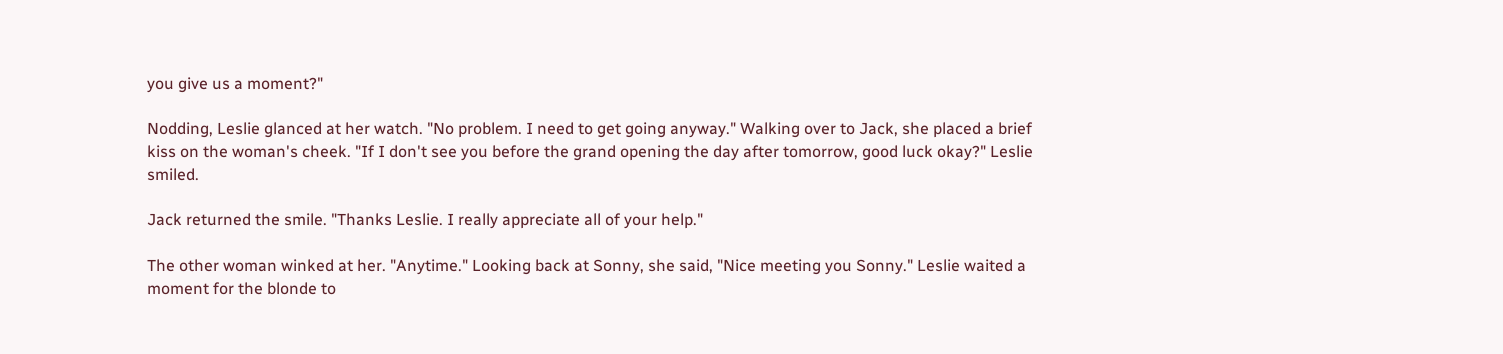you give us a moment?"

Nodding, Leslie glanced at her watch. "No problem. I need to get going anyway." Walking over to Jack, she placed a brief kiss on the woman's cheek. "If I don't see you before the grand opening the day after tomorrow, good luck okay?" Leslie smiled.

Jack returned the smile. "Thanks Leslie. I really appreciate all of your help."

The other woman winked at her. "Anytime." Looking back at Sonny, she said, "Nice meeting you Sonny." Leslie waited a moment for the blonde to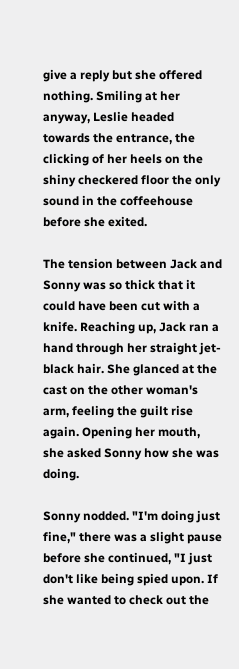give a reply but she offered nothing. Smiling at her anyway, Leslie headed towards the entrance, the clicking of her heels on the shiny checkered floor the only sound in the coffeehouse before she exited.

The tension between Jack and Sonny was so thick that it could have been cut with a knife. Reaching up, Jack ran a hand through her straight jet-black hair. She glanced at the cast on the other woman's arm, feeling the guilt rise again. Opening her mouth, she asked Sonny how she was doing.

Sonny nodded. "I'm doing just fine," there was a slight pause before she continued, "I just don't like being spied upon. If she wanted to check out the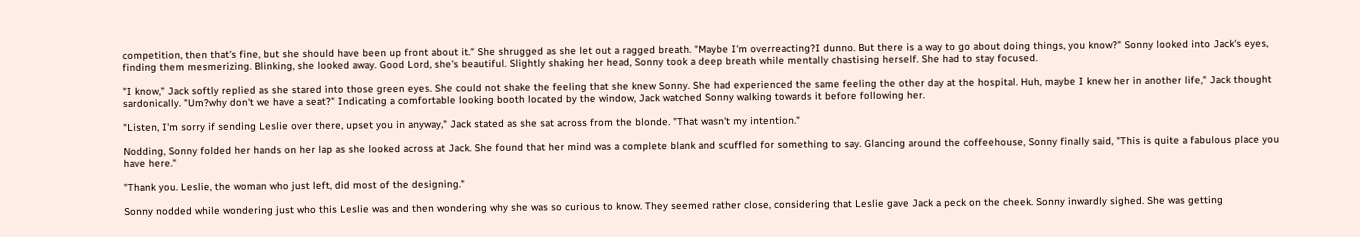competition, then that's fine, but she should have been up front about it." She shrugged as she let out a ragged breath. "Maybe I'm overreacting?I dunno. But there is a way to go about doing things, you know?" Sonny looked into Jack's eyes, finding them mesmerizing. Blinking, she looked away. Good Lord, she's beautiful. Slightly shaking her head, Sonny took a deep breath while mentally chastising herself. She had to stay focused.

"I know," Jack softly replied as she stared into those green eyes. She could not shake the feeling that she knew Sonny. She had experienced the same feeling the other day at the hospital. Huh, maybe I knew her in another life," Jack thought sardonically. "Um?why don't we have a seat?" Indicating a comfortable looking booth located by the window, Jack watched Sonny walking towards it before following her.

"Listen, I'm sorry if sending Leslie over there, upset you in anyway," Jack stated as she sat across from the blonde. "That wasn't my intention."

Nodding, Sonny folded her hands on her lap as she looked across at Jack. She found that her mind was a complete blank and scuffled for something to say. Glancing around the coffeehouse, Sonny finally said, "This is quite a fabulous place you have here."

"Thank you. Leslie, the woman who just left, did most of the designing."

Sonny nodded while wondering just who this Leslie was and then wondering why she was so curious to know. They seemed rather close, considering that Leslie gave Jack a peck on the cheek. Sonny inwardly sighed. She was getting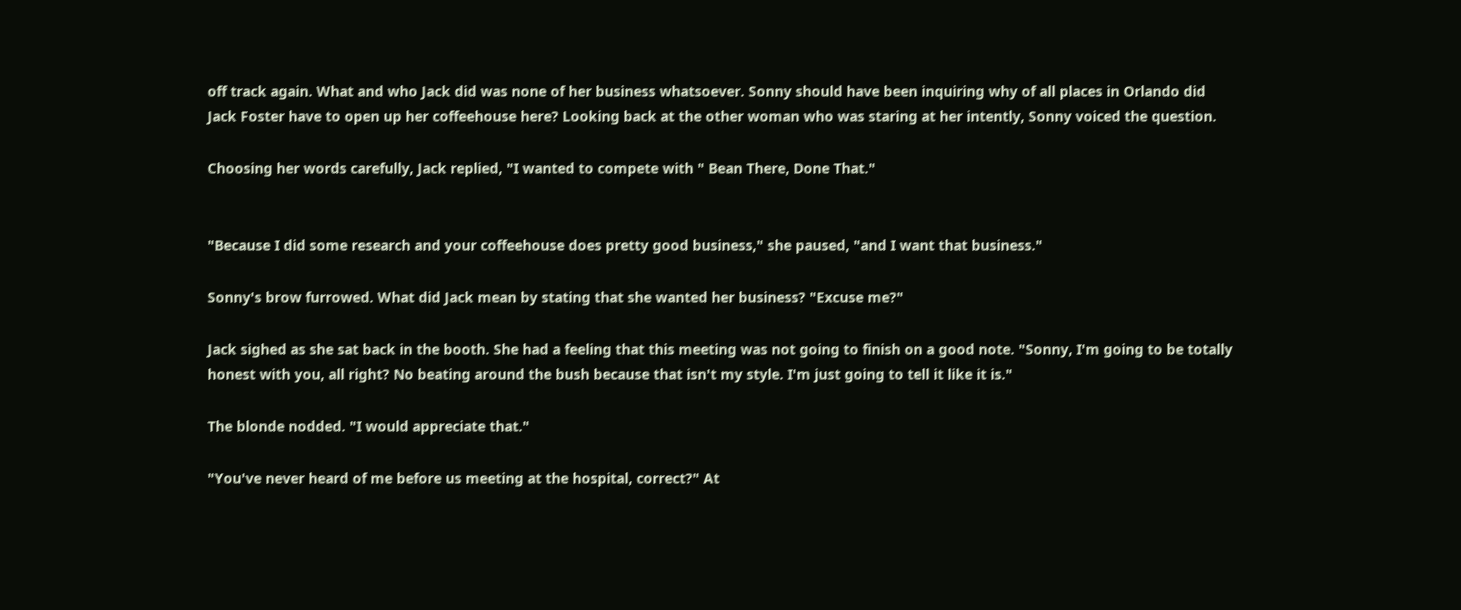off track again. What and who Jack did was none of her business whatsoever. Sonny should have been inquiring why of all places in Orlando did Jack Foster have to open up her coffeehouse here? Looking back at the other woman who was staring at her intently, Sonny voiced the question.

Choosing her words carefully, Jack replied, "I wanted to compete with " Bean There, Done That."


"Because I did some research and your coffeehouse does pretty good business," she paused, "and I want that business."

Sonny's brow furrowed. What did Jack mean by stating that she wanted her business? "Excuse me?"

Jack sighed as she sat back in the booth. She had a feeling that this meeting was not going to finish on a good note. "Sonny, I'm going to be totally honest with you, all right? No beating around the bush because that isn't my style. I'm just going to tell it like it is."

The blonde nodded. "I would appreciate that."

"You've never heard of me before us meeting at the hospital, correct?" At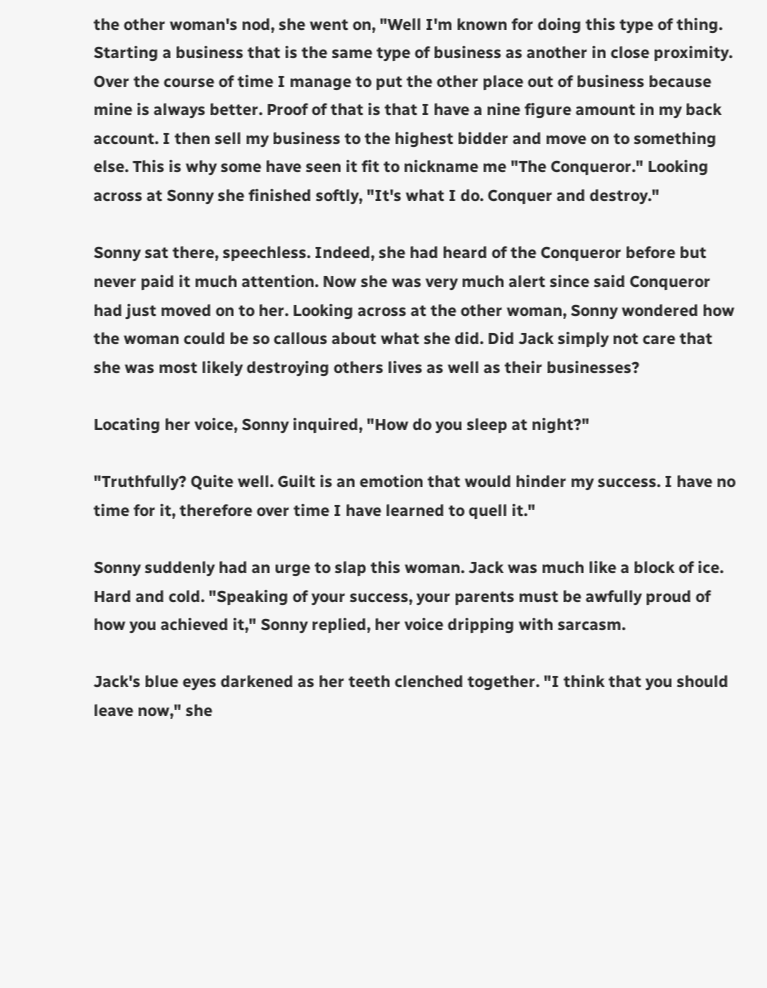the other woman's nod, she went on, "Well I'm known for doing this type of thing. Starting a business that is the same type of business as another in close proximity. Over the course of time I manage to put the other place out of business because mine is always better. Proof of that is that I have a nine figure amount in my back account. I then sell my business to the highest bidder and move on to something else. This is why some have seen it fit to nickname me "The Conqueror." Looking across at Sonny she finished softly, "It's what I do. Conquer and destroy."

Sonny sat there, speechless. Indeed, she had heard of the Conqueror before but never paid it much attention. Now she was very much alert since said Conqueror had just moved on to her. Looking across at the other woman, Sonny wondered how the woman could be so callous about what she did. Did Jack simply not care that she was most likely destroying others lives as well as their businesses?

Locating her voice, Sonny inquired, "How do you sleep at night?"

"Truthfully? Quite well. Guilt is an emotion that would hinder my success. I have no time for it, therefore over time I have learned to quell it."

Sonny suddenly had an urge to slap this woman. Jack was much like a block of ice. Hard and cold. "Speaking of your success, your parents must be awfully proud of how you achieved it," Sonny replied, her voice dripping with sarcasm.

Jack's blue eyes darkened as her teeth clenched together. "I think that you should leave now," she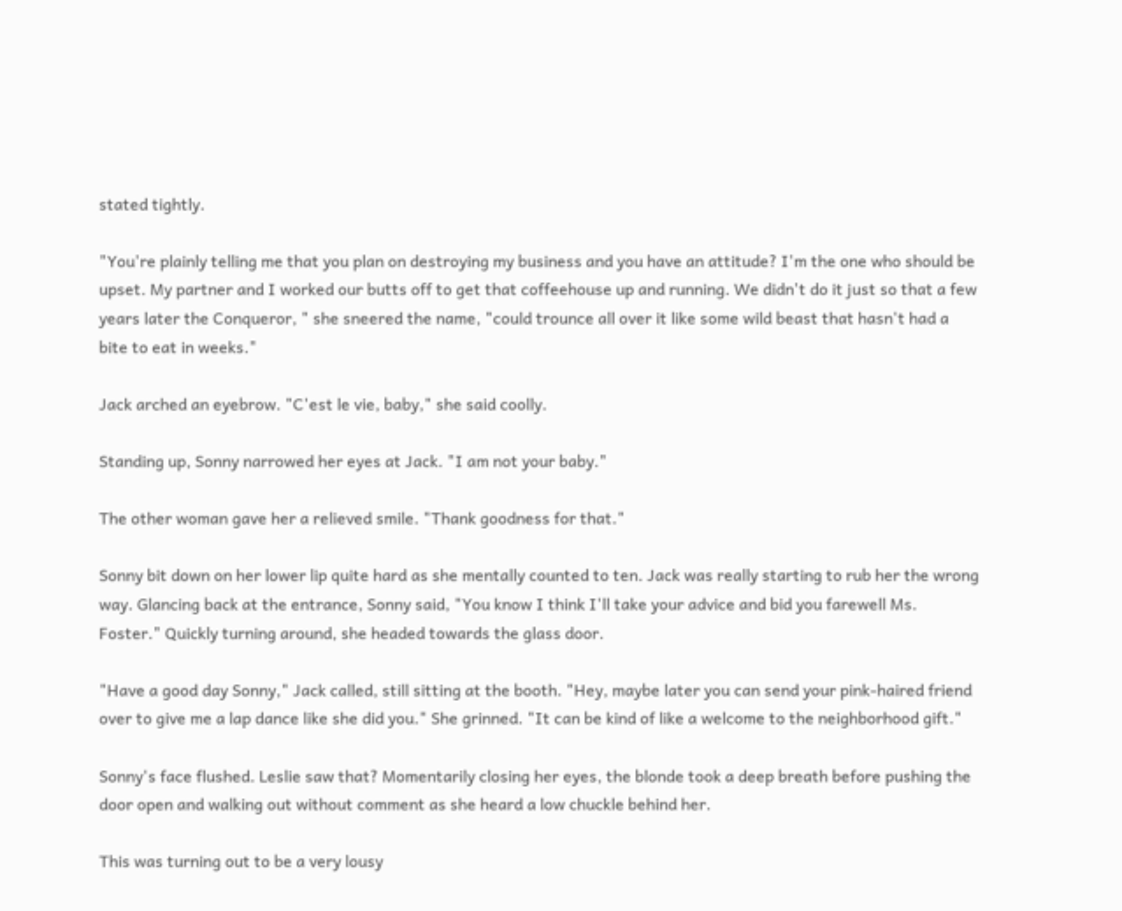stated tightly.

"You're plainly telling me that you plan on destroying my business and you have an attitude? I'm the one who should be upset. My partner and I worked our butts off to get that coffeehouse up and running. We didn't do it just so that a few years later the Conqueror, " she sneered the name, "could trounce all over it like some wild beast that hasn't had a bite to eat in weeks."

Jack arched an eyebrow. "C'est le vie, baby," she said coolly.

Standing up, Sonny narrowed her eyes at Jack. "I am not your baby."

The other woman gave her a relieved smile. "Thank goodness for that."

Sonny bit down on her lower lip quite hard as she mentally counted to ten. Jack was really starting to rub her the wrong way. Glancing back at the entrance, Sonny said, "You know I think I'll take your advice and bid you farewell Ms. Foster." Quickly turning around, she headed towards the glass door.

"Have a good day Sonny," Jack called, still sitting at the booth. "Hey, maybe later you can send your pink-haired friend over to give me a lap dance like she did you." She grinned. "It can be kind of like a welcome to the neighborhood gift."

Sonny's face flushed. Leslie saw that? Momentarily closing her eyes, the blonde took a deep breath before pushing the door open and walking out without comment as she heard a low chuckle behind her.

This was turning out to be a very lousy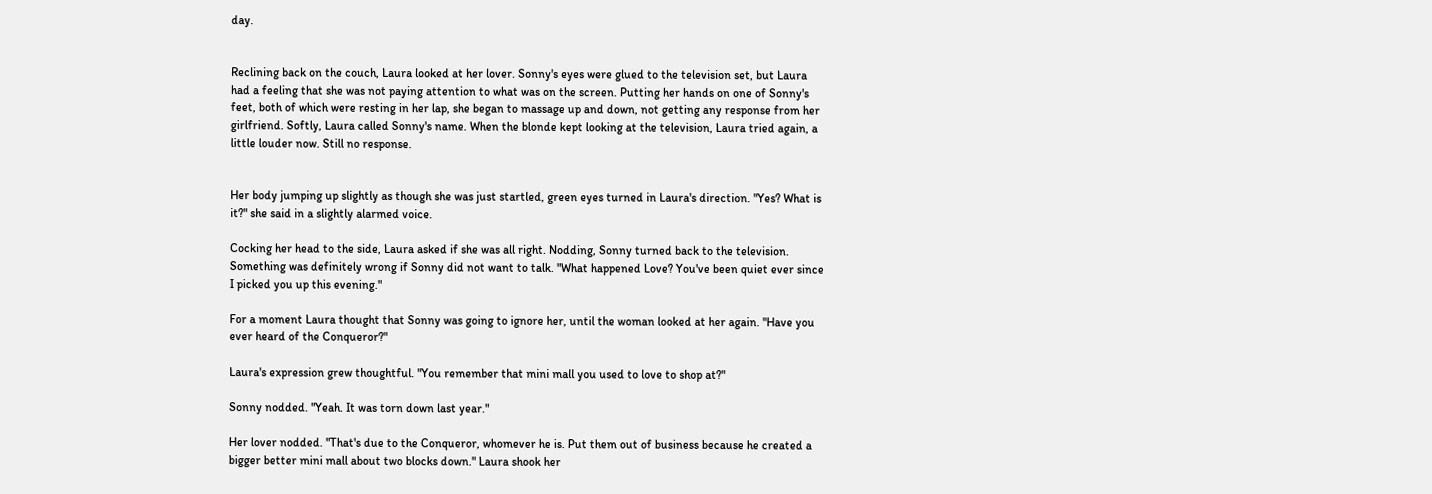day.


Reclining back on the couch, Laura looked at her lover. Sonny's eyes were glued to the television set, but Laura had a feeling that she was not paying attention to what was on the screen. Putting her hands on one of Sonny's feet, both of which were resting in her lap, she began to massage up and down, not getting any response from her girlfriend. Softly, Laura called Sonny's name. When the blonde kept looking at the television, Laura tried again, a little louder now. Still no response.


Her body jumping up slightly as though she was just startled, green eyes turned in Laura's direction. "Yes? What is it?" she said in a slightly alarmed voice.

Cocking her head to the side, Laura asked if she was all right. Nodding, Sonny turned back to the television. Something was definitely wrong if Sonny did not want to talk. "What happened Love? You've been quiet ever since I picked you up this evening."

For a moment Laura thought that Sonny was going to ignore her, until the woman looked at her again. "Have you ever heard of the Conqueror?"

Laura's expression grew thoughtful. "You remember that mini mall you used to love to shop at?"

Sonny nodded. "Yeah. It was torn down last year."

Her lover nodded. "That's due to the Conqueror, whomever he is. Put them out of business because he created a bigger better mini mall about two blocks down." Laura shook her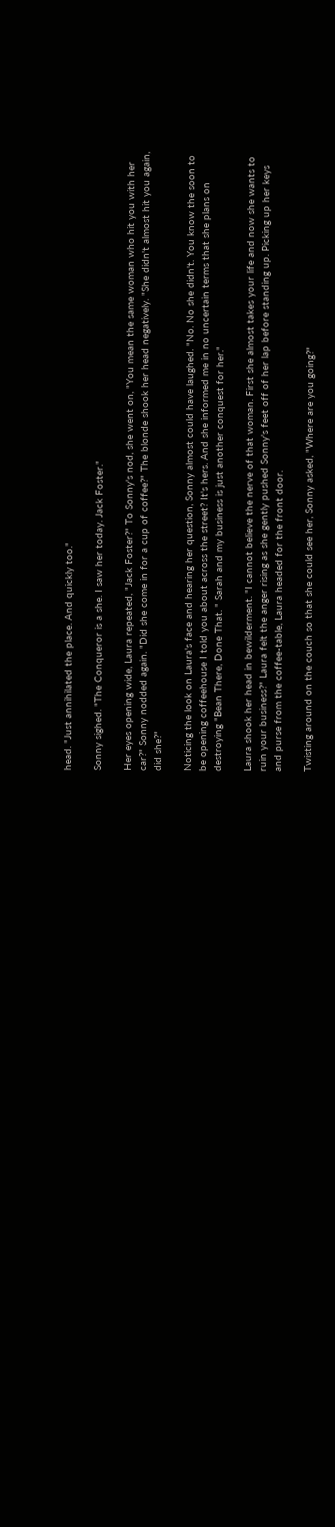head. "Just annihilated the place. And quickly too."

Sonny sighed. "The Conqueror is a she. I saw her today. Jack Foster."

Her eyes opening wide, Laura repeated, "Jack Foster?" To Sonny's nod, she went on, "You mean the same woman who hit you with her car?" Sonny nodded again. "Did she come in for a cup of coffee?" The blonde shook her head negatively. "She didn't almost hit you again, did she?"

Noticing the look on Laura's face and hearing her question, Sonny almost could have laughed. "No. No she didn't. You know the soon to be opening coffeehouse I told you about across the street? It's hers. And she informed me in no uncertain terms that she plans on destroying "Bean There, Done That. " Sarah and my business is just another conquest for her."

Laura shook her head in bewilderment. "I cannot believe the nerve of that woman. First she almost takes your life and now she wants to ruin your business?" Laura felt the anger rising as she gently pushed Sonny's feet off of her lap before standing up. Picking up her keys and purse from the coffee-table, Laura headed for the front door.

Twisting around on the couch so that she could see her, Sonny asked, "Where are you going?"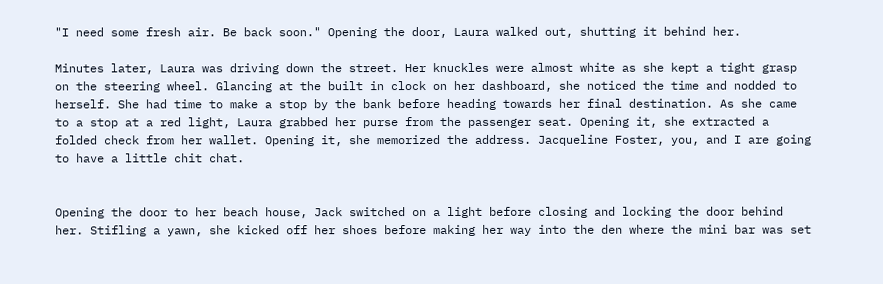"I need some fresh air. Be back soon." Opening the door, Laura walked out, shutting it behind her.

Minutes later, Laura was driving down the street. Her knuckles were almost white as she kept a tight grasp on the steering wheel. Glancing at the built in clock on her dashboard, she noticed the time and nodded to herself. She had time to make a stop by the bank before heading towards her final destination. As she came to a stop at a red light, Laura grabbed her purse from the passenger seat. Opening it, she extracted a folded check from her wallet. Opening it, she memorized the address. Jacqueline Foster, you, and I are going to have a little chit chat.


Opening the door to her beach house, Jack switched on a light before closing and locking the door behind her. Stifling a yawn, she kicked off her shoes before making her way into the den where the mini bar was set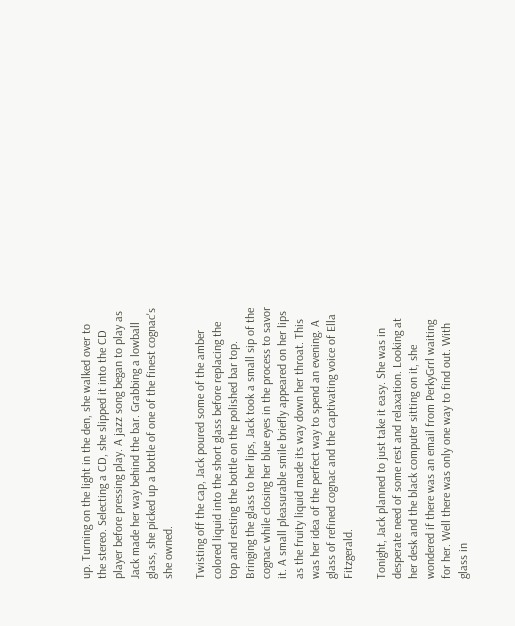up. Turning on the light in the den, she walked over to the stereo. Selecting a CD, she slipped it into the CD player before pressing play. A jazz song began to play as Jack made her way behind the bar. Grabbing a lowball glass, she picked up a bottle of one of the finest cognac's she owned.

Twisting off the cap, Jack poured some of the amber colored liquid into the short glass before replacing the top and resting the bottle on the polished bar top. Bringing the glass to her lips, Jack took a small sip of the cognac while closing her blue eyes in the process to savor it. A small pleasurable smile briefly appeared on her lips as the fruity liquid made its way down her throat. This was her idea of the perfect way to spend an evening. A glass of refined cognac and the captivating voice of Ella Fitzgerald.

Tonight, Jack planned to just take it easy. She was in desperate need of some rest and relaxation. Looking at her desk and the black computer sitting on it, she wondered if there was an email from PerkyGrrl waiting for her. Well there was only one way to find out. With glass in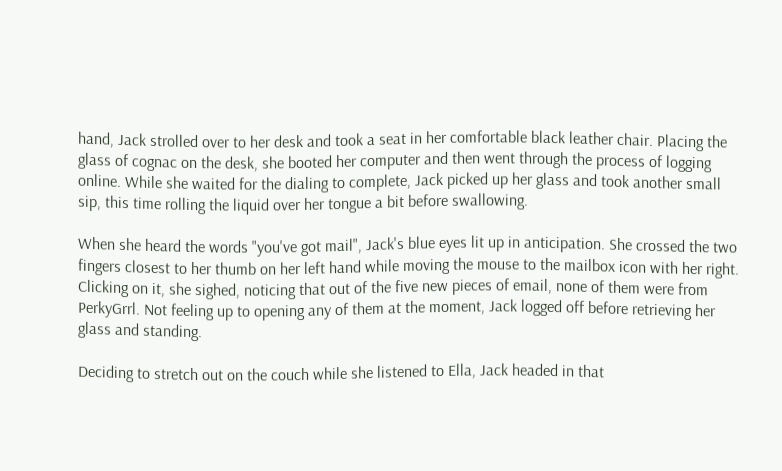hand, Jack strolled over to her desk and took a seat in her comfortable black leather chair. Placing the glass of cognac on the desk, she booted her computer and then went through the process of logging online. While she waited for the dialing to complete, Jack picked up her glass and took another small sip, this time rolling the liquid over her tongue a bit before swallowing.

When she heard the words "you've got mail", Jack's blue eyes lit up in anticipation. She crossed the two fingers closest to her thumb on her left hand while moving the mouse to the mailbox icon with her right. Clicking on it, she sighed, noticing that out of the five new pieces of email, none of them were from PerkyGrrl. Not feeling up to opening any of them at the moment, Jack logged off before retrieving her glass and standing.

Deciding to stretch out on the couch while she listened to Ella, Jack headed in that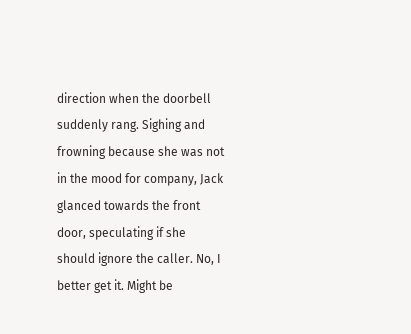direction when the doorbell suddenly rang. Sighing and frowning because she was not in the mood for company, Jack glanced towards the front door, speculating if she should ignore the caller. No, I better get it. Might be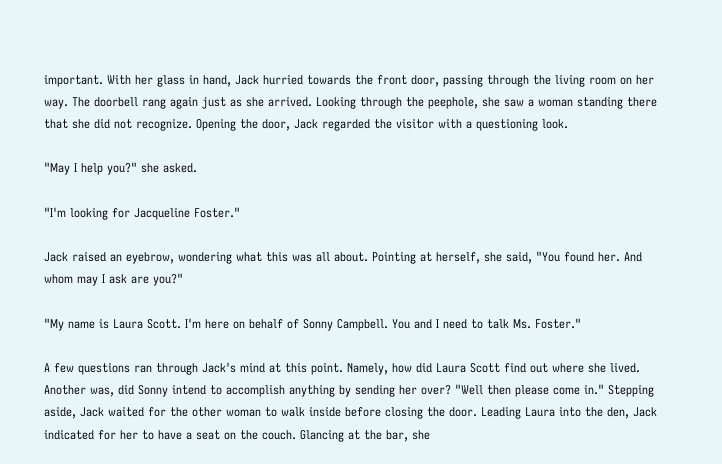important. With her glass in hand, Jack hurried towards the front door, passing through the living room on her way. The doorbell rang again just as she arrived. Looking through the peephole, she saw a woman standing there that she did not recognize. Opening the door, Jack regarded the visitor with a questioning look.

"May I help you?" she asked.

"I'm looking for Jacqueline Foster."

Jack raised an eyebrow, wondering what this was all about. Pointing at herself, she said, "You found her. And whom may I ask are you?"

"My name is Laura Scott. I'm here on behalf of Sonny Campbell. You and I need to talk Ms. Foster."

A few questions ran through Jack's mind at this point. Namely, how did Laura Scott find out where she lived. Another was, did Sonny intend to accomplish anything by sending her over? "Well then please come in." Stepping aside, Jack waited for the other woman to walk inside before closing the door. Leading Laura into the den, Jack indicated for her to have a seat on the couch. Glancing at the bar, she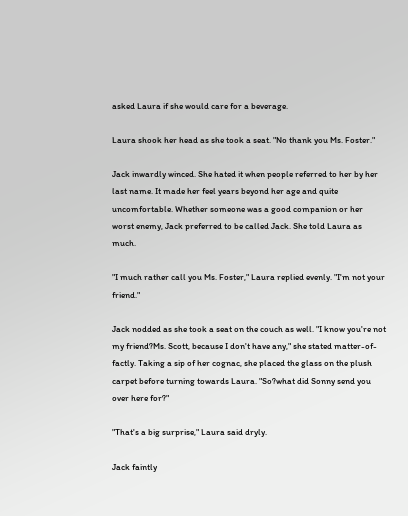asked Laura if she would care for a beverage.

Laura shook her head as she took a seat. "No thank you Ms. Foster."

Jack inwardly winced. She hated it when people referred to her by her last name. It made her feel years beyond her age and quite uncomfortable. Whether someone was a good companion or her worst enemy, Jack preferred to be called Jack. She told Laura as much.

"I much rather call you Ms. Foster," Laura replied evenly. "I'm not your friend."

Jack nodded as she took a seat on the couch as well. "I know you're not my friend?Ms. Scott, because I don't have any," she stated matter-of-factly. Taking a sip of her cognac, she placed the glass on the plush carpet before turning towards Laura. "So?what did Sonny send you over here for?"

"That's a big surprise," Laura said dryly.

Jack faintly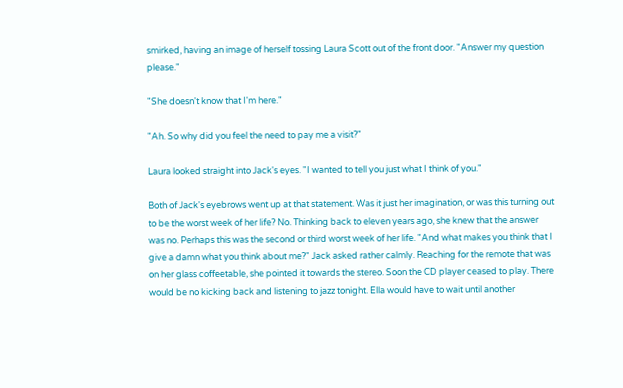smirked, having an image of herself tossing Laura Scott out of the front door. "Answer my question please."

"She doesn't know that I'm here."

"Ah. So why did you feel the need to pay me a visit?"

Laura looked straight into Jack's eyes. "I wanted to tell you just what I think of you."

Both of Jack's eyebrows went up at that statement. Was it just her imagination, or was this turning out to be the worst week of her life? No. Thinking back to eleven years ago, she knew that the answer was no. Perhaps this was the second or third worst week of her life. "And what makes you think that I give a damn what you think about me?" Jack asked rather calmly. Reaching for the remote that was on her glass coffeetable, she pointed it towards the stereo. Soon the CD player ceased to play. There would be no kicking back and listening to jazz tonight. Ella would have to wait until another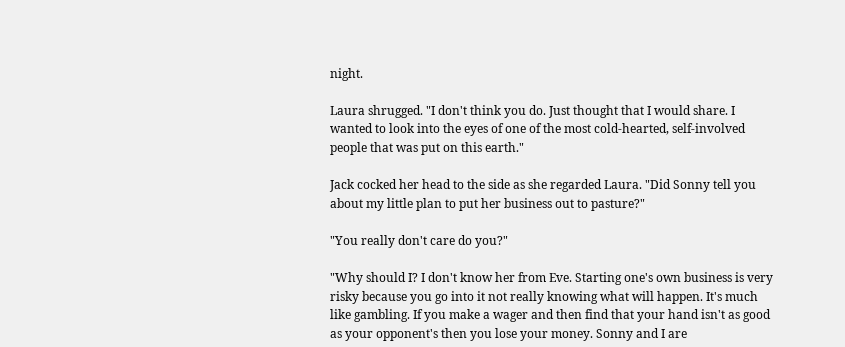night.

Laura shrugged. "I don't think you do. Just thought that I would share. I wanted to look into the eyes of one of the most cold-hearted, self-involved people that was put on this earth."

Jack cocked her head to the side as she regarded Laura. "Did Sonny tell you about my little plan to put her business out to pasture?"

"You really don't care do you?"

"Why should I? I don't know her from Eve. Starting one's own business is very risky because you go into it not really knowing what will happen. It's much like gambling. If you make a wager and then find that your hand isn't as good as your opponent's then you lose your money. Sonny and I are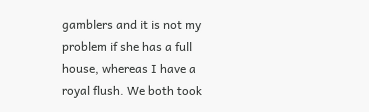gamblers and it is not my problem if she has a full house, whereas I have a royal flush. We both took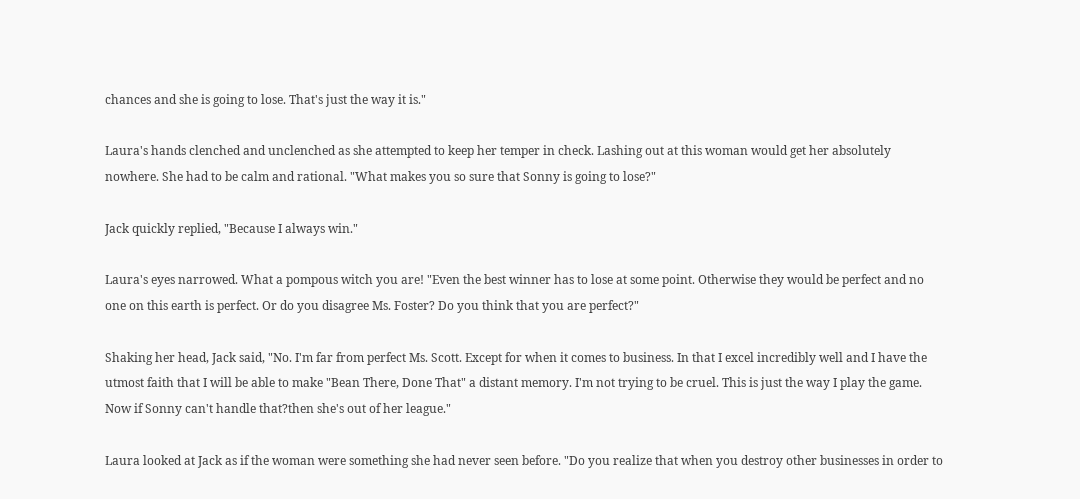chances and she is going to lose. That's just the way it is."

Laura's hands clenched and unclenched as she attempted to keep her temper in check. Lashing out at this woman would get her absolutely nowhere. She had to be calm and rational. "What makes you so sure that Sonny is going to lose?"

Jack quickly replied, "Because I always win."

Laura's eyes narrowed. What a pompous witch you are! "Even the best winner has to lose at some point. Otherwise they would be perfect and no one on this earth is perfect. Or do you disagree Ms. Foster? Do you think that you are perfect?"

Shaking her head, Jack said, "No. I'm far from perfect Ms. Scott. Except for when it comes to business. In that I excel incredibly well and I have the utmost faith that I will be able to make "Bean There, Done That" a distant memory. I'm not trying to be cruel. This is just the way I play the game. Now if Sonny can't handle that?then she's out of her league."

Laura looked at Jack as if the woman were something she had never seen before. "Do you realize that when you destroy other businesses in order to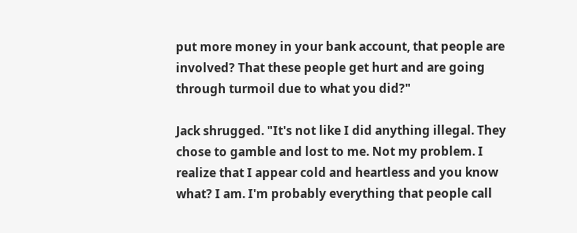put more money in your bank account, that people are involved? That these people get hurt and are going through turmoil due to what you did?"

Jack shrugged. "It's not like I did anything illegal. They chose to gamble and lost to me. Not my problem. I realize that I appear cold and heartless and you know what? I am. I'm probably everything that people call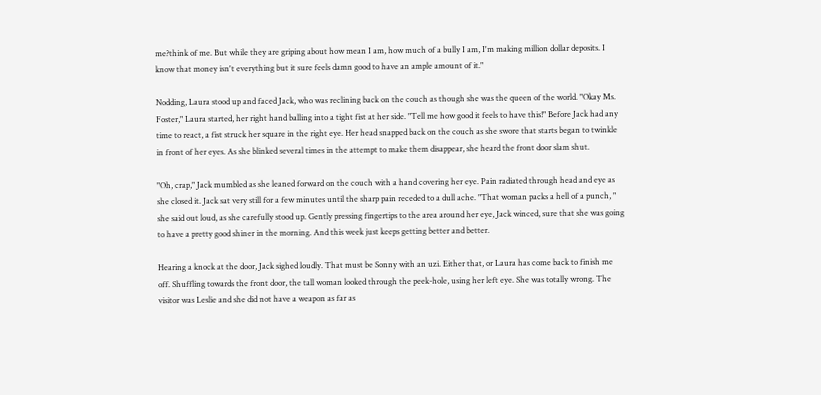me?think of me. But while they are griping about how mean I am, how much of a bully I am, I'm making million dollar deposits. I know that money isn't everything but it sure feels damn good to have an ample amount of it."

Nodding, Laura stood up and faced Jack, who was reclining back on the couch as though she was the queen of the world. "Okay Ms. Foster," Laura started, her right hand balling into a tight fist at her side. "Tell me how good it feels to have this!" Before Jack had any time to react, a fist struck her square in the right eye. Her head snapped back on the couch as she swore that starts began to twinkle in front of her eyes. As she blinked several times in the attempt to make them disappear, she heard the front door slam shut.

"Oh, crap," Jack mumbled as she leaned forward on the couch with a hand covering her eye. Pain radiated through head and eye as she closed it. Jack sat very still for a few minutes until the sharp pain receded to a dull ache. "That woman packs a hell of a punch, " she said out loud, as she carefully stood up. Gently pressing fingertips to the area around her eye, Jack winced, sure that she was going to have a pretty good shiner in the morning. And this week just keeps getting better and better.

Hearing a knock at the door, Jack sighed loudly. That must be Sonny with an uzi. Either that, or Laura has come back to finish me off. Shuffling towards the front door, the tall woman looked through the peek-hole, using her left eye. She was totally wrong. The visitor was Leslie and she did not have a weapon as far as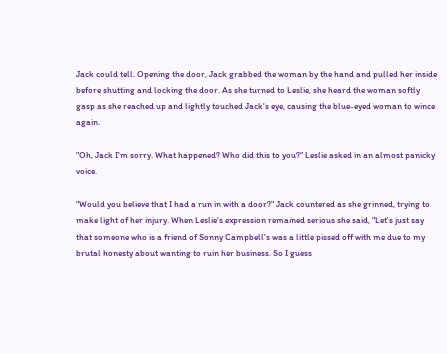Jack could tell. Opening the door, Jack grabbed the woman by the hand and pulled her inside before shutting and locking the door. As she turned to Leslie, she heard the woman softly gasp as she reached up and lightly touched Jack's eye, causing the blue-eyed woman to wince again.

"Oh, Jack I'm sorry. What happened? Who did this to you?" Leslie asked in an almost panicky voice.

"Would you believe that I had a run in with a door?" Jack countered as she grinned, trying to make light of her injury. When Leslie's expression remained serious she said, "Let's just say that someone who is a friend of Sonny Campbell's was a little pissed off with me due to my brutal honesty about wanting to ruin her business. So I guess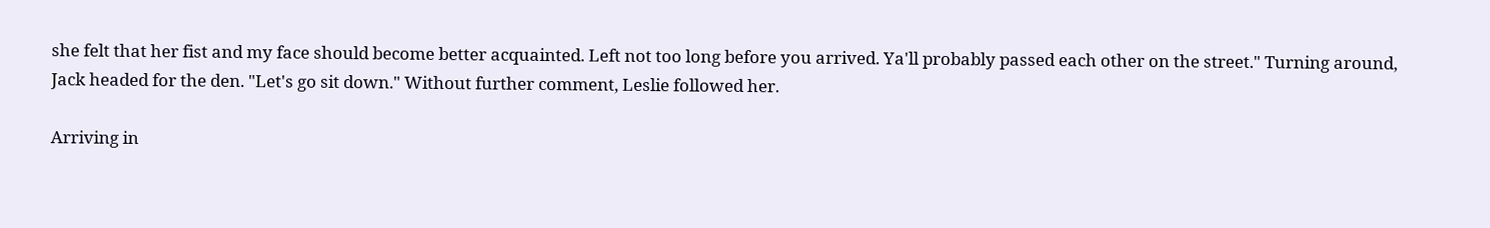she felt that her fist and my face should become better acquainted. Left not too long before you arrived. Ya'll probably passed each other on the street." Turning around, Jack headed for the den. "Let's go sit down." Without further comment, Leslie followed her.

Arriving in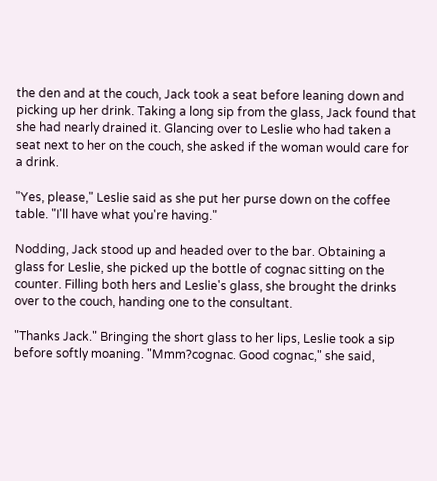the den and at the couch, Jack took a seat before leaning down and picking up her drink. Taking a long sip from the glass, Jack found that she had nearly drained it. Glancing over to Leslie who had taken a seat next to her on the couch, she asked if the woman would care for a drink.

"Yes, please," Leslie said as she put her purse down on the coffee table. "I'll have what you're having."

Nodding, Jack stood up and headed over to the bar. Obtaining a glass for Leslie, she picked up the bottle of cognac sitting on the counter. Filling both hers and Leslie's glass, she brought the drinks over to the couch, handing one to the consultant.

"Thanks Jack." Bringing the short glass to her lips, Leslie took a sip before softly moaning. "Mmm?cognac. Good cognac," she said,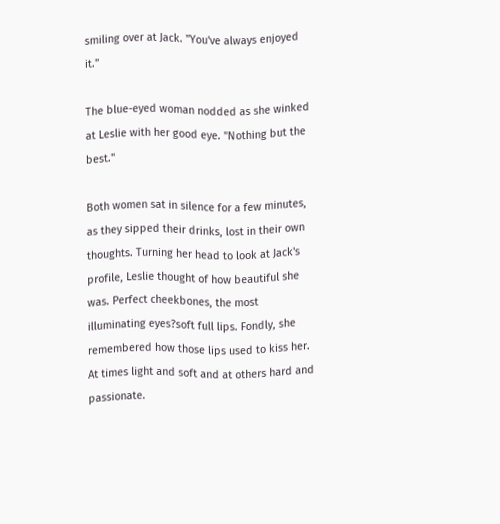smiling over at Jack. "You've always enjoyed it."

The blue-eyed woman nodded as she winked at Leslie with her good eye. "Nothing but the best."

Both women sat in silence for a few minutes, as they sipped their drinks, lost in their own thoughts. Turning her head to look at Jack's profile, Leslie thought of how beautiful she was. Perfect cheekbones, the most illuminating eyes?soft full lips. Fondly, she remembered how those lips used to kiss her. At times light and soft and at others hard and passionate.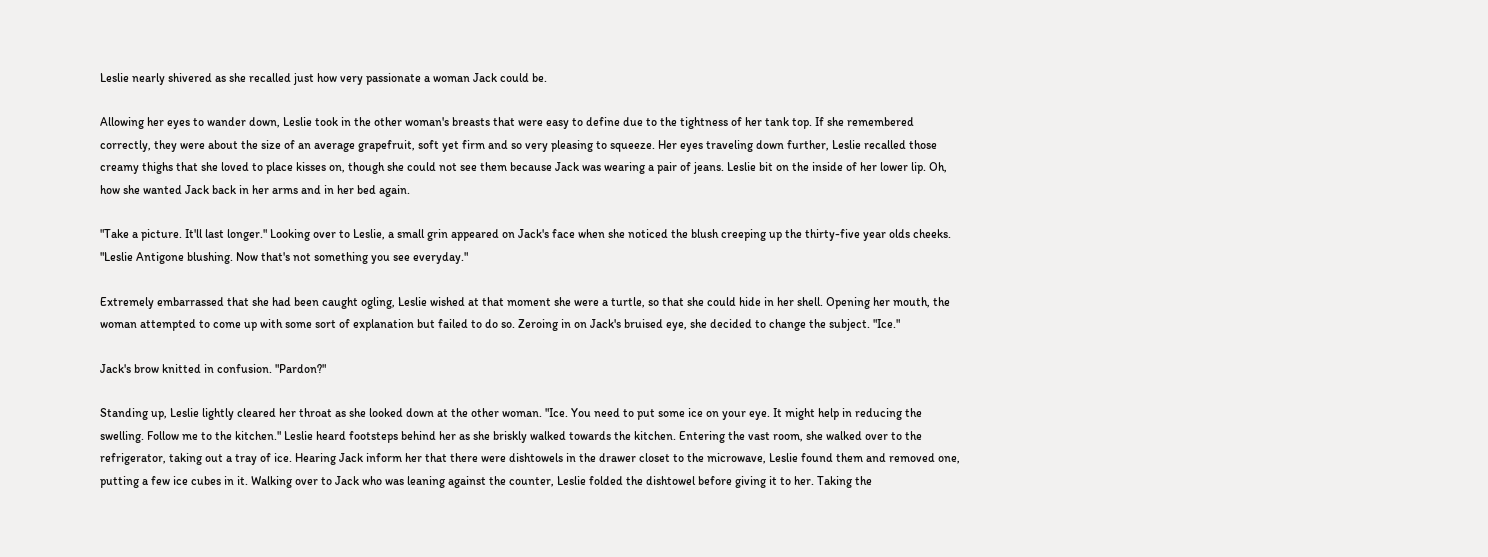Leslie nearly shivered as she recalled just how very passionate a woman Jack could be.

Allowing her eyes to wander down, Leslie took in the other woman's breasts that were easy to define due to the tightness of her tank top. If she remembered correctly, they were about the size of an average grapefruit, soft yet firm and so very pleasing to squeeze. Her eyes traveling down further, Leslie recalled those creamy thighs that she loved to place kisses on, though she could not see them because Jack was wearing a pair of jeans. Leslie bit on the inside of her lower lip. Oh, how she wanted Jack back in her arms and in her bed again.

"Take a picture. It'll last longer." Looking over to Leslie, a small grin appeared on Jack's face when she noticed the blush creeping up the thirty-five year olds cheeks. "Leslie Antigone blushing. Now that's not something you see everyday."

Extremely embarrassed that she had been caught ogling, Leslie wished at that moment she were a turtle, so that she could hide in her shell. Opening her mouth, the woman attempted to come up with some sort of explanation but failed to do so. Zeroing in on Jack's bruised eye, she decided to change the subject. "Ice."

Jack's brow knitted in confusion. "Pardon?"

Standing up, Leslie lightly cleared her throat as she looked down at the other woman. "Ice. You need to put some ice on your eye. It might help in reducing the swelling. Follow me to the kitchen." Leslie heard footsteps behind her as she briskly walked towards the kitchen. Entering the vast room, she walked over to the refrigerator, taking out a tray of ice. Hearing Jack inform her that there were dishtowels in the drawer closet to the microwave, Leslie found them and removed one, putting a few ice cubes in it. Walking over to Jack who was leaning against the counter, Leslie folded the dishtowel before giving it to her. Taking the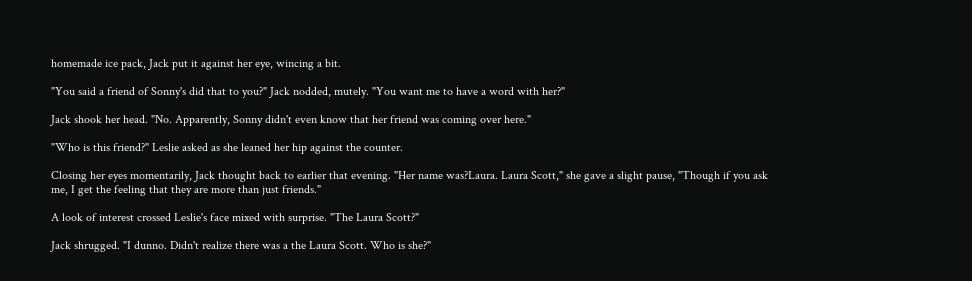homemade ice pack, Jack put it against her eye, wincing a bit.

"You said a friend of Sonny's did that to you?" Jack nodded, mutely. "You want me to have a word with her?"

Jack shook her head. "No. Apparently, Sonny didn't even know that her friend was coming over here."

"Who is this friend?" Leslie asked as she leaned her hip against the counter.

Closing her eyes momentarily, Jack thought back to earlier that evening. "Her name was?Laura. Laura Scott," she gave a slight pause, "Though if you ask me, I get the feeling that they are more than just friends."

A look of interest crossed Leslie's face mixed with surprise. "The Laura Scott?"

Jack shrugged. "I dunno. Didn't realize there was a the Laura Scott. Who is she?"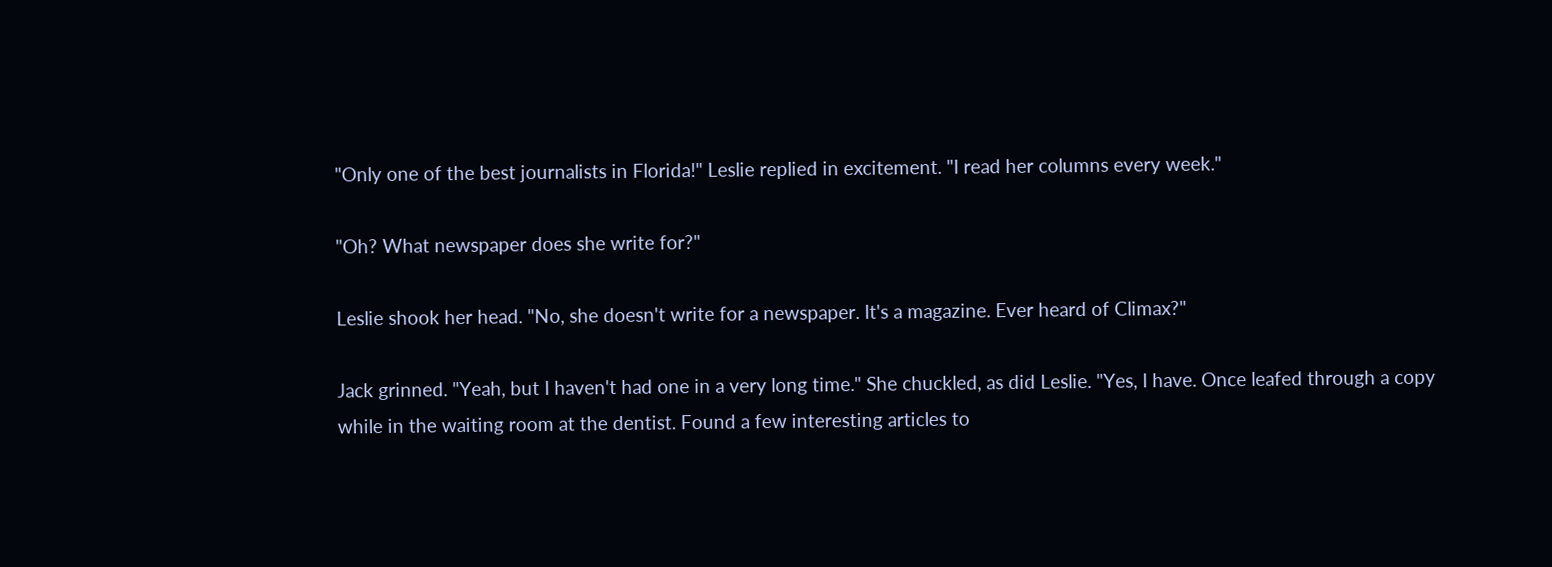"Only one of the best journalists in Florida!" Leslie replied in excitement. "I read her columns every week."

"Oh? What newspaper does she write for?"

Leslie shook her head. "No, she doesn't write for a newspaper. It's a magazine. Ever heard of Climax?"

Jack grinned. "Yeah, but I haven't had one in a very long time." She chuckled, as did Leslie. "Yes, I have. Once leafed through a copy while in the waiting room at the dentist. Found a few interesting articles to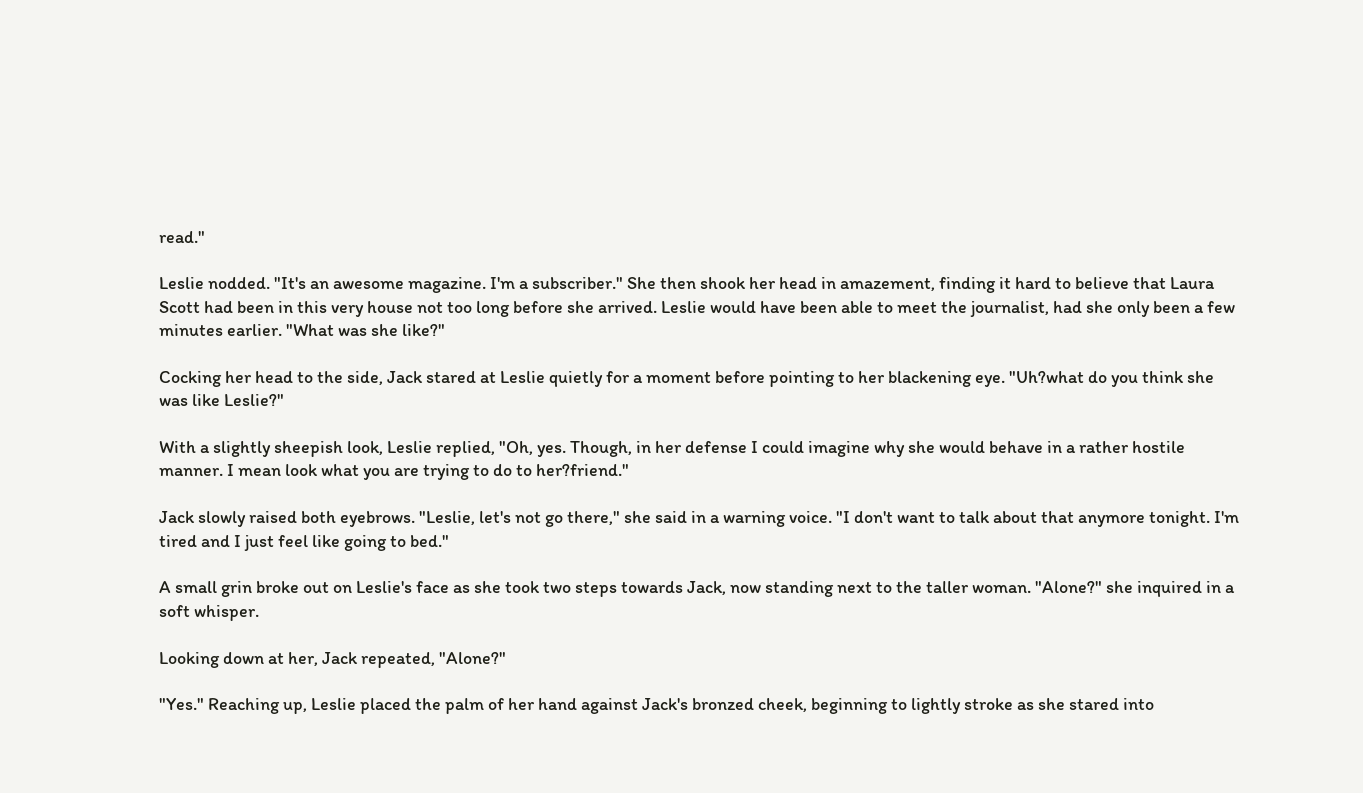read."

Leslie nodded. "It's an awesome magazine. I'm a subscriber." She then shook her head in amazement, finding it hard to believe that Laura Scott had been in this very house not too long before she arrived. Leslie would have been able to meet the journalist, had she only been a few minutes earlier. "What was she like?"

Cocking her head to the side, Jack stared at Leslie quietly for a moment before pointing to her blackening eye. "Uh?what do you think she was like Leslie?"

With a slightly sheepish look, Leslie replied, "Oh, yes. Though, in her defense I could imagine why she would behave in a rather hostile manner. I mean look what you are trying to do to her?friend."

Jack slowly raised both eyebrows. "Leslie, let's not go there," she said in a warning voice. "I don't want to talk about that anymore tonight. I'm tired and I just feel like going to bed."

A small grin broke out on Leslie's face as she took two steps towards Jack, now standing next to the taller woman. "Alone?" she inquired in a soft whisper.

Looking down at her, Jack repeated, "Alone?"

"Yes." Reaching up, Leslie placed the palm of her hand against Jack's bronzed cheek, beginning to lightly stroke as she stared into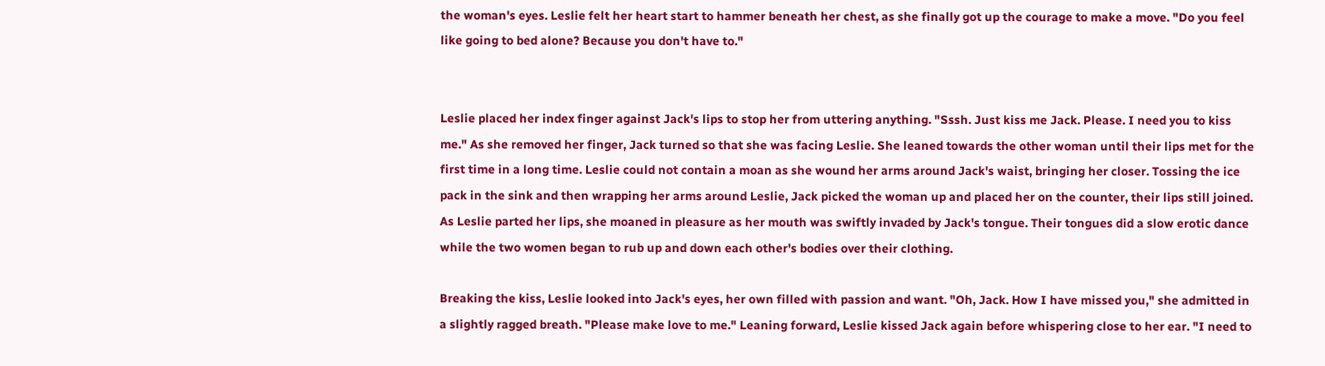the woman's eyes. Leslie felt her heart start to hammer beneath her chest, as she finally got up the courage to make a move. "Do you feel like going to bed alone? Because you don't have to."


Leslie placed her index finger against Jack's lips to stop her from uttering anything. "Sssh. Just kiss me Jack. Please. I need you to kiss me." As she removed her finger, Jack turned so that she was facing Leslie. She leaned towards the other woman until their lips met for the first time in a long time. Leslie could not contain a moan as she wound her arms around Jack's waist, bringing her closer. Tossing the ice pack in the sink and then wrapping her arms around Leslie, Jack picked the woman up and placed her on the counter, their lips still joined. As Leslie parted her lips, she moaned in pleasure as her mouth was swiftly invaded by Jack's tongue. Their tongues did a slow erotic dance while the two women began to rub up and down each other's bodies over their clothing.

Breaking the kiss, Leslie looked into Jack's eyes, her own filled with passion and want. "Oh, Jack. How I have missed you," she admitted in a slightly ragged breath. "Please make love to me." Leaning forward, Leslie kissed Jack again before whispering close to her ear. "I need to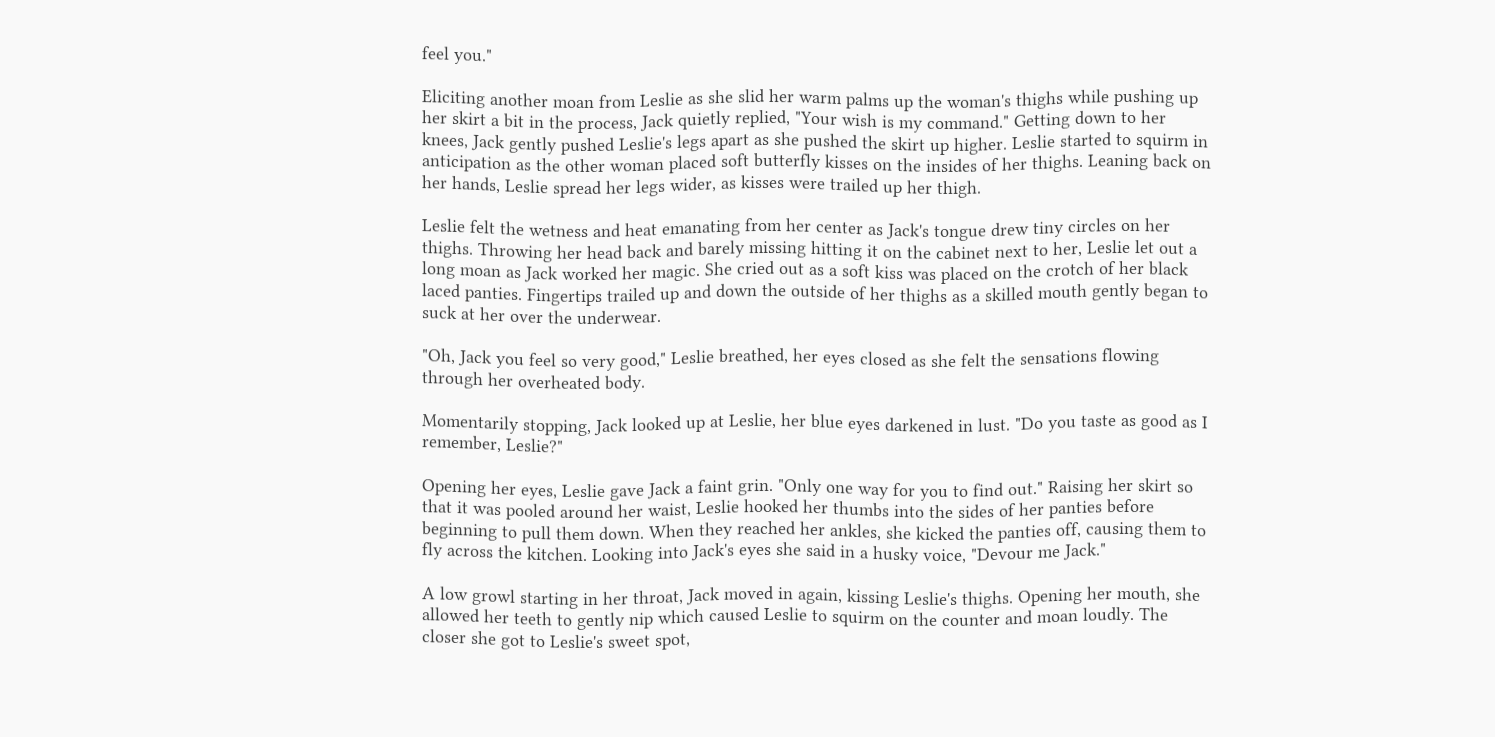feel you."

Eliciting another moan from Leslie as she slid her warm palms up the woman's thighs while pushing up her skirt a bit in the process, Jack quietly replied, "Your wish is my command." Getting down to her knees, Jack gently pushed Leslie's legs apart as she pushed the skirt up higher. Leslie started to squirm in anticipation as the other woman placed soft butterfly kisses on the insides of her thighs. Leaning back on her hands, Leslie spread her legs wider, as kisses were trailed up her thigh.

Leslie felt the wetness and heat emanating from her center as Jack's tongue drew tiny circles on her thighs. Throwing her head back and barely missing hitting it on the cabinet next to her, Leslie let out a long moan as Jack worked her magic. She cried out as a soft kiss was placed on the crotch of her black laced panties. Fingertips trailed up and down the outside of her thighs as a skilled mouth gently began to suck at her over the underwear.

"Oh, Jack you feel so very good," Leslie breathed, her eyes closed as she felt the sensations flowing through her overheated body.

Momentarily stopping, Jack looked up at Leslie, her blue eyes darkened in lust. "Do you taste as good as I remember, Leslie?"

Opening her eyes, Leslie gave Jack a faint grin. "Only one way for you to find out." Raising her skirt so that it was pooled around her waist, Leslie hooked her thumbs into the sides of her panties before beginning to pull them down. When they reached her ankles, she kicked the panties off, causing them to fly across the kitchen. Looking into Jack's eyes she said in a husky voice, "Devour me Jack."

A low growl starting in her throat, Jack moved in again, kissing Leslie's thighs. Opening her mouth, she allowed her teeth to gently nip which caused Leslie to squirm on the counter and moan loudly. The closer she got to Leslie's sweet spot,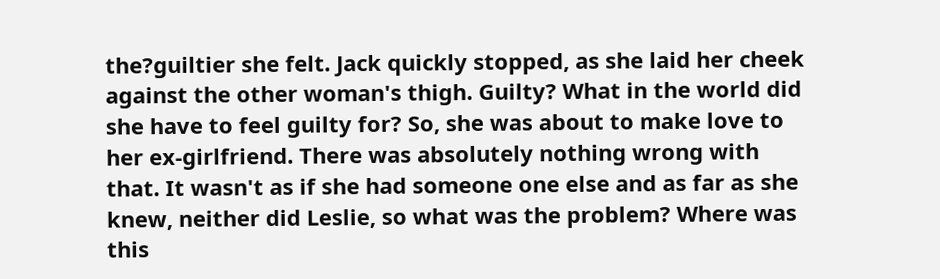the?guiltier she felt. Jack quickly stopped, as she laid her cheek against the other woman's thigh. Guilty? What in the world did she have to feel guilty for? So, she was about to make love to her ex-girlfriend. There was absolutely nothing wrong with that. It wasn't as if she had someone one else and as far as she knew, neither did Leslie, so what was the problem? Where was this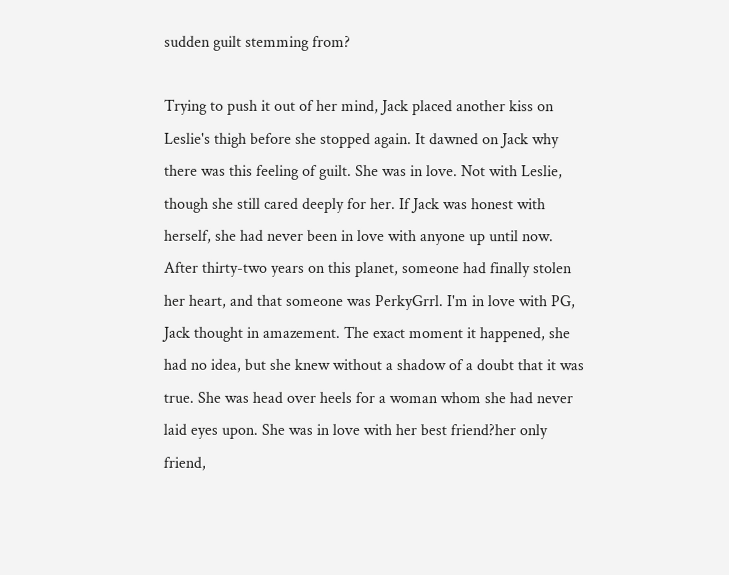sudden guilt stemming from?

Trying to push it out of her mind, Jack placed another kiss on Leslie's thigh before she stopped again. It dawned on Jack why there was this feeling of guilt. She was in love. Not with Leslie, though she still cared deeply for her. If Jack was honest with herself, she had never been in love with anyone up until now. After thirty-two years on this planet, someone had finally stolen her heart, and that someone was PerkyGrrl. I'm in love with PG, Jack thought in amazement. The exact moment it happened, she had no idea, but she knew without a shadow of a doubt that it was true. She was head over heels for a woman whom she had never laid eyes upon. She was in love with her best friend?her only friend,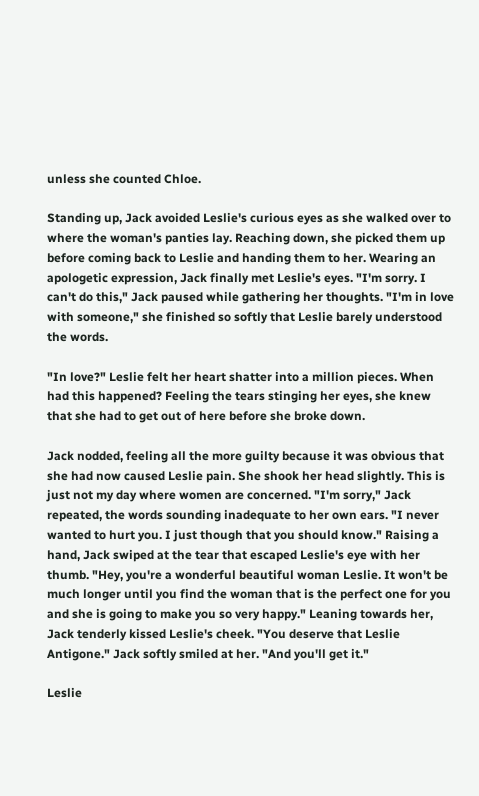unless she counted Chloe.

Standing up, Jack avoided Leslie's curious eyes as she walked over to where the woman's panties lay. Reaching down, she picked them up before coming back to Leslie and handing them to her. Wearing an apologetic expression, Jack finally met Leslie's eyes. "I'm sorry. I can't do this," Jack paused while gathering her thoughts. "I'm in love with someone," she finished so softly that Leslie barely understood the words.

"In love?" Leslie felt her heart shatter into a million pieces. When had this happened? Feeling the tears stinging her eyes, she knew that she had to get out of here before she broke down.

Jack nodded, feeling all the more guilty because it was obvious that she had now caused Leslie pain. She shook her head slightly. This is just not my day where women are concerned. "I'm sorry," Jack repeated, the words sounding inadequate to her own ears. "I never wanted to hurt you. I just though that you should know." Raising a hand, Jack swiped at the tear that escaped Leslie's eye with her thumb. "Hey, you're a wonderful beautiful woman Leslie. It won't be much longer until you find the woman that is the perfect one for you and she is going to make you so very happy." Leaning towards her, Jack tenderly kissed Leslie's cheek. "You deserve that Leslie Antigone." Jack softly smiled at her. "And you'll get it."

Leslie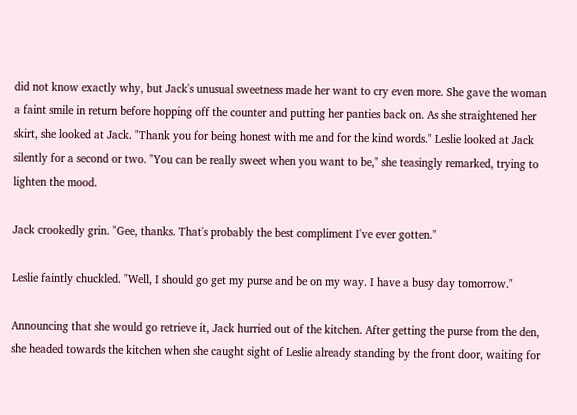did not know exactly why, but Jack's unusual sweetness made her want to cry even more. She gave the woman a faint smile in return before hopping off the counter and putting her panties back on. As she straightened her skirt, she looked at Jack. "Thank you for being honest with me and for the kind words." Leslie looked at Jack silently for a second or two. "You can be really sweet when you want to be," she teasingly remarked, trying to lighten the mood.

Jack crookedly grin. "Gee, thanks. That's probably the best compliment I've ever gotten."

Leslie faintly chuckled. "Well, I should go get my purse and be on my way. I have a busy day tomorrow."

Announcing that she would go retrieve it, Jack hurried out of the kitchen. After getting the purse from the den, she headed towards the kitchen when she caught sight of Leslie already standing by the front door, waiting for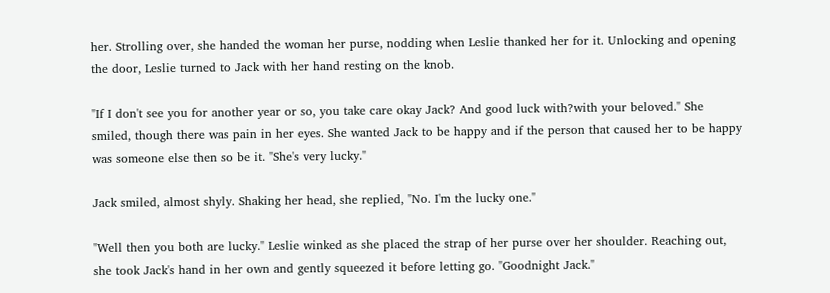her. Strolling over, she handed the woman her purse, nodding when Leslie thanked her for it. Unlocking and opening the door, Leslie turned to Jack with her hand resting on the knob.

"If I don't see you for another year or so, you take care okay Jack? And good luck with?with your beloved." She smiled, though there was pain in her eyes. She wanted Jack to be happy and if the person that caused her to be happy was someone else then so be it. "She's very lucky."

Jack smiled, almost shyly. Shaking her head, she replied, "No. I'm the lucky one."

"Well then you both are lucky." Leslie winked as she placed the strap of her purse over her shoulder. Reaching out, she took Jack's hand in her own and gently squeezed it before letting go. "Goodnight Jack."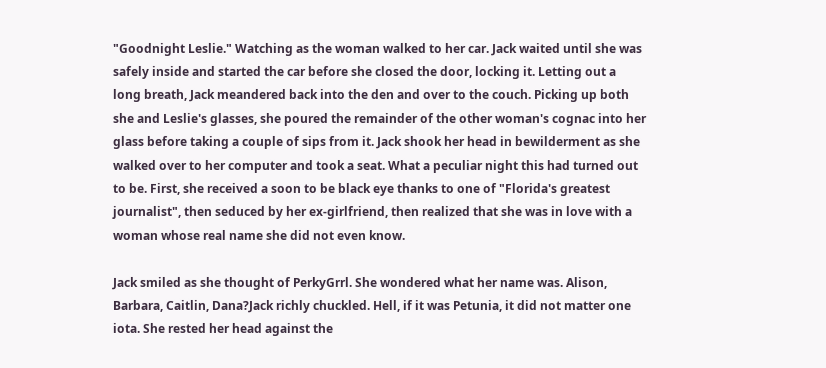"Goodnight Leslie." Watching as the woman walked to her car. Jack waited until she was safely inside and started the car before she closed the door, locking it. Letting out a long breath, Jack meandered back into the den and over to the couch. Picking up both she and Leslie's glasses, she poured the remainder of the other woman's cognac into her glass before taking a couple of sips from it. Jack shook her head in bewilderment as she walked over to her computer and took a seat. What a peculiar night this had turned out to be. First, she received a soon to be black eye thanks to one of "Florida's greatest journalist", then seduced by her ex-girlfriend, then realized that she was in love with a woman whose real name she did not even know.

Jack smiled as she thought of PerkyGrrl. She wondered what her name was. Alison, Barbara, Caitlin, Dana?Jack richly chuckled. Hell, if it was Petunia, it did not matter one iota. She rested her head against the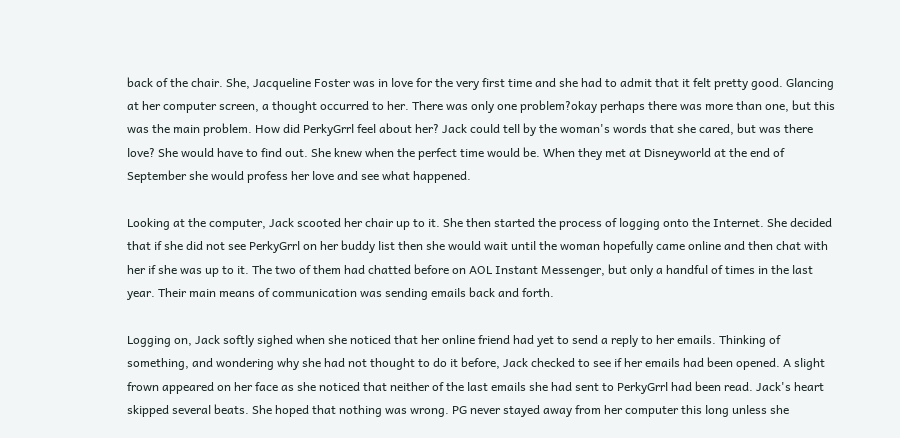back of the chair. She, Jacqueline Foster was in love for the very first time and she had to admit that it felt pretty good. Glancing at her computer screen, a thought occurred to her. There was only one problem?okay perhaps there was more than one, but this was the main problem. How did PerkyGrrl feel about her? Jack could tell by the woman's words that she cared, but was there love? She would have to find out. She knew when the perfect time would be. When they met at Disneyworld at the end of September she would profess her love and see what happened.

Looking at the computer, Jack scooted her chair up to it. She then started the process of logging onto the Internet. She decided that if she did not see PerkyGrrl on her buddy list then she would wait until the woman hopefully came online and then chat with her if she was up to it. The two of them had chatted before on AOL Instant Messenger, but only a handful of times in the last year. Their main means of communication was sending emails back and forth.

Logging on, Jack softly sighed when she noticed that her online friend had yet to send a reply to her emails. Thinking of something, and wondering why she had not thought to do it before, Jack checked to see if her emails had been opened. A slight frown appeared on her face as she noticed that neither of the last emails she had sent to PerkyGrrl had been read. Jack's heart skipped several beats. She hoped that nothing was wrong. PG never stayed away from her computer this long unless she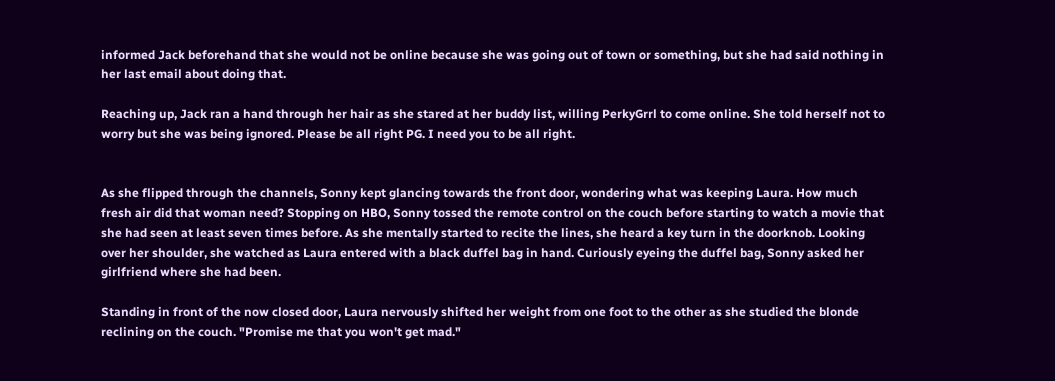informed Jack beforehand that she would not be online because she was going out of town or something, but she had said nothing in her last email about doing that.

Reaching up, Jack ran a hand through her hair as she stared at her buddy list, willing PerkyGrrl to come online. She told herself not to worry but she was being ignored. Please be all right PG. I need you to be all right.


As she flipped through the channels, Sonny kept glancing towards the front door, wondering what was keeping Laura. How much fresh air did that woman need? Stopping on HBO, Sonny tossed the remote control on the couch before starting to watch a movie that she had seen at least seven times before. As she mentally started to recite the lines, she heard a key turn in the doorknob. Looking over her shoulder, she watched as Laura entered with a black duffel bag in hand. Curiously eyeing the duffel bag, Sonny asked her girlfriend where she had been.

Standing in front of the now closed door, Laura nervously shifted her weight from one foot to the other as she studied the blonde reclining on the couch. "Promise me that you won't get mad."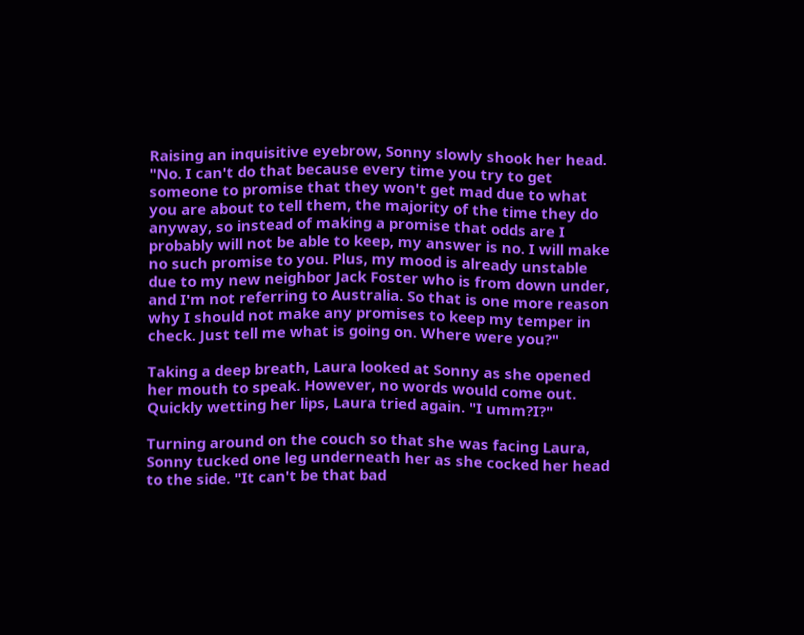Raising an inquisitive eyebrow, Sonny slowly shook her head. "No. I can't do that because every time you try to get someone to promise that they won't get mad due to what you are about to tell them, the majority of the time they do anyway, so instead of making a promise that odds are I probably will not be able to keep, my answer is no. I will make no such promise to you. Plus, my mood is already unstable due to my new neighbor Jack Foster who is from down under, and I'm not referring to Australia. So that is one more reason why I should not make any promises to keep my temper in check. Just tell me what is going on. Where were you?"

Taking a deep breath, Laura looked at Sonny as she opened her mouth to speak. However, no words would come out. Quickly wetting her lips, Laura tried again. "I umm?I?"

Turning around on the couch so that she was facing Laura, Sonny tucked one leg underneath her as she cocked her head to the side. "It can't be that bad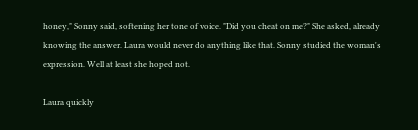honey," Sonny said, softening her tone of voice. "Did you cheat on me?" She asked, already knowing the answer. Laura would never do anything like that. Sonny studied the woman's expression. Well at least she hoped not.

Laura quickly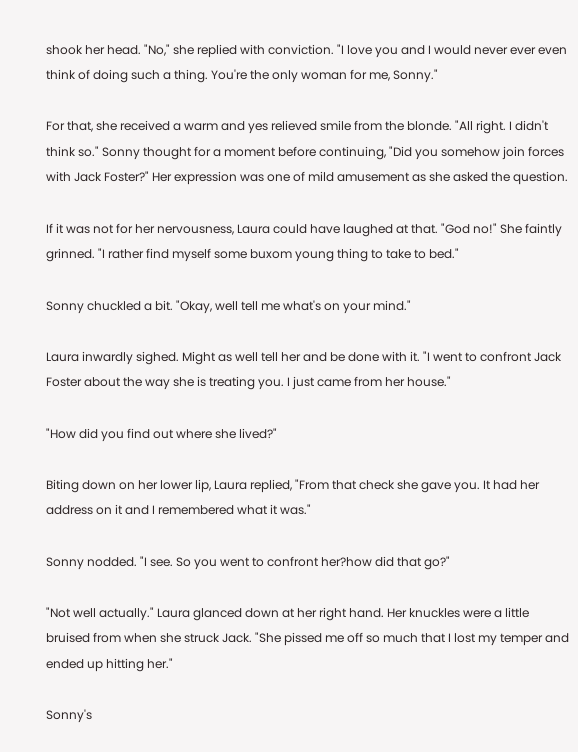shook her head. "No," she replied with conviction. "I love you and I would never ever even think of doing such a thing. You're the only woman for me, Sonny."

For that, she received a warm and yes relieved smile from the blonde. "All right. I didn't think so." Sonny thought for a moment before continuing, "Did you somehow join forces with Jack Foster?" Her expression was one of mild amusement as she asked the question.

If it was not for her nervousness, Laura could have laughed at that. "God no!" She faintly grinned. "I rather find myself some buxom young thing to take to bed."

Sonny chuckled a bit. "Okay, well tell me what's on your mind."

Laura inwardly sighed. Might as well tell her and be done with it. "I went to confront Jack Foster about the way she is treating you. I just came from her house."

"How did you find out where she lived?"

Biting down on her lower lip, Laura replied, "From that check she gave you. It had her address on it and I remembered what it was."

Sonny nodded. "I see. So you went to confront her?how did that go?"

"Not well actually." Laura glanced down at her right hand. Her knuckles were a little bruised from when she struck Jack. "She pissed me off so much that I lost my temper and ended up hitting her."

Sonny's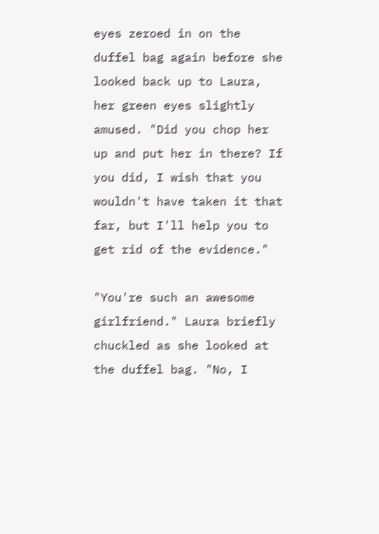eyes zeroed in on the duffel bag again before she looked back up to Laura, her green eyes slightly amused. "Did you chop her up and put her in there? If you did, I wish that you wouldn't have taken it that far, but I'll help you to get rid of the evidence."

"You're such an awesome girlfriend." Laura briefly chuckled as she looked at the duffel bag. "No, I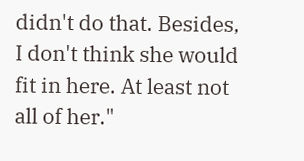didn't do that. Besides, I don't think she would fit in here. At least not all of her."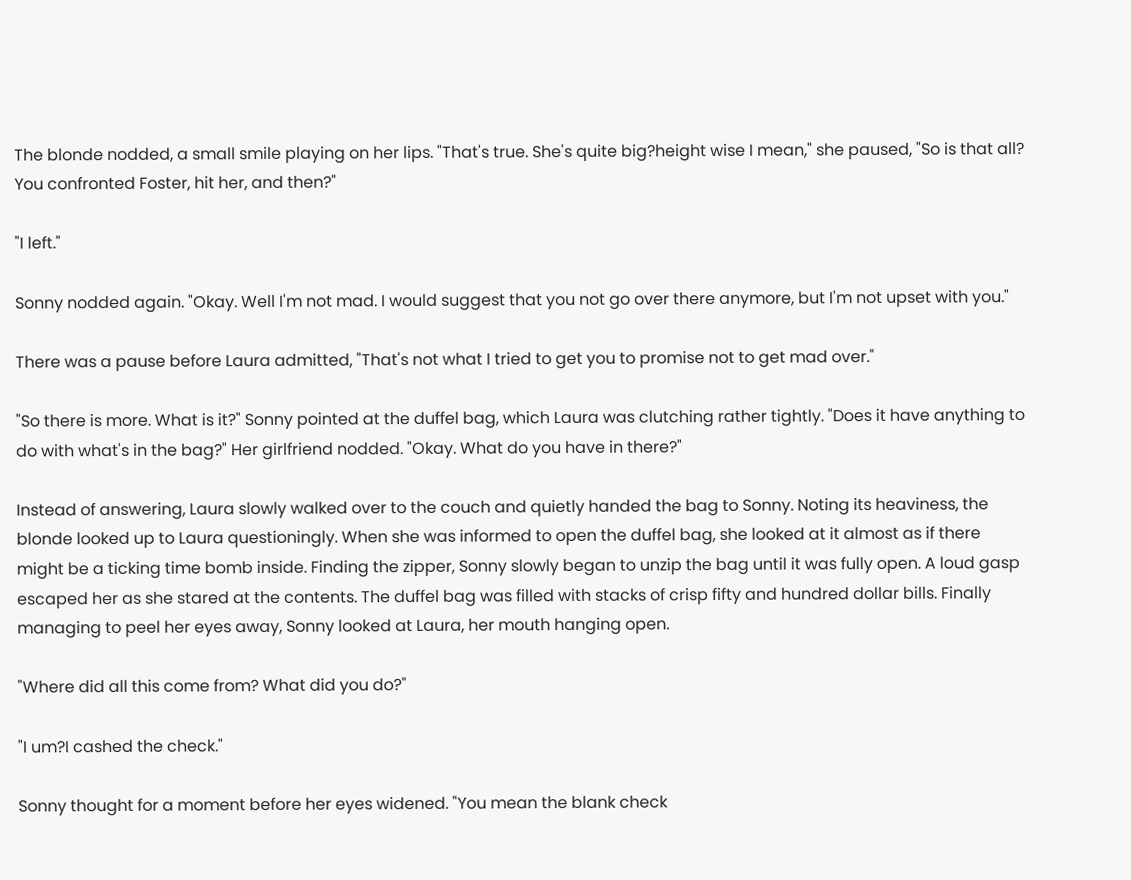The blonde nodded, a small smile playing on her lips. "That's true. She's quite big?height wise I mean," she paused, "So is that all? You confronted Foster, hit her, and then?"

"I left."

Sonny nodded again. "Okay. Well I'm not mad. I would suggest that you not go over there anymore, but I'm not upset with you."

There was a pause before Laura admitted, "That's not what I tried to get you to promise not to get mad over."

"So there is more. What is it?" Sonny pointed at the duffel bag, which Laura was clutching rather tightly. "Does it have anything to do with what's in the bag?" Her girlfriend nodded. "Okay. What do you have in there?"

Instead of answering, Laura slowly walked over to the couch and quietly handed the bag to Sonny. Noting its heaviness, the blonde looked up to Laura questioningly. When she was informed to open the duffel bag, she looked at it almost as if there might be a ticking time bomb inside. Finding the zipper, Sonny slowly began to unzip the bag until it was fully open. A loud gasp escaped her as she stared at the contents. The duffel bag was filled with stacks of crisp fifty and hundred dollar bills. Finally managing to peel her eyes away, Sonny looked at Laura, her mouth hanging open.

"Where did all this come from? What did you do?"

"I um?I cashed the check."

Sonny thought for a moment before her eyes widened. "You mean the blank check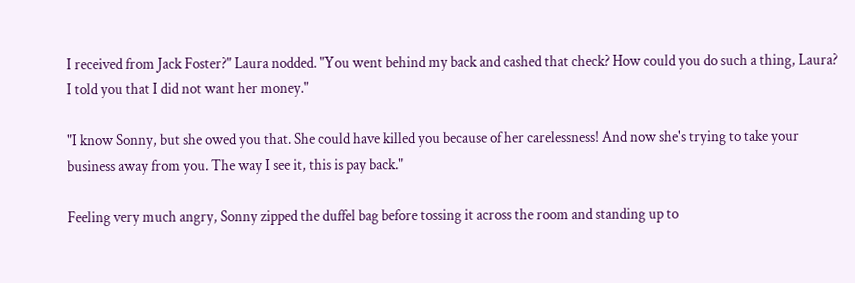I received from Jack Foster?" Laura nodded. "You went behind my back and cashed that check? How could you do such a thing, Laura? I told you that I did not want her money."

"I know Sonny, but she owed you that. She could have killed you because of her carelessness! And now she's trying to take your business away from you. The way I see it, this is pay back."

Feeling very much angry, Sonny zipped the duffel bag before tossing it across the room and standing up to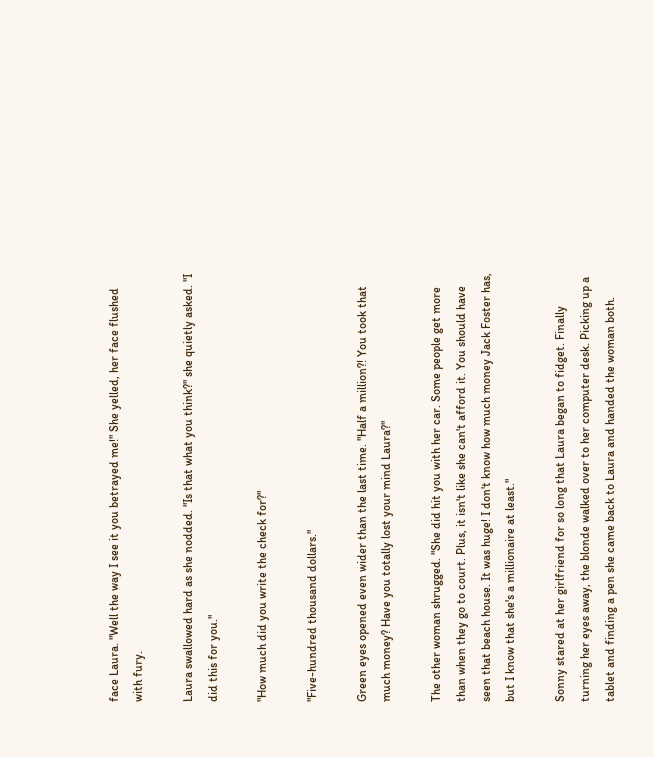face Laura. "Well the way I see it you betrayed me!" She yelled, her face flushed with fury.

Laura swallowed hard as she nodded. "Is that what you think?" she quietly asked. "I did this for you."

"How much did you write the check for?"

"Five-hundred thousand dollars."

Green eyes opened even wider than the last time. "Half a million?! You took that much money? Have you totally lost your mind Laura?"

The other woman shrugged. "She did hit you with her car. Some people get more than when they go to court. Plus, it isn't like she can't afford it. You should have seen that beach house. It was huge! I don't know how much money Jack Foster has, but I know that she's a millionaire at least."

Sonny stared at her girlfriend for so long that Laura began to fidget. Finally turning her eyes away, the blonde walked over to her computer desk. Picking up a tablet and finding a pen she came back to Laura and handed the woman both.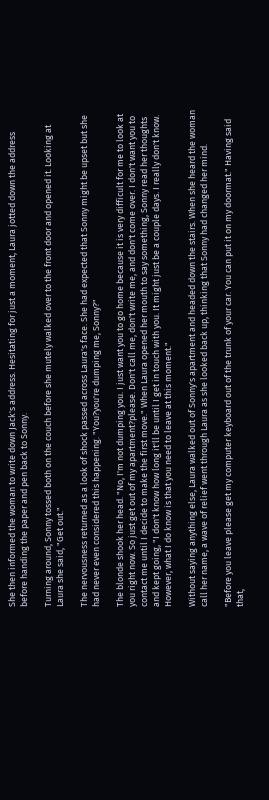She then informed the woman to write down Jack's address. Hesitating for just a moment, Laura jotted down the address before handing the paper and pen back to Sonny.

Turning around, Sonny tossed both on the couch before she mutely walked over to the front door and opened it. Looking at Laura she said, "Get out."

The nervousness returned as a look of shock passed across Laura's face. She had expected that Sonny might be upset but she had never even considered this happening. "You?you're dumping me, Sonny?"

The blonde shook her head. "No, I'm not dumping you. I just want you to go home because it is very difficult for me to look at you right now. So just get out of my apartment?please. Don't call me, don't write me, and don't come over. I don't want you to contact me until I decide to make the first move." When Laura opened her mouth to say something, Sonny read her thoughts and kept going, "I don't know how long it'll be until I get in touch with you. It might just be a couple days. I really don't know. However, what I do know is that you need to leave at this moment."

Without saying anything else, Laura walked out of Sonny's apartment and headed down the stairs. When she heard the woman call her name, a wave of relief went through Laura as she looked back up, thinking that Sonny had changed her mind.

"Before you leave please get my computer keyboard out of the trunk of your car. You can put it on my doormat." Having said that,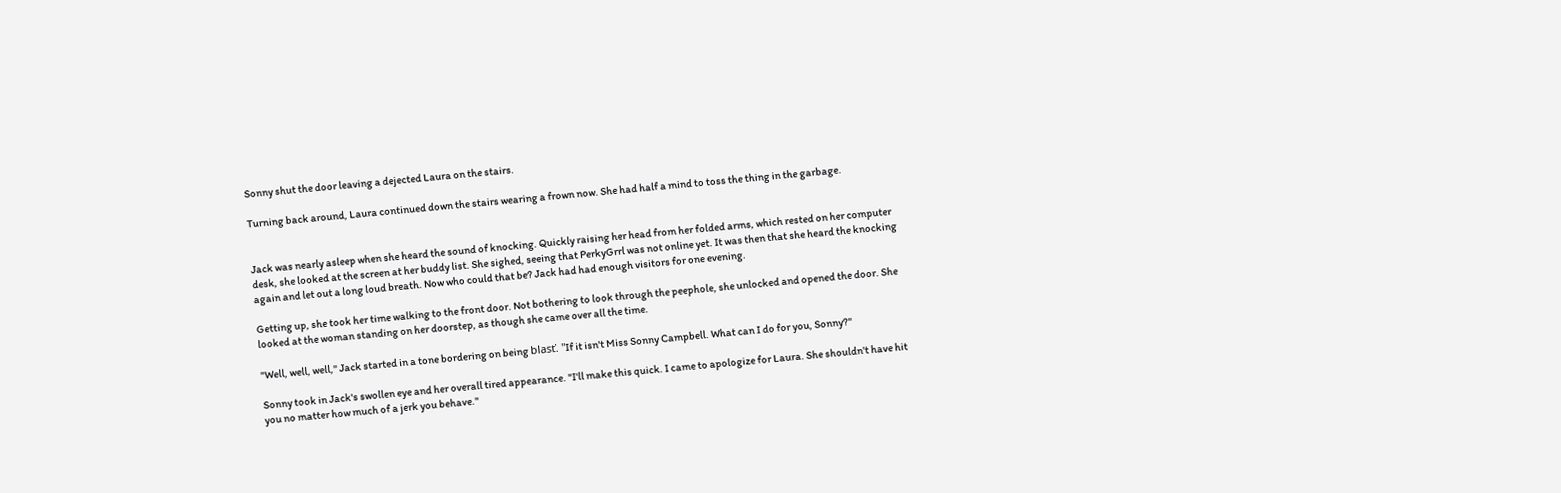Sonny shut the door leaving a dejected Laura on the stairs.

Turning back around, Laura continued down the stairs wearing a frown now. She had half a mind to toss the thing in the garbage.


Jack was nearly asleep when she heard the sound of knocking. Quickly raising her head from her folded arms, which rested on her computer desk, she looked at the screen at her buddy list. She sighed, seeing that PerkyGrrl was not online yet. It was then that she heard the knocking again and let out a long loud breath. Now who could that be? Jack had had enough visitors for one evening.

Getting up, she took her time walking to the front door. Not bothering to look through the peephole, she unlocked and opened the door. She looked at the woman standing on her doorstep, as though she came over all the time.

"Well, well, well," Jack started in a tone bordering on being blasť. "If it isn't Miss Sonny Campbell. What can I do for you, Sonny?"

Sonny took in Jack's swollen eye and her overall tired appearance. "I'll make this quick. I came to apologize for Laura. She shouldn't have hit you no matter how much of a jerk you behave."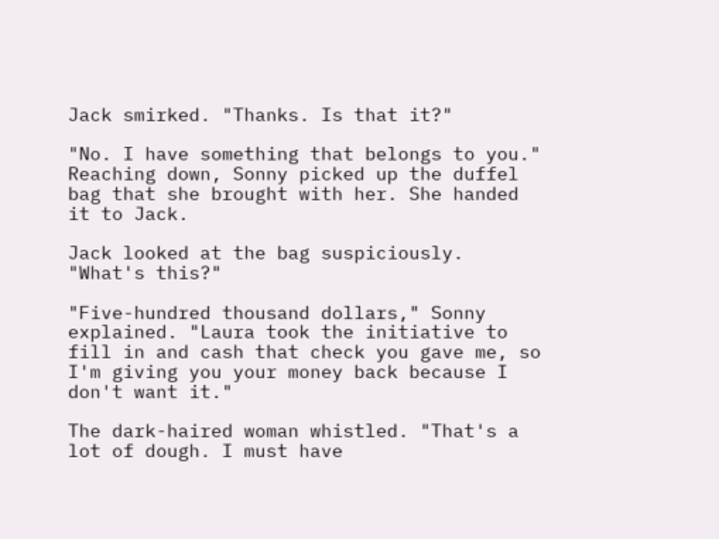Jack smirked. "Thanks. Is that it?"

"No. I have something that belongs to you." Reaching down, Sonny picked up the duffel bag that she brought with her. She handed it to Jack.

Jack looked at the bag suspiciously. "What's this?"

"Five-hundred thousand dollars," Sonny explained. "Laura took the initiative to fill in and cash that check you gave me, so I'm giving you your money back because I don't want it."

The dark-haired woman whistled. "That's a lot of dough. I must have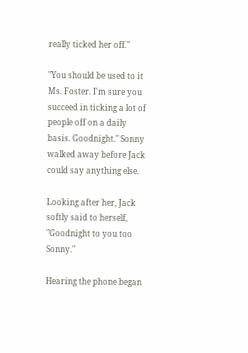really ticked her off."

"You should be used to it Ms. Foster. I'm sure you succeed in ticking a lot of people off on a daily basis. Goodnight." Sonny walked away before Jack could say anything else.

Looking after her, Jack softly said to herself, "Goodnight to you too Sonny."

Hearing the phone began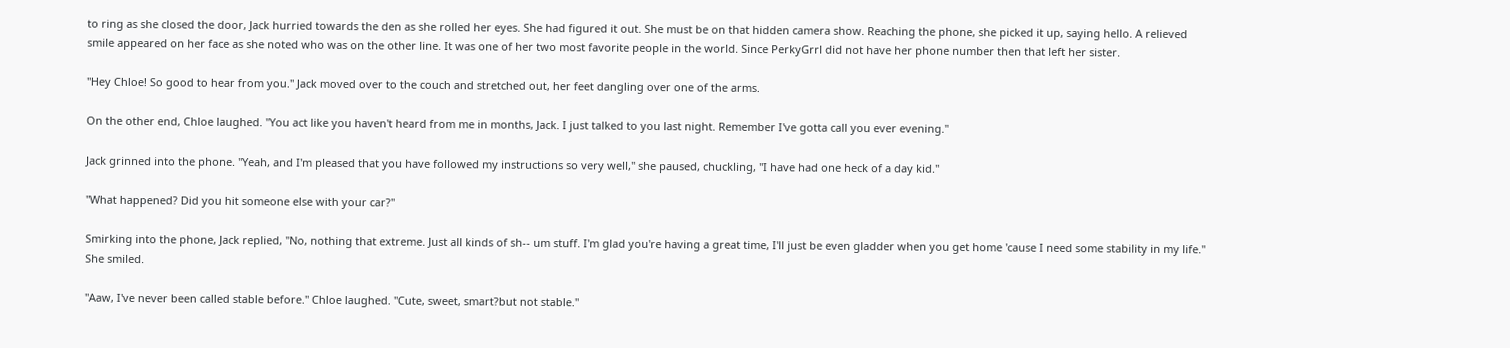to ring as she closed the door, Jack hurried towards the den as she rolled her eyes. She had figured it out. She must be on that hidden camera show. Reaching the phone, she picked it up, saying hello. A relieved smile appeared on her face as she noted who was on the other line. It was one of her two most favorite people in the world. Since PerkyGrrl did not have her phone number then that left her sister.

"Hey Chloe! So good to hear from you." Jack moved over to the couch and stretched out, her feet dangling over one of the arms.

On the other end, Chloe laughed. "You act like you haven't heard from me in months, Jack. I just talked to you last night. Remember I've gotta call you ever evening."

Jack grinned into the phone. "Yeah, and I'm pleased that you have followed my instructions so very well," she paused, chuckling, "I have had one heck of a day kid."

"What happened? Did you hit someone else with your car?"

Smirking into the phone, Jack replied, "No, nothing that extreme. Just all kinds of sh-- um stuff. I'm glad you're having a great time, I'll just be even gladder when you get home 'cause I need some stability in my life." She smiled.

"Aaw, I've never been called stable before." Chloe laughed. "Cute, sweet, smart?but not stable."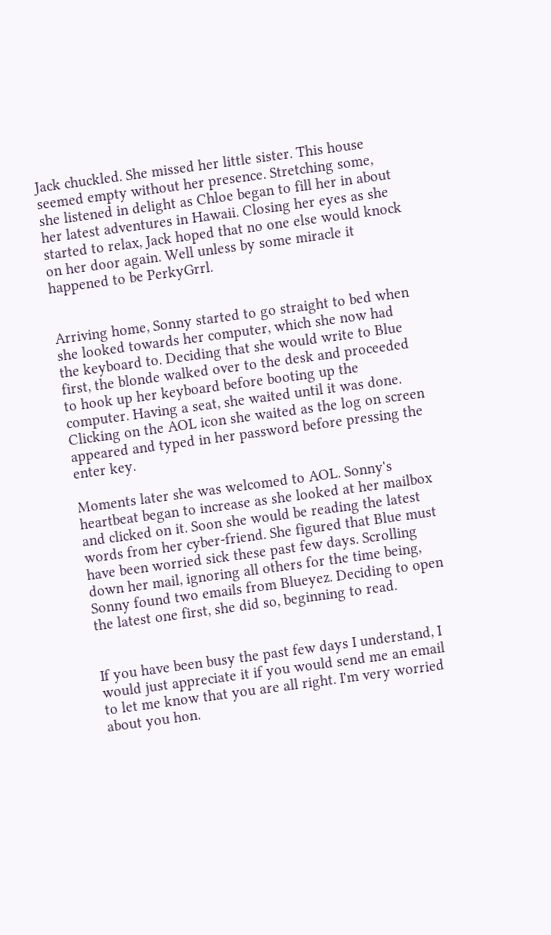Jack chuckled. She missed her little sister. This house seemed empty without her presence. Stretching some, she listened in delight as Chloe began to fill her in about her latest adventures in Hawaii. Closing her eyes as she started to relax, Jack hoped that no one else would knock on her door again. Well unless by some miracle it happened to be PerkyGrrl.


Arriving home, Sonny started to go straight to bed when she looked towards her computer, which she now had the keyboard to. Deciding that she would write to Blue first, the blonde walked over to the desk and proceeded to hook up her keyboard before booting up the computer. Having a seat, she waited until it was done. Clicking on the AOL icon she waited as the log on screen appeared and typed in her password before pressing the enter key.

Moments later she was welcomed to AOL. Sonny's heartbeat began to increase as she looked at her mailbox and clicked on it. Soon she would be reading the latest words from her cyber-friend. She figured that Blue must have been worried sick these past few days. Scrolling down her mail, ignoring all others for the time being, Sonny found two emails from Blueyez. Deciding to open the latest one first, she did so, beginning to read.


If you have been busy the past few days I understand, I would just appreciate it if you would send me an email to let me know that you are all right. I'm very worried about you hon.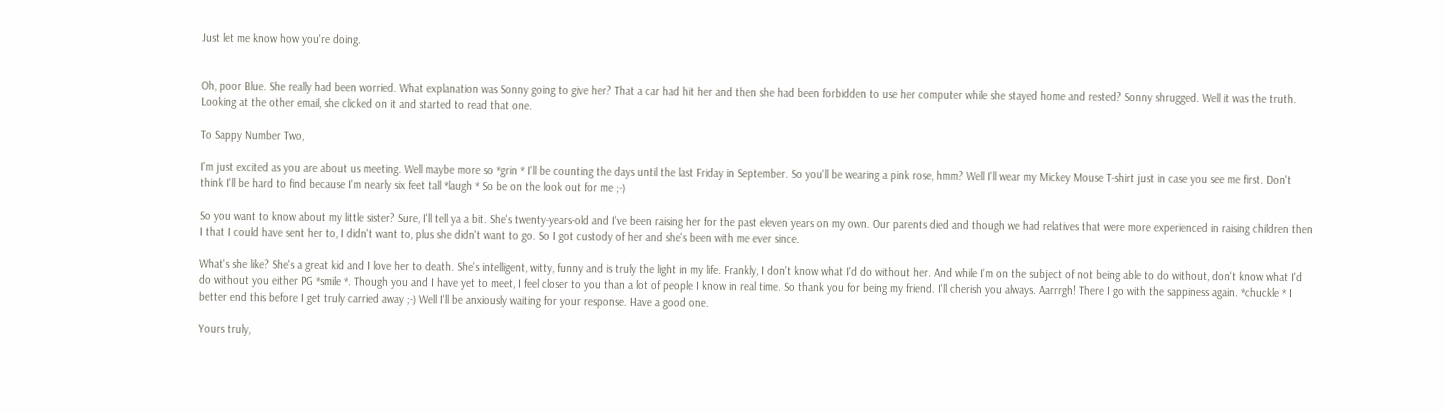Just let me know how you're doing.


Oh, poor Blue. She really had been worried. What explanation was Sonny going to give her? That a car had hit her and then she had been forbidden to use her computer while she stayed home and rested? Sonny shrugged. Well it was the truth. Looking at the other email, she clicked on it and started to read that one.

To Sappy Number Two,

I'm just excited as you are about us meeting. Well maybe more so *grin * I'll be counting the days until the last Friday in September. So you'll be wearing a pink rose, hmm? Well I'll wear my Mickey Mouse T-shirt just in case you see me first. Don't think I'll be hard to find because I'm nearly six feet tall *laugh * So be on the look out for me ;-)

So you want to know about my little sister? Sure, I'll tell ya a bit. She's twenty-years-old and I've been raising her for the past eleven years on my own. Our parents died and though we had relatives that were more experienced in raising children then I that I could have sent her to, I didn't want to, plus she didn't want to go. So I got custody of her and she's been with me ever since.

What's she like? She's a great kid and I love her to death. She's intelligent, witty, funny and is truly the light in my life. Frankly, I don't know what I'd do without her. And while I'm on the subject of not being able to do without, don't know what I'd do without you either PG *smile *. Though you and I have yet to meet, I feel closer to you than a lot of people I know in real time. So thank you for being my friend. I'll cherish you always. Aarrrgh! There I go with the sappiness again. *chuckle * I better end this before I get truly carried away ;-) Well I'll be anxiously waiting for your response. Have a good one.

Yours truly,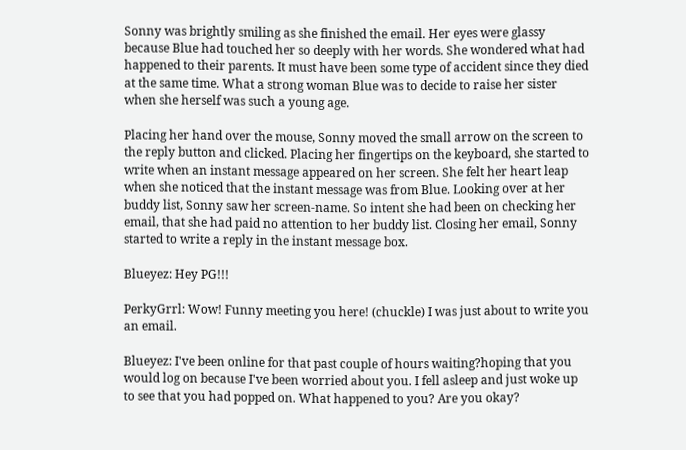Sonny was brightly smiling as she finished the email. Her eyes were glassy because Blue had touched her so deeply with her words. She wondered what had happened to their parents. It must have been some type of accident since they died at the same time. What a strong woman Blue was to decide to raise her sister when she herself was such a young age.

Placing her hand over the mouse, Sonny moved the small arrow on the screen to the reply button and clicked. Placing her fingertips on the keyboard, she started to write when an instant message appeared on her screen. She felt her heart leap when she noticed that the instant message was from Blue. Looking over at her buddy list, Sonny saw her screen-name. So intent she had been on checking her email, that she had paid no attention to her buddy list. Closing her email, Sonny started to write a reply in the instant message box.

Blueyez: Hey PG!!!

PerkyGrrl: Wow! Funny meeting you here! (chuckle) I was just about to write you an email.

Blueyez: I've been online for that past couple of hours waiting?hoping that you would log on because I've been worried about you. I fell asleep and just woke up to see that you had popped on. What happened to you? Are you okay?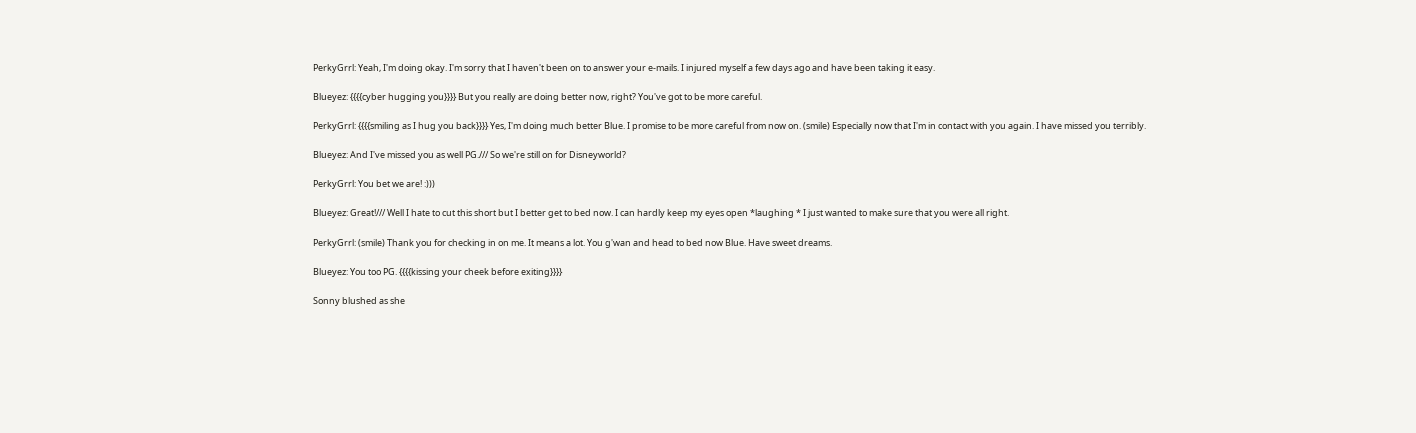PerkyGrrl: Yeah, I'm doing okay. I'm sorry that I haven't been on to answer your e-mails. I injured myself a few days ago and have been taking it easy.

Blueyez: {{{{cyber hugging you}}}} But you really are doing better now, right? You've got to be more careful.

PerkyGrrl: {{{{smiling as I hug you back}}}} Yes, I'm doing much better Blue. I promise to be more careful from now on. (smile) Especially now that I'm in contact with you again. I have missed you terribly.

Blueyez: And I've missed you as well PG./// So we're still on for Disneyworld?

PerkyGrrl: You bet we are! :)))

Blueyez: Great!/// Well I hate to cut this short but I better get to bed now. I can hardly keep my eyes open *laughing * I just wanted to make sure that you were all right.

PerkyGrrl: (smile) Thank you for checking in on me. It means a lot. You g'wan and head to bed now Blue. Have sweet dreams.

Blueyez: You too PG. {{{{kissing your cheek before exiting}}}}

Sonny blushed as she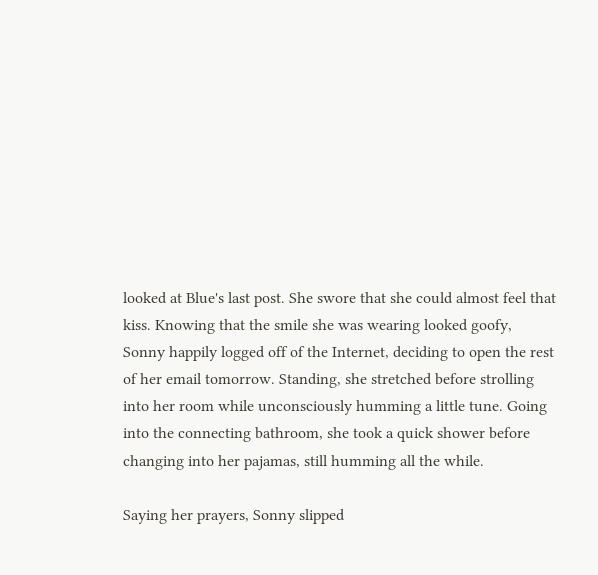looked at Blue's last post. She swore that she could almost feel that kiss. Knowing that the smile she was wearing looked goofy, Sonny happily logged off of the Internet, deciding to open the rest of her email tomorrow. Standing, she stretched before strolling into her room while unconsciously humming a little tune. Going into the connecting bathroom, she took a quick shower before changing into her pajamas, still humming all the while.

Saying her prayers, Sonny slipped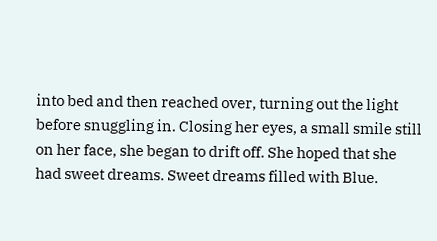into bed and then reached over, turning out the light before snuggling in. Closing her eyes, a small smile still on her face, she began to drift off. She hoped that she had sweet dreams. Sweet dreams filled with Blue.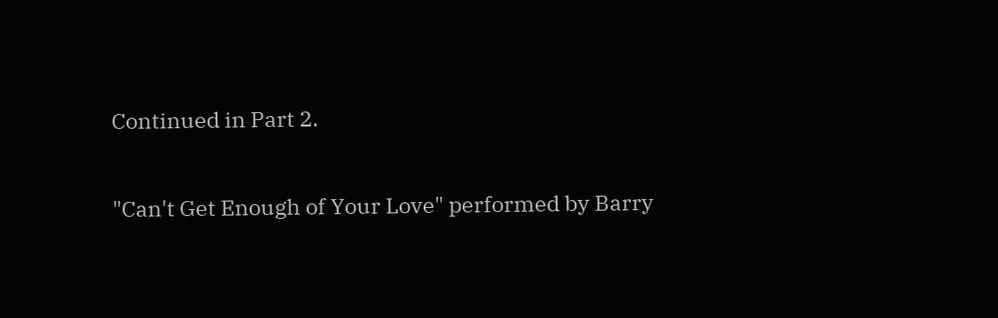Continued in Part 2.

"Can't Get Enough of Your Love" performed by Barry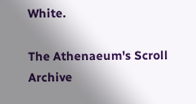White.

The Athenaeum's Scroll Archive